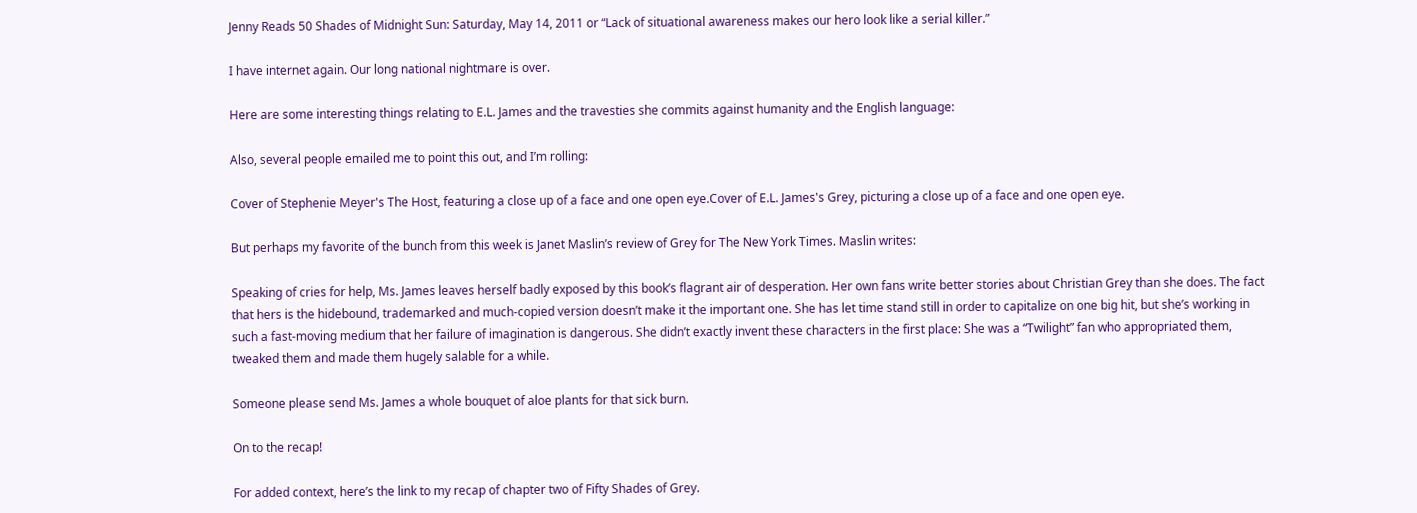Jenny Reads 50 Shades of Midnight Sun: Saturday, May 14, 2011 or “Lack of situational awareness makes our hero look like a serial killer.”

I have internet again. Our long national nightmare is over.

Here are some interesting things relating to E.L. James and the travesties she commits against humanity and the English language:

Also, several people emailed me to point this out, and I’m rolling:

Cover of Stephenie Meyer's The Host, featuring a close up of a face and one open eye.Cover of E.L. James's Grey, picturing a close up of a face and one open eye.

But perhaps my favorite of the bunch from this week is Janet Maslin’s review of Grey for The New York Times. Maslin writes:

Speaking of cries for help, Ms. James leaves herself badly exposed by this book’s flagrant air of desperation. Her own fans write better stories about Christian Grey than she does. The fact that hers is the hidebound, trademarked and much-copied version doesn’t make it the important one. She has let time stand still in order to capitalize on one big hit, but she’s working in such a fast-moving medium that her failure of imagination is dangerous. She didn’t exactly invent these characters in the first place: She was a “Twilight” fan who appropriated them, tweaked them and made them hugely salable for a while.

Someone please send Ms. James a whole bouquet of aloe plants for that sick burn.

On to the recap!

For added context, here’s the link to my recap of chapter two of Fifty Shades of Grey.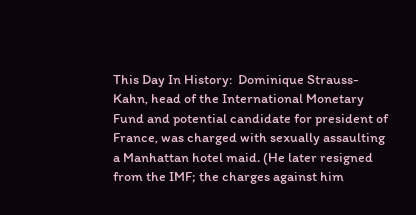This Day In History:  Dominique Strauss-Kahn, head of the International Monetary Fund and potential candidate for president of France, was charged with sexually assaulting a Manhattan hotel maid. (He later resigned from the IMF; the charges against him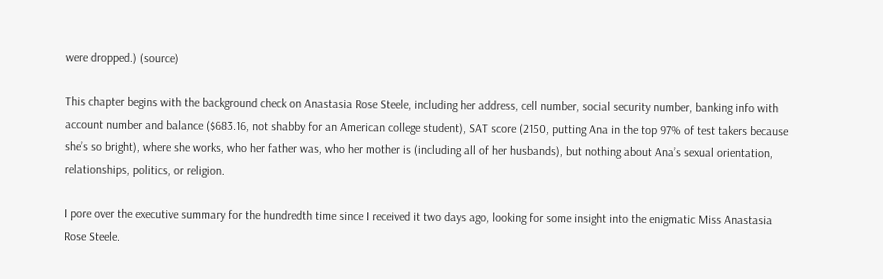were dropped.) (source)

This chapter begins with the background check on Anastasia Rose Steele, including her address, cell number, social security number, banking info with account number and balance ($683.16, not shabby for an American college student), SAT score (2150, putting Ana in the top 97% of test takers because she’s so bright), where she works, who her father was, who her mother is (including all of her husbands), but nothing about Ana’s sexual orientation, relationships, politics, or religion.

I pore over the executive summary for the hundredth time since I received it two days ago, looking for some insight into the enigmatic Miss Anastasia Rose Steele.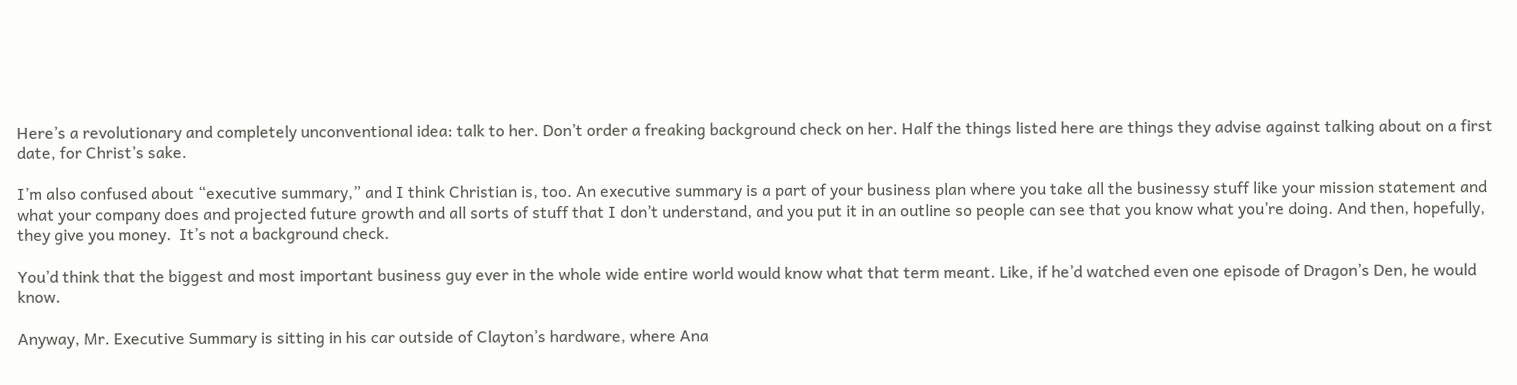Here’s a revolutionary and completely unconventional idea: talk to her. Don’t order a freaking background check on her. Half the things listed here are things they advise against talking about on a first date, for Christ’s sake.

I’m also confused about “executive summary,” and I think Christian is, too. An executive summary is a part of your business plan where you take all the businessy stuff like your mission statement and what your company does and projected future growth and all sorts of stuff that I don’t understand, and you put it in an outline so people can see that you know what you’re doing. And then, hopefully, they give you money.  It’s not a background check.

You’d think that the biggest and most important business guy ever in the whole wide entire world would know what that term meant. Like, if he’d watched even one episode of Dragon’s Den, he would know.

Anyway, Mr. Executive Summary is sitting in his car outside of Clayton’s hardware, where Ana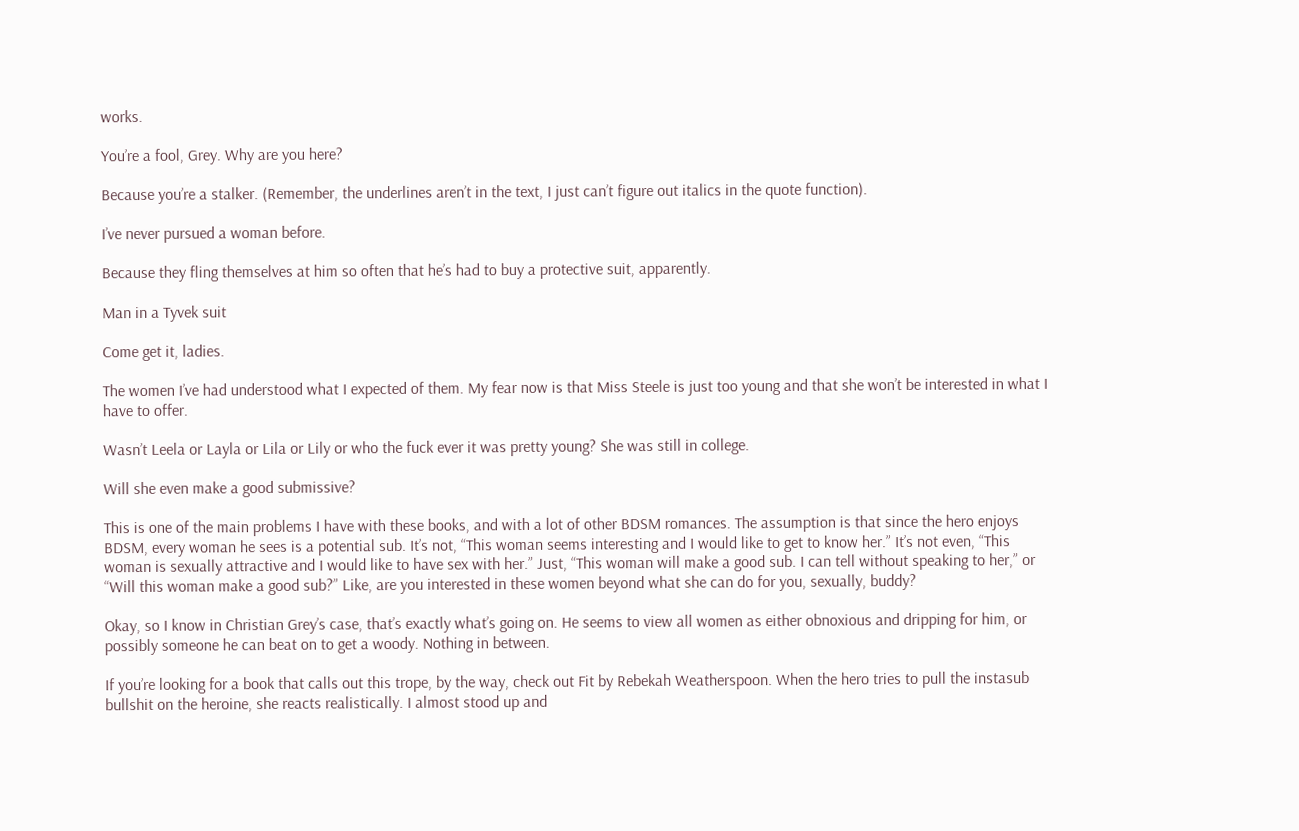works.

You’re a fool, Grey. Why are you here?

Because you’re a stalker. (Remember, the underlines aren’t in the text, I just can’t figure out italics in the quote function).

I’ve never pursued a woman before.

Because they fling themselves at him so often that he’s had to buy a protective suit, apparently.

Man in a Tyvek suit

Come get it, ladies.

The women I’ve had understood what I expected of them. My fear now is that Miss Steele is just too young and that she won’t be interested in what I have to offer.

Wasn’t Leela or Layla or Lila or Lily or who the fuck ever it was pretty young? She was still in college.

Will she even make a good submissive?

This is one of the main problems I have with these books, and with a lot of other BDSM romances. The assumption is that since the hero enjoys BDSM, every woman he sees is a potential sub. It’s not, “This woman seems interesting and I would like to get to know her.” It’s not even, “This woman is sexually attractive and I would like to have sex with her.” Just, “This woman will make a good sub. I can tell without speaking to her,” or “Will this woman make a good sub?” Like, are you interested in these women beyond what she can do for you, sexually, buddy?

Okay, so I know in Christian Grey’s case, that’s exactly what’s going on. He seems to view all women as either obnoxious and dripping for him, or possibly someone he can beat on to get a woody. Nothing in between.

If you’re looking for a book that calls out this trope, by the way, check out Fit by Rebekah Weatherspoon. When the hero tries to pull the instasub bullshit on the heroine, she reacts realistically. I almost stood up and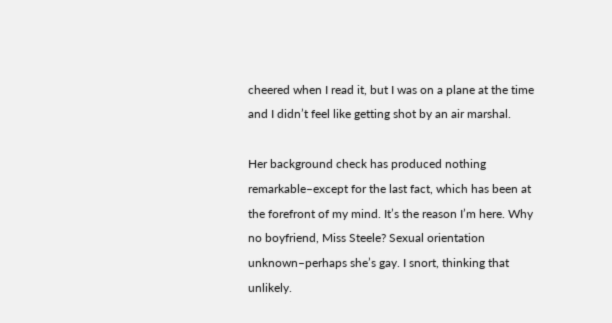cheered when I read it, but I was on a plane at the time and I didn’t feel like getting shot by an air marshal.

Her background check has produced nothing remarkable–except for the last fact, which has been at the forefront of my mind. It’s the reason I’m here. Why no boyfriend, Miss Steele? Sexual orientation unknown–perhaps she’s gay. I snort, thinking that unlikely.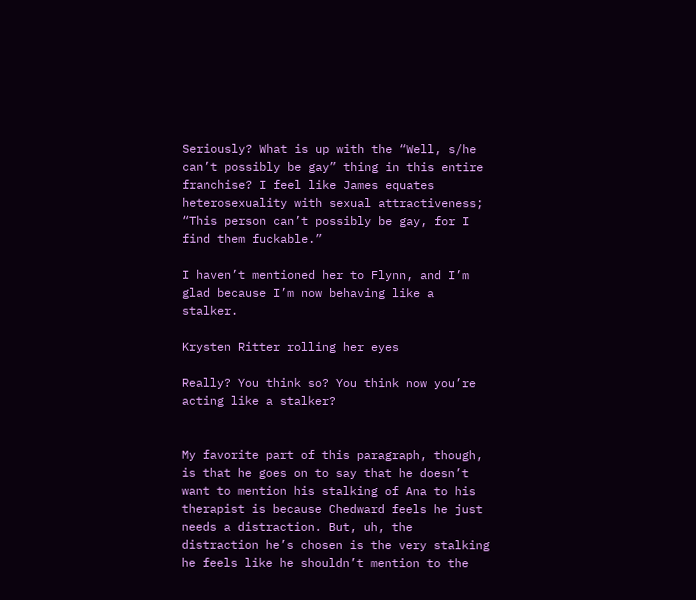Seriously? What is up with the “Well, s/he can’t possibly be gay” thing in this entire franchise? I feel like James equates heterosexuality with sexual attractiveness; “This person can’t possibly be gay, for I find them fuckable.”

I haven’t mentioned her to Flynn, and I’m glad because I’m now behaving like a stalker.

Krysten Ritter rolling her eyes

Really? You think so? You think now you’re acting like a stalker?


My favorite part of this paragraph, though, is that he goes on to say that he doesn’t want to mention his stalking of Ana to his therapist is because Chedward feels he just needs a distraction. But, uh, the distraction he’s chosen is the very stalking he feels like he shouldn’t mention to the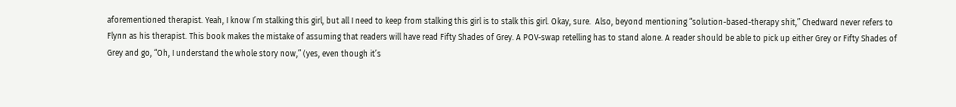aforementioned therapist. Yeah, I know I’m stalking this girl, but all I need to keep from stalking this girl is to stalk this girl. Okay, sure.  Also, beyond mentioning “solution-based-therapy shit,” Chedward never refers to Flynn as his therapist. This book makes the mistake of assuming that readers will have read Fifty Shades of Grey. A POV-swap retelling has to stand alone. A reader should be able to pick up either Grey or Fifty Shades of Grey and go, “Oh, I understand the whole story now,” (yes, even though it’s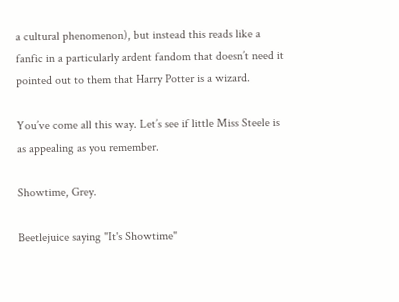a cultural phenomenon), but instead this reads like a fanfic in a particularly ardent fandom that doesn’t need it pointed out to them that Harry Potter is a wizard.

You’ve come all this way. Let’s see if little Miss Steele is as appealing as you remember.

Showtime, Grey.

Beetlejuice saying "It's Showtime"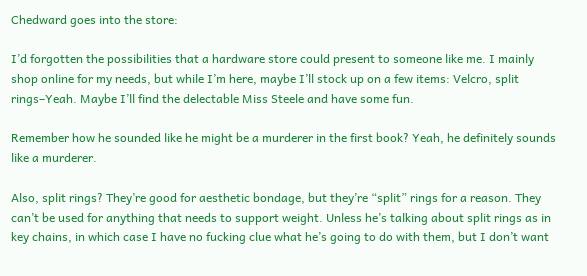Chedward goes into the store:

I’d forgotten the possibilities that a hardware store could present to someone like me. I mainly shop online for my needs, but while I’m here, maybe I’ll stock up on a few items: Velcro, split rings–Yeah. Maybe I’ll find the delectable Miss Steele and have some fun.

Remember how he sounded like he might be a murderer in the first book? Yeah, he definitely sounds like a murderer.

Also, split rings? They’re good for aesthetic bondage, but they’re “split” rings for a reason. They can’t be used for anything that needs to support weight. Unless he’s talking about split rings as in key chains, in which case I have no fucking clue what he’s going to do with them, but I don’t want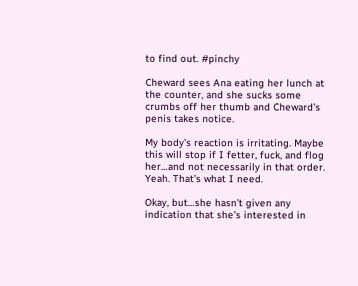to find out. #pinchy

Cheward sees Ana eating her lunch at the counter, and she sucks some crumbs off her thumb and Cheward’s penis takes notice.

My body’s reaction is irritating. Maybe this will stop if I fetter, fuck, and flog her…and not necessarily in that order. Yeah. That’s what I need.

Okay, but…she hasn’t given any indication that she’s interested in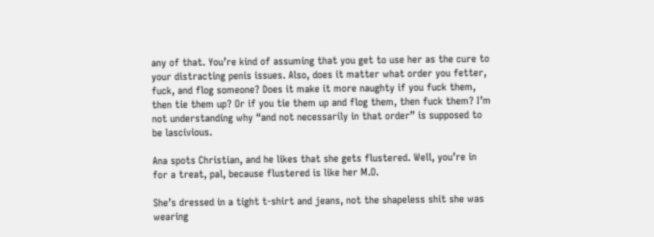any of that. You’re kind of assuming that you get to use her as the cure to your distracting penis issues. Also, does it matter what order you fetter, fuck, and flog someone? Does it make it more naughty if you fuck them, then tie them up? Or if you tie them up and flog them, then fuck them? I’m not understanding why “and not necessarily in that order” is supposed to be lascivious.

Ana spots Christian, and he likes that she gets flustered. Well, you’re in for a treat, pal, because flustered is like her M.O.

She’s dressed in a tight t-shirt and jeans, not the shapeless shit she was wearing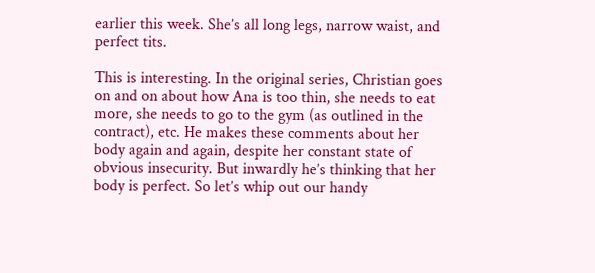earlier this week. She’s all long legs, narrow waist, and perfect tits.

This is interesting. In the original series, Christian goes on and on about how Ana is too thin, she needs to eat more, she needs to go to the gym (as outlined in the contract), etc. He makes these comments about her body again and again, despite her constant state of obvious insecurity. But inwardly he’s thinking that her body is perfect. So let’s whip out our handy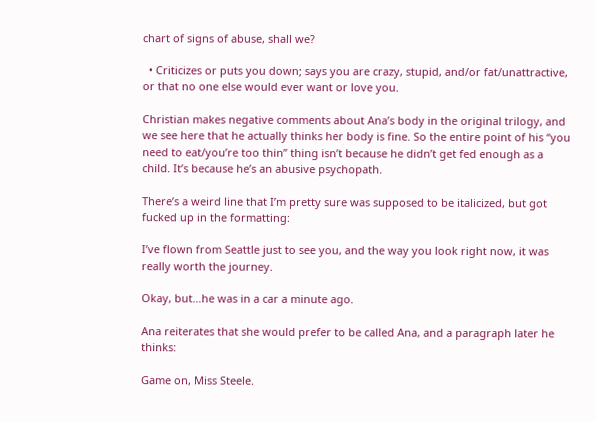chart of signs of abuse, shall we?

  • Criticizes or puts you down; says you are crazy, stupid, and/or fat/unattractive, or that no one else would ever want or love you.

Christian makes negative comments about Ana’s body in the original trilogy, and we see here that he actually thinks her body is fine. So the entire point of his “you need to eat/you’re too thin” thing isn’t because he didn’t get fed enough as a child. It’s because he’s an abusive psychopath.

There’s a weird line that I’m pretty sure was supposed to be italicized, but got fucked up in the formatting:

I’ve flown from Seattle just to see you, and the way you look right now, it was really worth the journey.

Okay, but…he was in a car a minute ago.

Ana reiterates that she would prefer to be called Ana, and a paragraph later he thinks:

Game on, Miss Steele.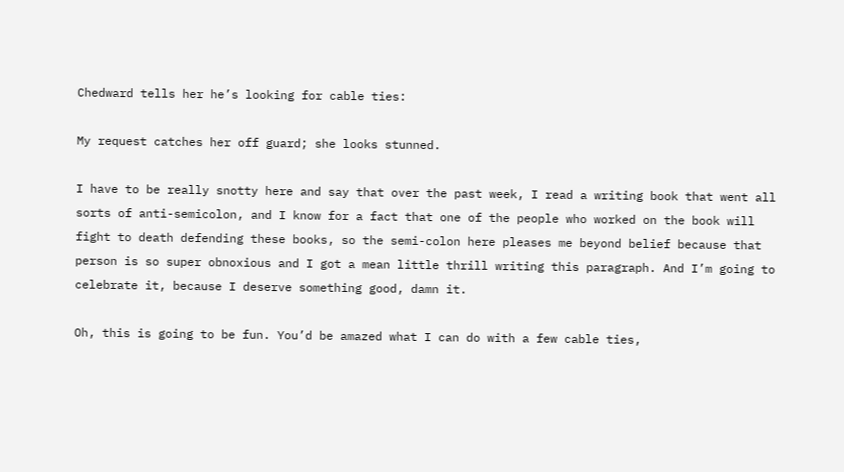Chedward tells her he’s looking for cable ties:

My request catches her off guard; she looks stunned.

I have to be really snotty here and say that over the past week, I read a writing book that went all sorts of anti-semicolon, and I know for a fact that one of the people who worked on the book will fight to death defending these books, so the semi-colon here pleases me beyond belief because that person is so super obnoxious and I got a mean little thrill writing this paragraph. And I’m going to celebrate it, because I deserve something good, damn it.

Oh, this is going to be fun. You’d be amazed what I can do with a few cable ties,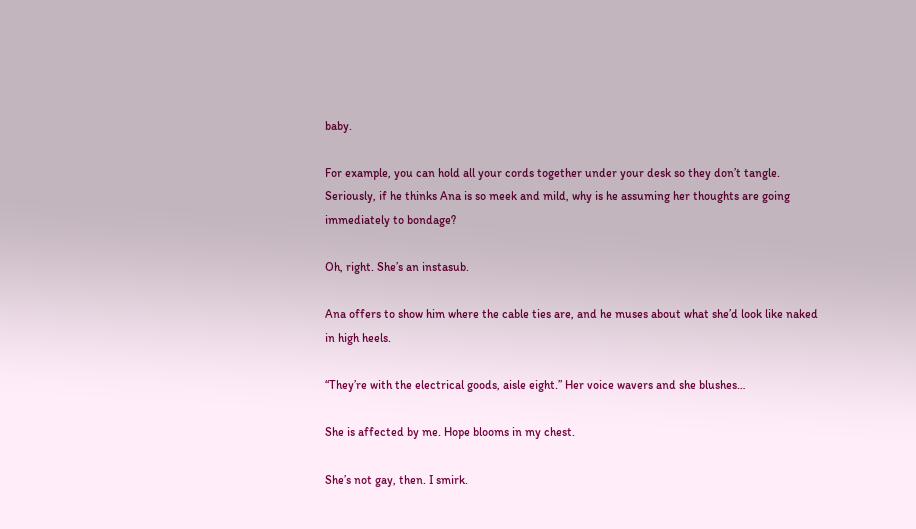baby.

For example, you can hold all your cords together under your desk so they don’t tangle. Seriously, if he thinks Ana is so meek and mild, why is he assuming her thoughts are going immediately to bondage?

Oh, right. She’s an instasub.

Ana offers to show him where the cable ties are, and he muses about what she’d look like naked in high heels.

“They’re with the electrical goods, aisle eight.” Her voice wavers and she blushes…

She is affected by me. Hope blooms in my chest.

She’s not gay, then. I smirk.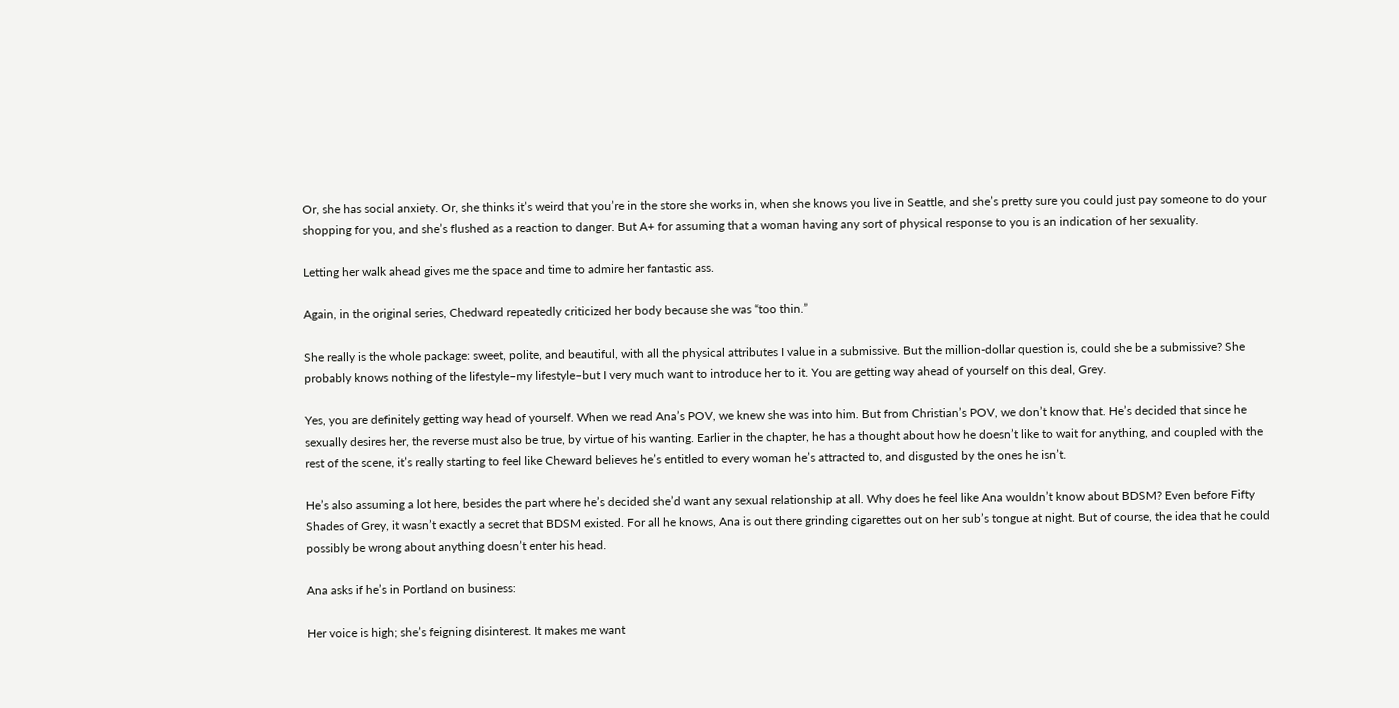Or, she has social anxiety. Or, she thinks it’s weird that you’re in the store she works in, when she knows you live in Seattle, and she’s pretty sure you could just pay someone to do your shopping for you, and she’s flushed as a reaction to danger. But A+ for assuming that a woman having any sort of physical response to you is an indication of her sexuality.

Letting her walk ahead gives me the space and time to admire her fantastic ass.

Again, in the original series, Chedward repeatedly criticized her body because she was “too thin.”

She really is the whole package: sweet, polite, and beautiful, with all the physical attributes I value in a submissive. But the million-dollar question is, could she be a submissive? She probably knows nothing of the lifestyle–my lifestyle–but I very much want to introduce her to it. You are getting way ahead of yourself on this deal, Grey.

Yes, you are definitely getting way head of yourself. When we read Ana’s POV, we knew she was into him. But from Christian’s POV, we don’t know that. He’s decided that since he sexually desires her, the reverse must also be true, by virtue of his wanting. Earlier in the chapter, he has a thought about how he doesn’t like to wait for anything, and coupled with the rest of the scene, it’s really starting to feel like Cheward believes he’s entitled to every woman he’s attracted to, and disgusted by the ones he isn’t.

He’s also assuming a lot here, besides the part where he’s decided she’d want any sexual relationship at all. Why does he feel like Ana wouldn’t know about BDSM? Even before Fifty Shades of Grey, it wasn’t exactly a secret that BDSM existed. For all he knows, Ana is out there grinding cigarettes out on her sub’s tongue at night. But of course, the idea that he could possibly be wrong about anything doesn’t enter his head.

Ana asks if he’s in Portland on business:

Her voice is high; she’s feigning disinterest. It makes me want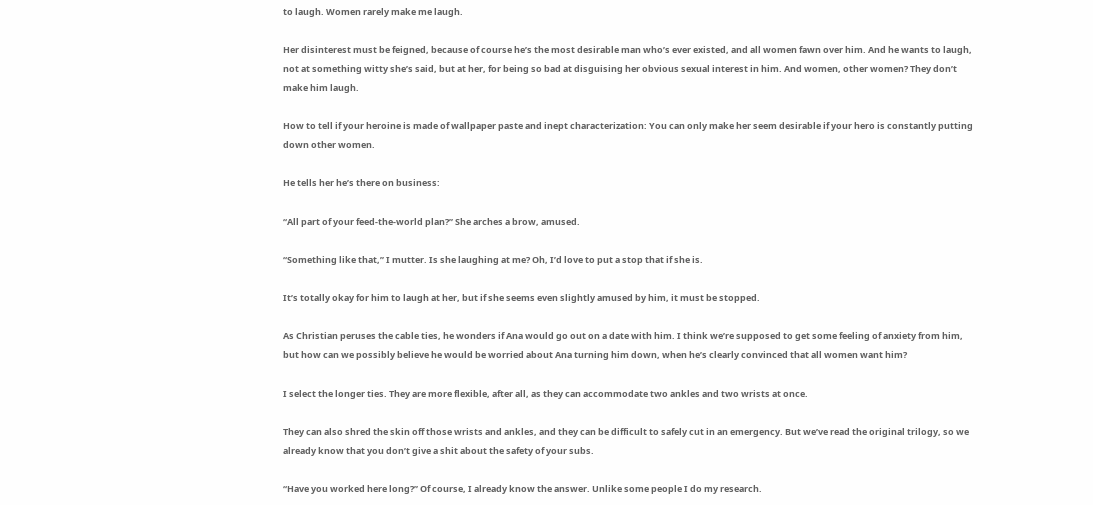to laugh. Women rarely make me laugh.

Her disinterest must be feigned, because of course he’s the most desirable man who’s ever existed, and all women fawn over him. And he wants to laugh, not at something witty she’s said, but at her, for being so bad at disguising her obvious sexual interest in him. And women, other women? They don’t make him laugh.

How to tell if your heroine is made of wallpaper paste and inept characterization: You can only make her seem desirable if your hero is constantly putting down other women.

He tells her he’s there on business:

“All part of your feed-the-world plan?” She arches a brow, amused.

“Something like that,” I mutter. Is she laughing at me? Oh, I’d love to put a stop that if she is.

It’s totally okay for him to laugh at her, but if she seems even slightly amused by him, it must be stopped.

As Christian peruses the cable ties, he wonders if Ana would go out on a date with him. I think we’re supposed to get some feeling of anxiety from him, but how can we possibly believe he would be worried about Ana turning him down, when he’s clearly convinced that all women want him?

I select the longer ties. They are more flexible, after all, as they can accommodate two ankles and two wrists at once.

They can also shred the skin off those wrists and ankles, and they can be difficult to safely cut in an emergency. But we’ve read the original trilogy, so we already know that you don’t give a shit about the safety of your subs.

“Have you worked here long?” Of course, I already know the answer. Unlike some people I do my research.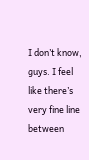I don’t know, guys. I feel like there’s very fine line between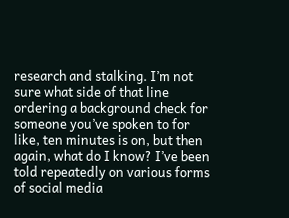research and stalking. I’m not sure what side of that line ordering a background check for someone you’ve spoken to for like, ten minutes is on, but then again, what do I know? I’ve been told repeatedly on various forms of social media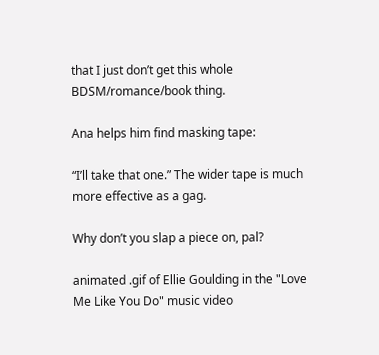that I just don’t get this whole BDSM/romance/book thing.

Ana helps him find masking tape:

“I’ll take that one.” The wider tape is much more effective as a gag.

Why don’t you slap a piece on, pal?

animated .gif of Ellie Goulding in the "Love Me Like You Do" music video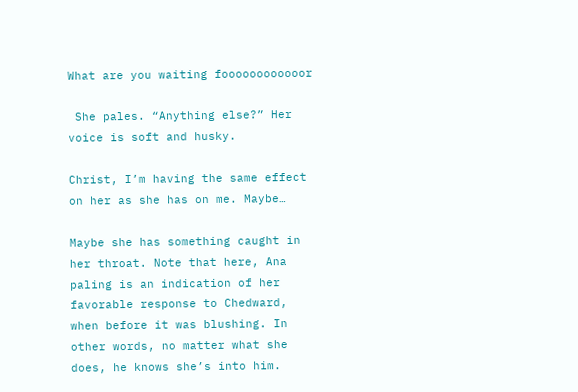What are you waiting foooooooooooor

 She pales. “Anything else?” Her voice is soft and husky.

Christ, I’m having the same effect on her as she has on me. Maybe…

Maybe she has something caught in her throat. Note that here, Ana paling is an indication of her favorable response to Chedward, when before it was blushing. In other words, no matter what she does, he knows she’s into him.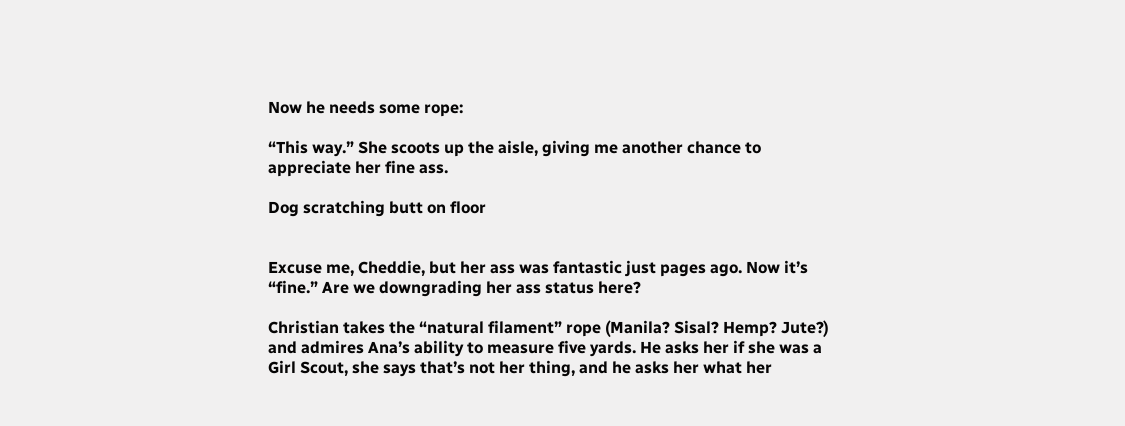Now he needs some rope:

“This way.” She scoots up the aisle, giving me another chance to appreciate her fine ass.

Dog scratching butt on floor


Excuse me, Cheddie, but her ass was fantastic just pages ago. Now it’s “fine.” Are we downgrading her ass status here?

Christian takes the “natural filament” rope (Manila? Sisal? Hemp? Jute?) and admires Ana’s ability to measure five yards. He asks her if she was a Girl Scout, she says that’s not her thing, and he asks her what her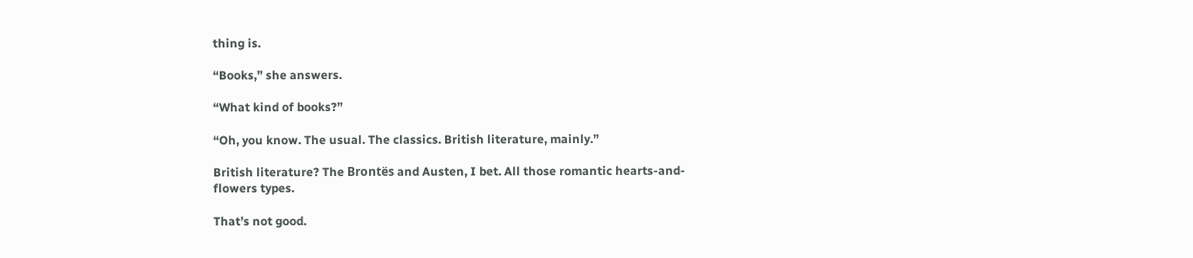thing is.

“Books,” she answers.

“What kind of books?”

“Oh, you know. The usual. The classics. British literature, mainly.”

British literature? The Brontës and Austen, I bet. All those romantic hearts-and-flowers types.

That’s not good.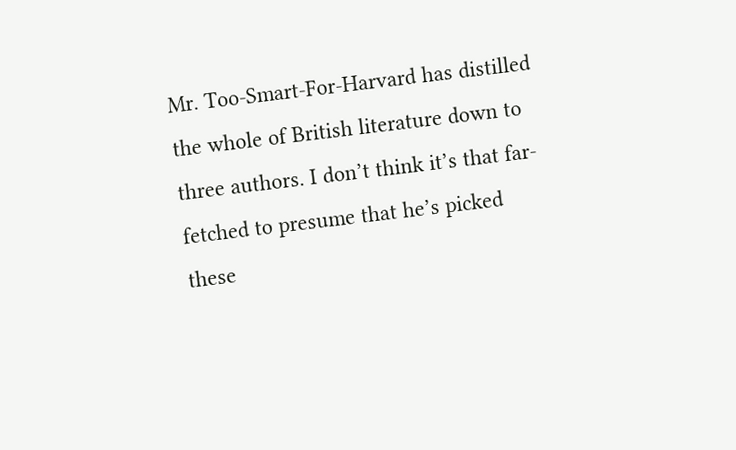Mr. Too-Smart-For-Harvard has distilled the whole of British literature down to three authors. I don’t think it’s that far-fetched to presume that he’s picked these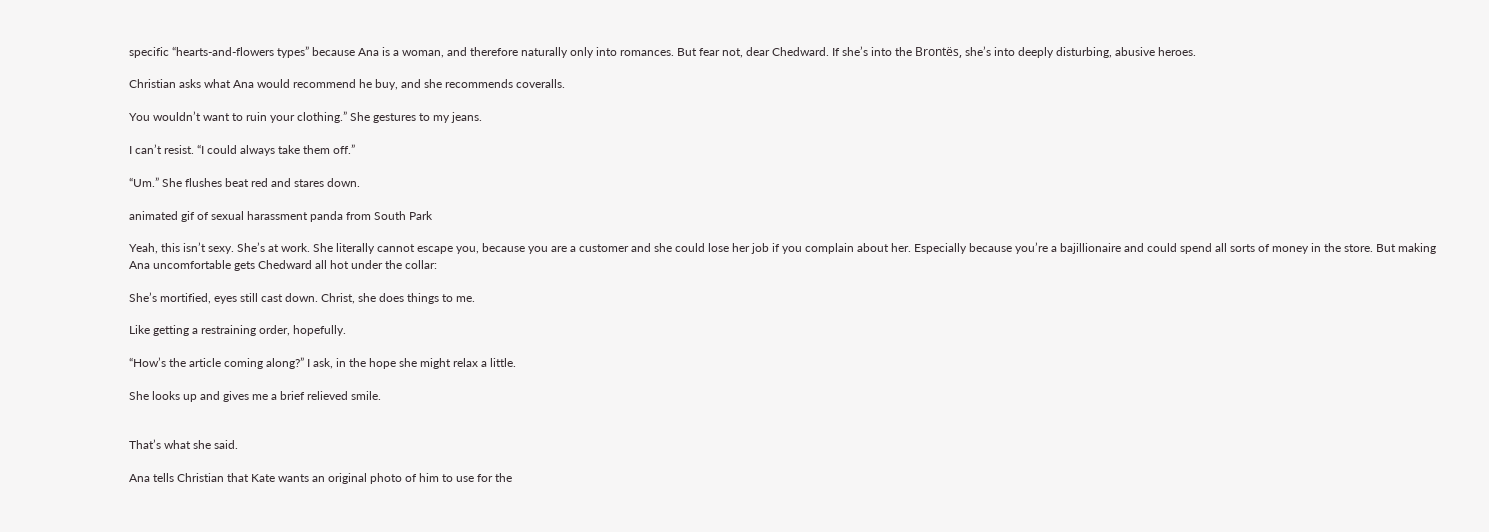specific “hearts-and-flowers types” because Ana is a woman, and therefore naturally only into romances. But fear not, dear Chedward. If she’s into the Brontës, she’s into deeply disturbing, abusive heroes.

Christian asks what Ana would recommend he buy, and she recommends coveralls.

You wouldn’t want to ruin your clothing.” She gestures to my jeans.

I can’t resist. “I could always take them off.”

“Um.” She flushes beat red and stares down.

animated gif of sexual harassment panda from South Park

Yeah, this isn’t sexy. She’s at work. She literally cannot escape you, because you are a customer and she could lose her job if you complain about her. Especially because you’re a bajillionaire and could spend all sorts of money in the store. But making Ana uncomfortable gets Chedward all hot under the collar:

She’s mortified, eyes still cast down. Christ, she does things to me.

Like getting a restraining order, hopefully.

“How’s the article coming along?” I ask, in the hope she might relax a little.

She looks up and gives me a brief relieved smile.


That’s what she said.

Ana tells Christian that Kate wants an original photo of him to use for the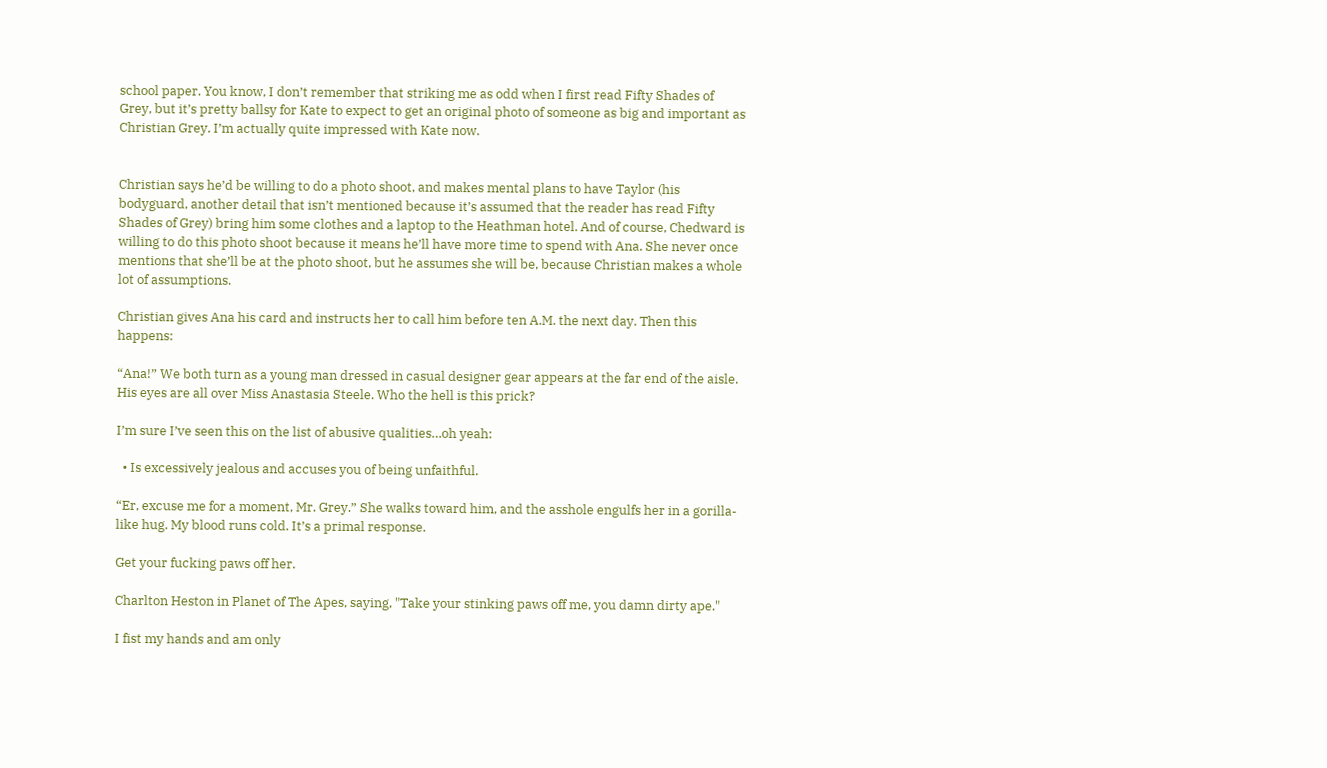school paper. You know, I don’t remember that striking me as odd when I first read Fifty Shades of Grey, but it’s pretty ballsy for Kate to expect to get an original photo of someone as big and important as Christian Grey. I’m actually quite impressed with Kate now.


Christian says he’d be willing to do a photo shoot, and makes mental plans to have Taylor (his bodyguard, another detail that isn’t mentioned because it’s assumed that the reader has read Fifty Shades of Grey) bring him some clothes and a laptop to the Heathman hotel. And of course, Chedward is willing to do this photo shoot because it means he’ll have more time to spend with Ana. She never once mentions that she’ll be at the photo shoot, but he assumes she will be, because Christian makes a whole lot of assumptions.

Christian gives Ana his card and instructs her to call him before ten A.M. the next day. Then this happens:

“Ana!” We both turn as a young man dressed in casual designer gear appears at the far end of the aisle. His eyes are all over Miss Anastasia Steele. Who the hell is this prick?

I’m sure I’ve seen this on the list of abusive qualities…oh yeah:

  • Is excessively jealous and accuses you of being unfaithful.

“Er, excuse me for a moment, Mr. Grey.” She walks toward him, and the asshole engulfs her in a gorilla-like hug. My blood runs cold. It’s a primal response.

Get your fucking paws off her.

Charlton Heston in Planet of The Apes, saying, "Take your stinking paws off me, you damn dirty ape."

I fist my hands and am only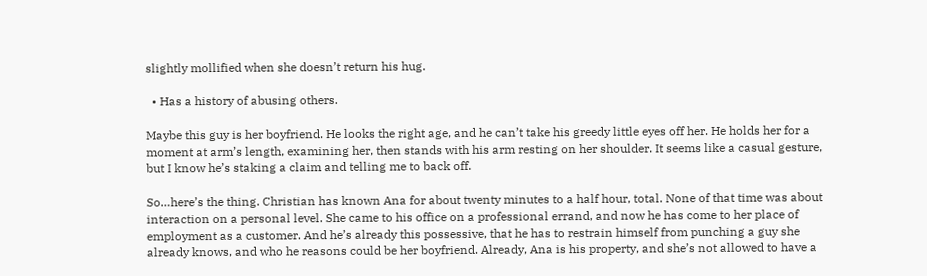slightly mollified when she doesn’t return his hug.

  • Has a history of abusing others.

Maybe this guy is her boyfriend. He looks the right age, and he can’t take his greedy little eyes off her. He holds her for a moment at arm’s length, examining her, then stands with his arm resting on her shoulder. It seems like a casual gesture, but I know he’s staking a claim and telling me to back off.

So…here’s the thing. Christian has known Ana for about twenty minutes to a half hour, total. None of that time was about interaction on a personal level. She came to his office on a professional errand, and now he has come to her place of employment as a customer. And he’s already this possessive, that he has to restrain himself from punching a guy she already knows, and who he reasons could be her boyfriend. Already, Ana is his property, and she’s not allowed to have a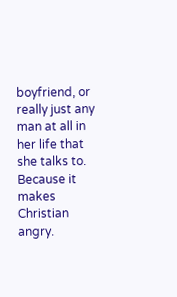boyfriend, or really just any man at all in her life that she talks to. Because it makes Christian angry.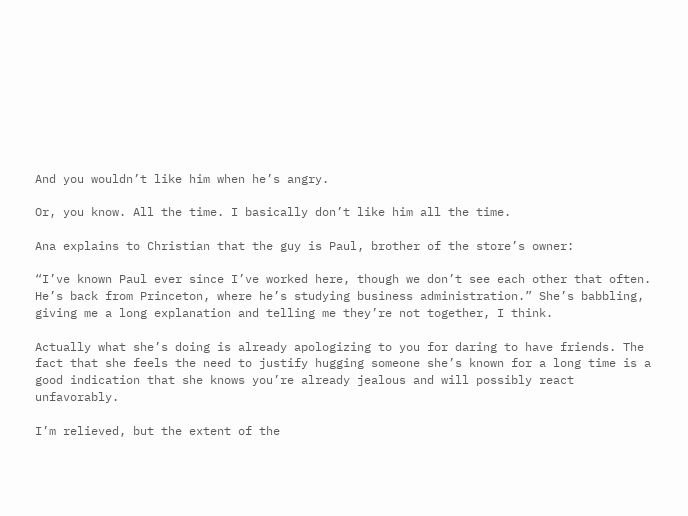And you wouldn’t like him when he’s angry.

Or, you know. All the time. I basically don’t like him all the time.

Ana explains to Christian that the guy is Paul, brother of the store’s owner:

“I’ve known Paul ever since I’ve worked here, though we don’t see each other that often. He’s back from Princeton, where he’s studying business administration.” She’s babbling, giving me a long explanation and telling me they’re not together, I think.

Actually what she’s doing is already apologizing to you for daring to have friends. The fact that she feels the need to justify hugging someone she’s known for a long time is a good indication that she knows you’re already jealous and will possibly react unfavorably.

I’m relieved, but the extent of the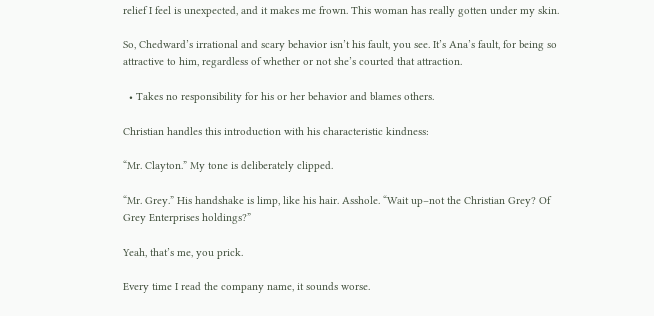relief I feel is unexpected, and it makes me frown. This woman has really gotten under my skin.

So, Chedward’s irrational and scary behavior isn’t his fault, you see. It’s Ana’s fault, for being so attractive to him, regardless of whether or not she’s courted that attraction.

  • Takes no responsibility for his or her behavior and blames others.

Christian handles this introduction with his characteristic kindness:

“Mr. Clayton.” My tone is deliberately clipped.

“Mr. Grey.” His handshake is limp, like his hair. Asshole. “Wait up–not the Christian Grey? Of Grey Enterprises holdings?”

Yeah, that’s me, you prick.

Every time I read the company name, it sounds worse.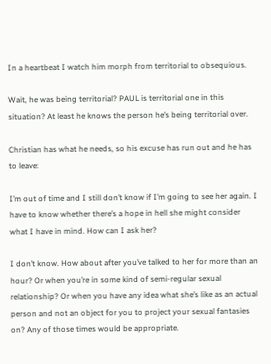In a heartbeat I watch him morph from territorial to obsequious.

Wait, he was being territorial? PAUL is territorial one in this situation? At least he knows the person he’s being territorial over.

Christian has what he needs, so his excuse has run out and he has to leave:

I’m out of time and I still don’t know if I’m going to see her again. I have to know whether there’s a hope in hell she might consider what I have in mind. How can I ask her?

I don’t know. How about after you’ve talked to her for more than an hour? Or when you’re in some kind of semi-regular sexual relationship? Or when you have any idea what she’s like as an actual person and not an object for you to project your sexual fantasies on? Any of those times would be appropriate.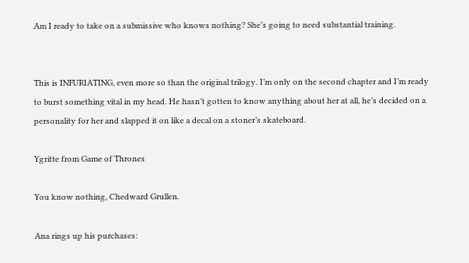Am I ready to take on a submissive who knows nothing? She’s going to need substantial training.


This is INFURIATING, even more so than the original trilogy. I’m only on the second chapter and I’m ready to burst something vital in my head. He hasn’t gotten to know anything about her at all, he’s decided on a personality for her and slapped it on like a decal on a stoner’s skateboard.

Ygritte from Game of Thrones

You know nothing, Chedward Grullen.

Ana rings up his purchases: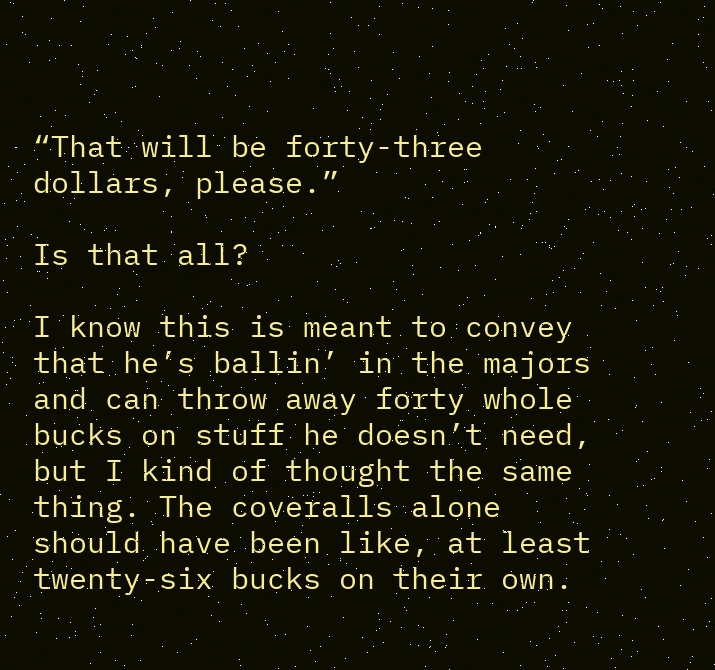“That will be forty-three dollars, please.”

Is that all?

I know this is meant to convey that he’s ballin’ in the majors and can throw away forty whole bucks on stuff he doesn’t need, but I kind of thought the same thing. The coveralls alone should have been like, at least twenty-six bucks on their own.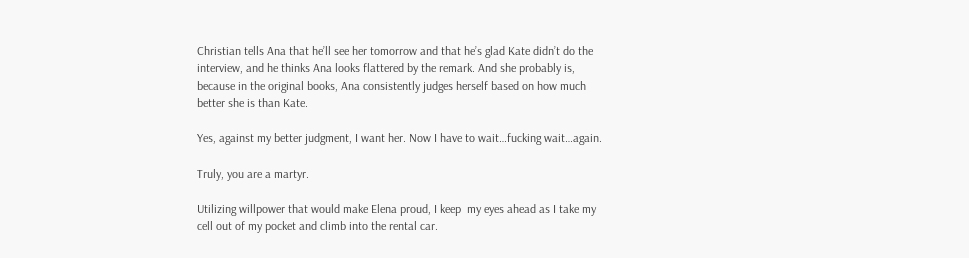Christian tells Ana that he’ll see her tomorrow and that he’s glad Kate didn’t do the interview, and he thinks Ana looks flattered by the remark. And she probably is, because in the original books, Ana consistently judges herself based on how much better she is than Kate.

Yes, against my better judgment, I want her. Now I have to wait…fucking wait…again.

Truly, you are a martyr.

Utilizing willpower that would make Elena proud, I keep  my eyes ahead as I take my cell out of my pocket and climb into the rental car.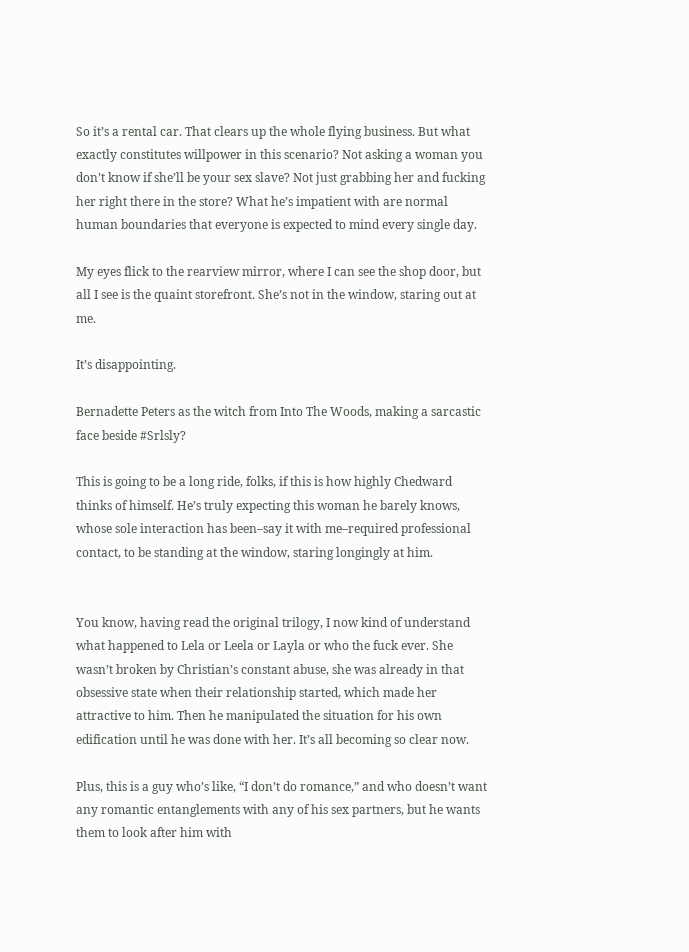So it’s a rental car. That clears up the whole flying business. But what exactly constitutes willpower in this scenario? Not asking a woman you don’t know if she’ll be your sex slave? Not just grabbing her and fucking her right there in the store? What he’s impatient with are normal human boundaries that everyone is expected to mind every single day.

My eyes flick to the rearview mirror, where I can see the shop door, but all I see is the quaint storefront. She’s not in the window, staring out at me.

It’s disappointing.

Bernadette Peters as the witch from Into The Woods, making a sarcastic face beside #Srlsly?

This is going to be a long ride, folks, if this is how highly Chedward thinks of himself. He’s truly expecting this woman he barely knows, whose sole interaction has been–say it with me–required professional contact, to be standing at the window, staring longingly at him.


You know, having read the original trilogy, I now kind of understand what happened to Lela or Leela or Layla or who the fuck ever. She wasn’t broken by Christian’s constant abuse, she was already in that obsessive state when their relationship started, which made her attractive to him. Then he manipulated the situation for his own edification until he was done with her. It’s all becoming so clear now.

Plus, this is a guy who’s like, “I don’t do romance,” and who doesn’t want any romantic entanglements with any of his sex partners, but he wants them to look after him with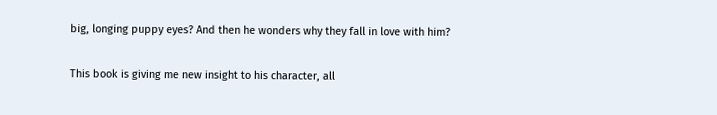big, longing puppy eyes? And then he wonders why they fall in love with him?

This book is giving me new insight to his character, all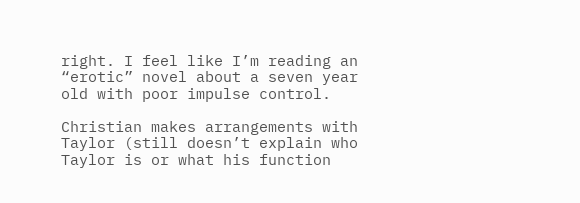right. I feel like I’m reading an “erotic” novel about a seven year old with poor impulse control.

Christian makes arrangements with Taylor (still doesn’t explain who Taylor is or what his function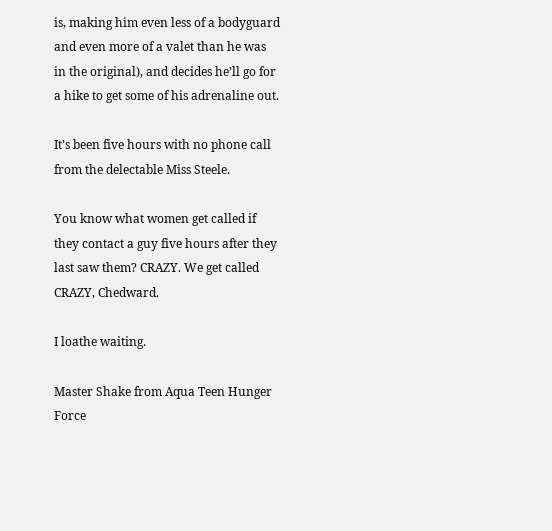is, making him even less of a bodyguard and even more of a valet than he was in the original), and decides he’ll go for a hike to get some of his adrenaline out.

It’s been five hours with no phone call from the delectable Miss Steele.

You know what women get called if they contact a guy five hours after they last saw them? CRAZY. We get called CRAZY, Chedward.

I loathe waiting.

Master Shake from Aqua Teen Hunger Force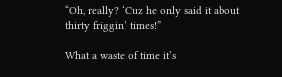“Oh, really? ‘Cuz he only said it about thirty friggin’ times!”

What a waste of time it’s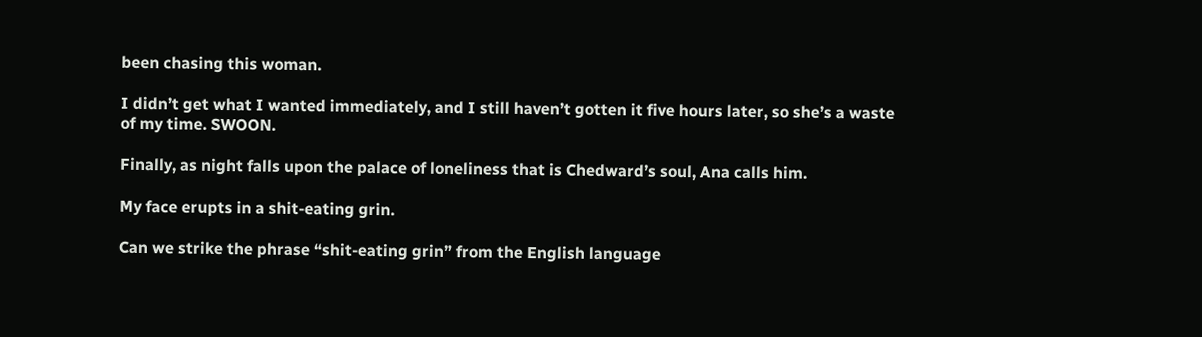been chasing this woman.

I didn’t get what I wanted immediately, and I still haven’t gotten it five hours later, so she’s a waste of my time. SWOON.

Finally, as night falls upon the palace of loneliness that is Chedward’s soul, Ana calls him.

My face erupts in a shit-eating grin.

Can we strike the phrase “shit-eating grin” from the English language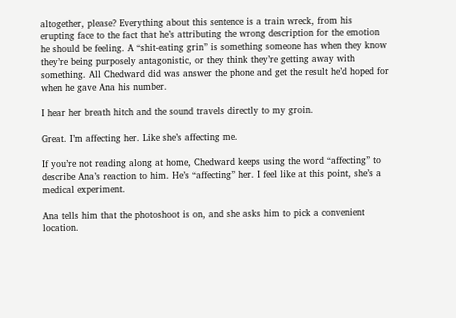altogether, please? Everything about this sentence is a train wreck, from his erupting face to the fact that he’s attributing the wrong description for the emotion he should be feeling. A “shit-eating grin” is something someone has when they know they’re being purposely antagonistic, or they think they’re getting away with something. All Chedward did was answer the phone and get the result he’d hoped for when he gave Ana his number.

I hear her breath hitch and the sound travels directly to my groin.

Great. I’m affecting her. Like she’s affecting me.

If you’re not reading along at home, Chedward keeps using the word “affecting” to describe Ana’s reaction to him. He’s “affecting” her. I feel like at this point, she’s a medical experiment.

Ana tells him that the photoshoot is on, and she asks him to pick a convenient location.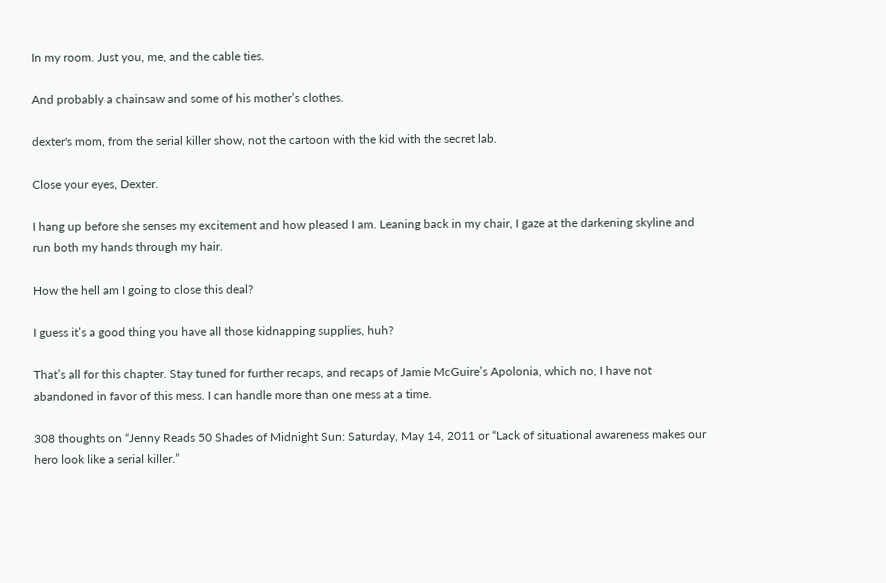In my room. Just you, me, and the cable ties.

And probably a chainsaw and some of his mother’s clothes.

dexter's mom, from the serial killer show, not the cartoon with the kid with the secret lab.

Close your eyes, Dexter.

I hang up before she senses my excitement and how pleased I am. Leaning back in my chair, I gaze at the darkening skyline and run both my hands through my hair.

How the hell am I going to close this deal?

I guess it’s a good thing you have all those kidnapping supplies, huh?

That’s all for this chapter. Stay tuned for further recaps, and recaps of Jamie McGuire’s Apolonia, which no, I have not abandoned in favor of this mess. I can handle more than one mess at a time.

308 thoughts on “Jenny Reads 50 Shades of Midnight Sun: Saturday, May 14, 2011 or “Lack of situational awareness makes our hero look like a serial killer.”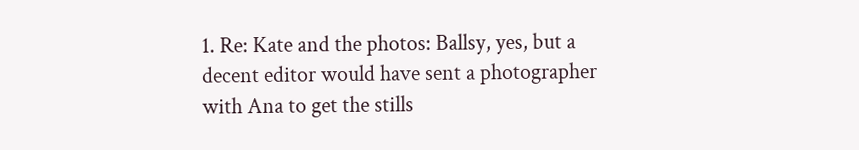1. Re: Kate and the photos: Ballsy, yes, but a decent editor would have sent a photographer with Ana to get the stills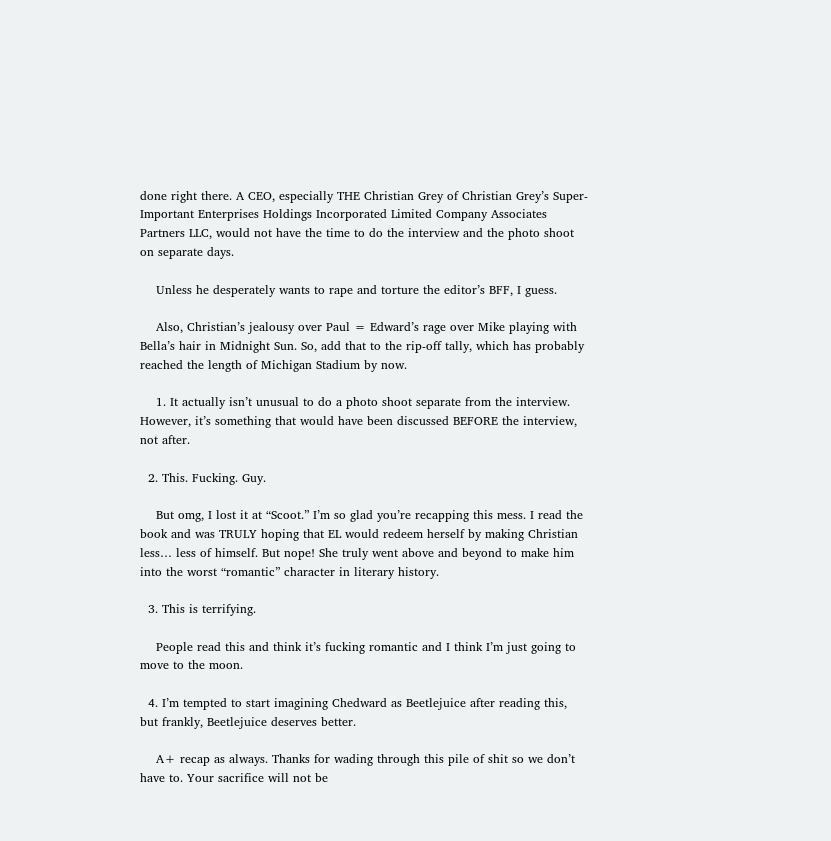done right there. A CEO, especially THE Christian Grey of Christian Grey’s Super-Important Enterprises Holdings Incorporated Limited Company Associates Partners LLC, would not have the time to do the interview and the photo shoot on separate days.

    Unless he desperately wants to rape and torture the editor’s BFF, I guess.

    Also, Christian’s jealousy over Paul = Edward’s rage over Mike playing with Bella’s hair in Midnight Sun. So, add that to the rip-off tally, which has probably reached the length of Michigan Stadium by now.

    1. It actually isn’t unusual to do a photo shoot separate from the interview. However, it’s something that would have been discussed BEFORE the interview, not after.

  2. This. Fucking. Guy.

    But omg, I lost it at “Scoot.” I’m so glad you’re recapping this mess. I read the book and was TRULY hoping that EL would redeem herself by making Christian less… less of himself. But nope! She truly went above and beyond to make him into the worst “romantic” character in literary history.

  3. This is terrifying.

    People read this and think it’s fucking romantic and I think I’m just going to move to the moon.

  4. I’m tempted to start imagining Chedward as Beetlejuice after reading this, but frankly, Beetlejuice deserves better.

    A+ recap as always. Thanks for wading through this pile of shit so we don’t have to. Your sacrifice will not be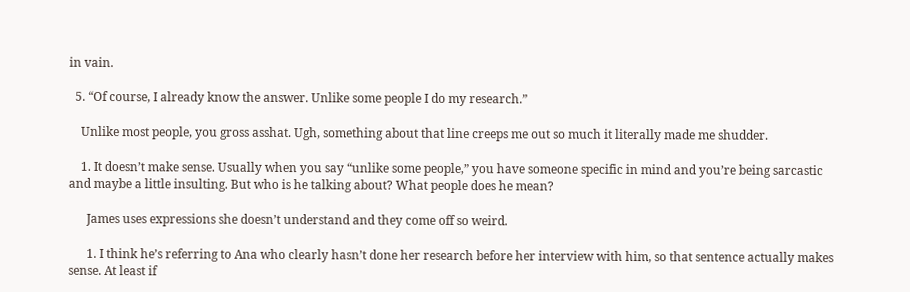in vain.

  5. “Of course, I already know the answer. Unlike some people I do my research.”

    Unlike most people, you gross asshat. Ugh, something about that line creeps me out so much it literally made me shudder.

    1. It doesn’t make sense. Usually when you say “unlike some people,” you have someone specific in mind and you’re being sarcastic and maybe a little insulting. But who is he talking about? What people does he mean?

      James uses expressions she doesn’t understand and they come off so weird.

      1. I think he’s referring to Ana who clearly hasn’t done her research before her interview with him, so that sentence actually makes sense. At least if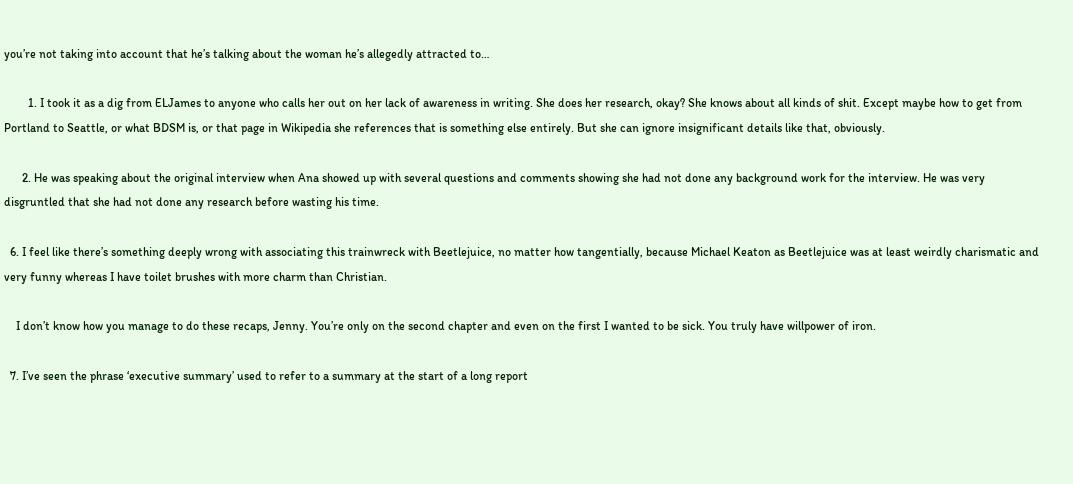you’re not taking into account that he’s talking about the woman he’s allegedly attracted to…

        1. I took it as a dig from ELJames to anyone who calls her out on her lack of awareness in writing. She does her research, okay? She knows about all kinds of shit. Except maybe how to get from Portland to Seattle, or what BDSM is, or that page in Wikipedia she references that is something else entirely. But she can ignore insignificant details like that, obviously.

      2. He was speaking about the original interview when Ana showed up with several questions and comments showing she had not done any background work for the interview. He was very disgruntled that she had not done any research before wasting his time.

  6. I feel like there’s something deeply wrong with associating this trainwreck with Beetlejuice, no matter how tangentially, because Michael Keaton as Beetlejuice was at least weirdly charismatic and very funny whereas I have toilet brushes with more charm than Christian.

    I don’t know how you manage to do these recaps, Jenny. You’re only on the second chapter and even on the first I wanted to be sick. You truly have willpower of iron.

  7. I’ve seen the phrase ‘executive summary’ used to refer to a summary at the start of a long report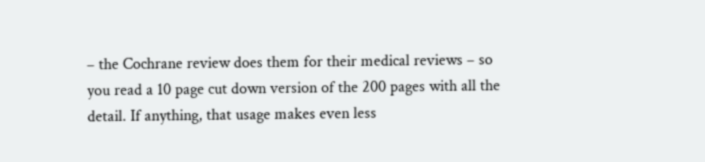– the Cochrane review does them for their medical reviews – so you read a 10 page cut down version of the 200 pages with all the detail. If anything, that usage makes even less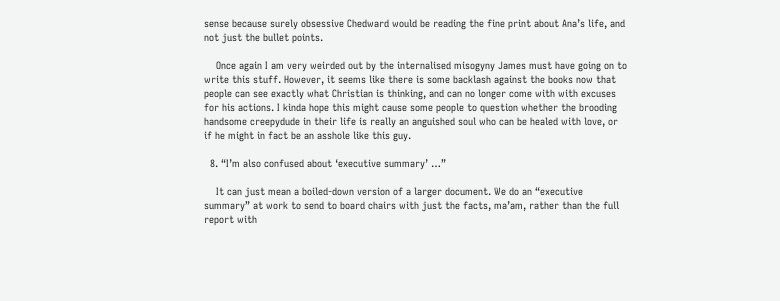sense because surely obsessive Chedward would be reading the fine print about Ana’s life, and not just the bullet points.

    Once again I am very weirded out by the internalised misogyny James must have going on to write this stuff. However, it seems like there is some backlash against the books now that people can see exactly what Christian is thinking, and can no longer come with with excuses for his actions. I kinda hope this might cause some people to question whether the brooding handsome creepydude in their life is really an anguished soul who can be healed with love, or if he might in fact be an asshole like this guy.

  8. “I’m also confused about ‘executive summary’ …”

    It can just mean a boiled-down version of a larger document. We do an “executive summary” at work to send to board chairs with just the facts, ma’am, rather than the full report with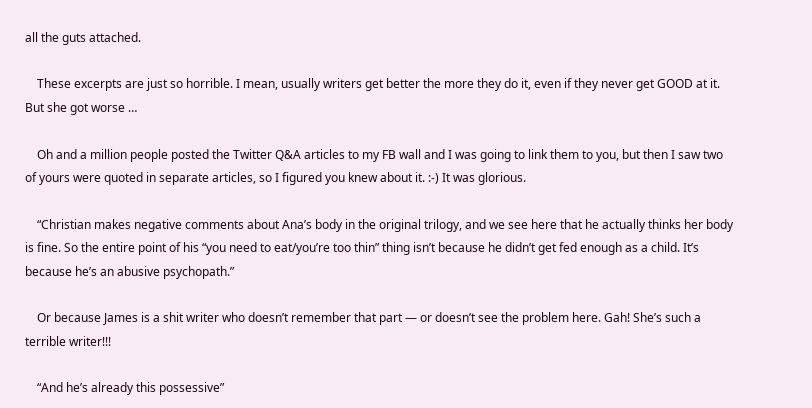all the guts attached.

    These excerpts are just so horrible. I mean, usually writers get better the more they do it, even if they never get GOOD at it. But she got worse …

    Oh and a million people posted the Twitter Q&A articles to my FB wall and I was going to link them to you, but then I saw two of yours were quoted in separate articles, so I figured you knew about it. :-) It was glorious.

    “Christian makes negative comments about Ana’s body in the original trilogy, and we see here that he actually thinks her body is fine. So the entire point of his “you need to eat/you’re too thin” thing isn’t because he didn’t get fed enough as a child. It’s because he’s an abusive psychopath.”

    Or because James is a shit writer who doesn’t remember that part — or doesn’t see the problem here. Gah! She’s such a terrible writer!!!

    “And he’s already this possessive”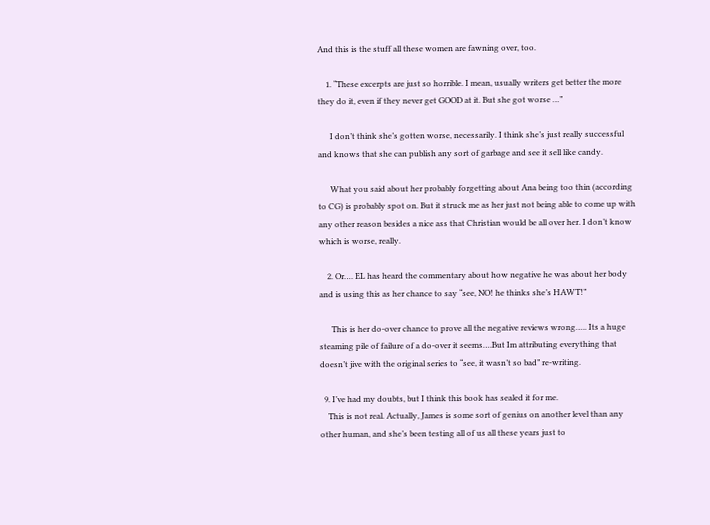And this is the stuff all these women are fawning over, too.

    1. “These excerpts are just so horrible. I mean, usually writers get better the more they do it, even if they never get GOOD at it. But she got worse …”

      I don’t think she’s gotten worse, necessarily. I think she’s just really successful and knows that she can publish any sort of garbage and see it sell like candy.

      What you said about her probably forgetting about Ana being too thin (according to CG) is probably spot on. But it struck me as her just not being able to come up with any other reason besides a nice ass that Christian would be all over her. I don’t know which is worse, really.

    2. Or…. EL has heard the commentary about how negative he was about her body and is using this as her chance to say “see, NO! he thinks she’s HAWT!”

      This is her do-over chance to prove all the negative reviews wrong….. Its a huge steaming pile of failure of a do-over it seems….But Im attributing everything that doesn’t jive with the original series to “see, it wasn’t so bad” re-writing.

  9. I’ve had my doubts, but I think this book has sealed it for me.
    This is not real. Actually, James is some sort of genius on another level than any other human, and she’s been testing all of us all these years just to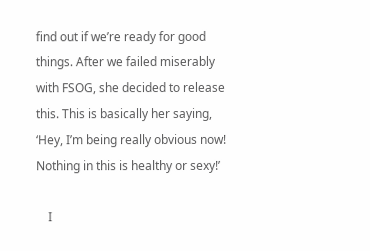find out if we’re ready for good things. After we failed miserably with FSOG, she decided to release this. This is basically her saying, ‘Hey, I’m being really obvious now! Nothing in this is healthy or sexy!’

    I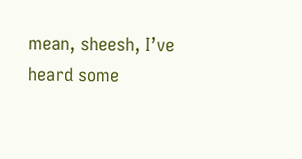mean, sheesh, I’ve heard some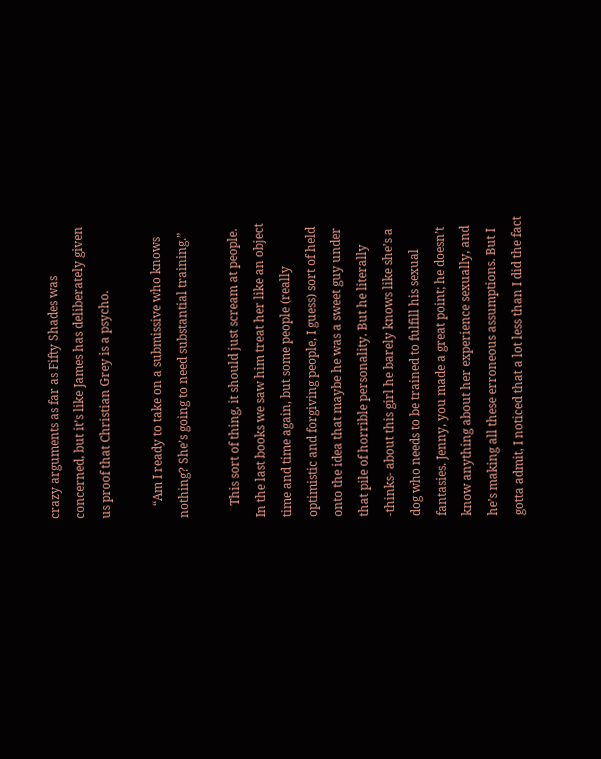crazy arguments as far as Fifty Shades was concerned, but it’s like James has deliberately given us proof that Christian Grey is a psycho.

    “Am I ready to take on a submissive who knows nothing? She’s going to need substantial training.”

    This sort of thing, it should just scream at people. In the last books we saw him treat her like an object time and time again, but some people (really optimistic and forgiving people, I guess) sort of held onto the idea that maybe he was a sweet guy under that pile of horrible personality. But he literally -thinks- about this girl he barely knows like she’s a dog who needs to be trained to fulfill his sexual fantasies. Jenny, you made a great point; he doesn’t know anything about her experience sexually, and he’s making all these erroneous assumptions. But I gotta admit, I noticed that a lot less than I did the fact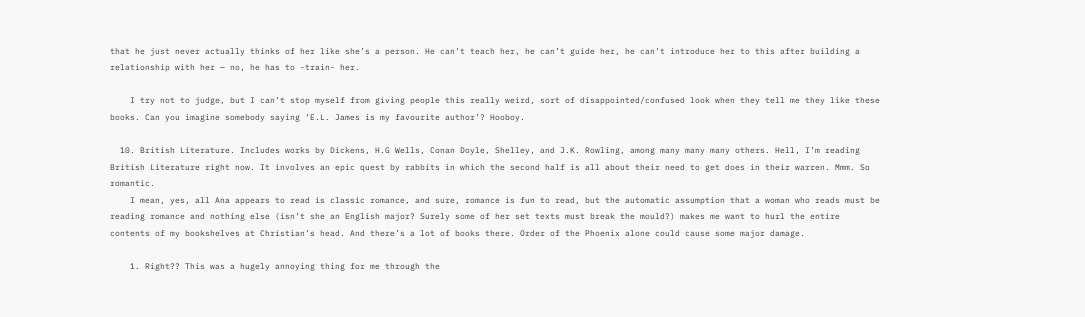that he just never actually thinks of her like she’s a person. He can’t teach her, he can’t guide her, he can’t introduce her to this after building a relationship with her — no, he has to -train- her.

    I try not to judge, but I can’t stop myself from giving people this really weird, sort of disappointed/confused look when they tell me they like these books. Can you imagine somebody saying ‘E.L. James is my favourite author’? Hooboy.

  10. British Literature. Includes works by Dickens, H.G Wells, Conan Doyle, Shelley, and J.K. Rowling, among many many many others. Hell, I’m reading British Literature right now. It involves an epic quest by rabbits in which the second half is all about their need to get does in their warren. Mmm. So romantic.
    I mean, yes, all Ana appears to read is classic romance, and sure, romance is fun to read, but the automatic assumption that a woman who reads must be reading romance and nothing else (isn’t she an English major? Surely some of her set texts must break the mould?) makes me want to hurl the entire contents of my bookshelves at Christian’s head. And there’s a lot of books there. Order of the Phoenix alone could cause some major damage.

    1. Right?? This was a hugely annoying thing for me through the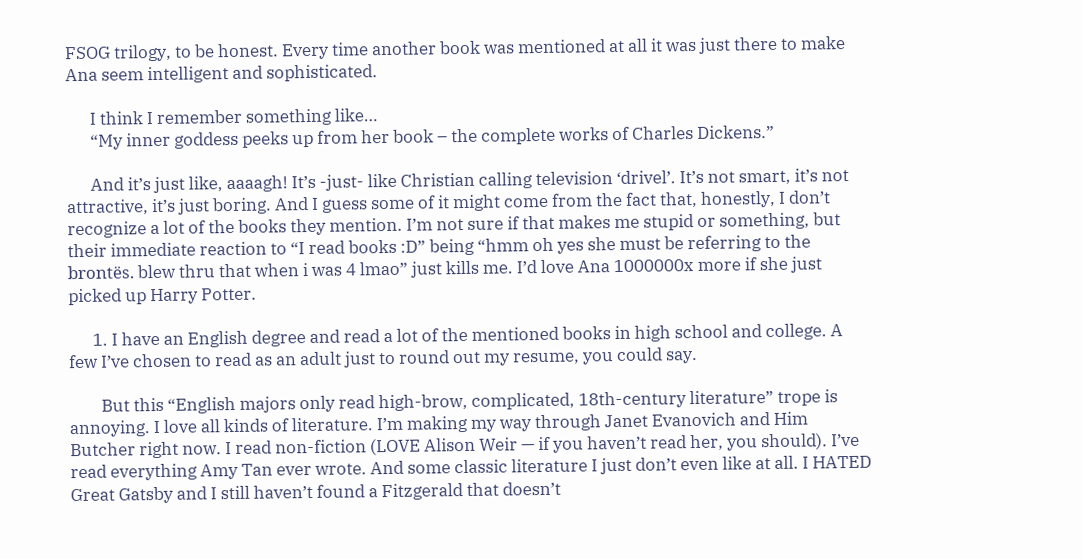FSOG trilogy, to be honest. Every time another book was mentioned at all it was just there to make Ana seem intelligent and sophisticated.

      I think I remember something like…
      “My inner goddess peeks up from her book – the complete works of Charles Dickens.”

      And it’s just like, aaaagh! It’s -just- like Christian calling television ‘drivel’. It’s not smart, it’s not attractive, it’s just boring. And I guess some of it might come from the fact that, honestly, I don’t recognize a lot of the books they mention. I’m not sure if that makes me stupid or something, but their immediate reaction to “I read books :D” being “hmm oh yes she must be referring to the brontës. blew thru that when i was 4 lmao” just kills me. I’d love Ana 1000000x more if she just picked up Harry Potter.

      1. I have an English degree and read a lot of the mentioned books in high school and college. A few I’ve chosen to read as an adult just to round out my resume, you could say.

        But this “English majors only read high-brow, complicated, 18th-century literature” trope is annoying. I love all kinds of literature. I’m making my way through Janet Evanovich and Him Butcher right now. I read non-fiction (LOVE Alison Weir — if you haven’t read her, you should). I’ve read everything Amy Tan ever wrote. And some classic literature I just don’t even like at all. I HATED Great Gatsby and I still haven’t found a Fitzgerald that doesn’t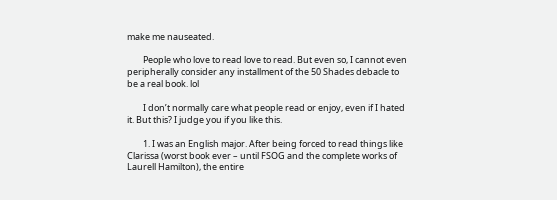make me nauseated.

        People who love to read love to read. But even so, I cannot even peripherally consider any installment of the 50 Shades debacle to be a real book. lol

        I don’t normally care what people read or enjoy, even if I hated it. But this? I judge you if you like this.

        1. I was an English major. After being forced to read things like Clarissa (worst book ever – until FSOG and the complete works of Laurell Hamilton), the entire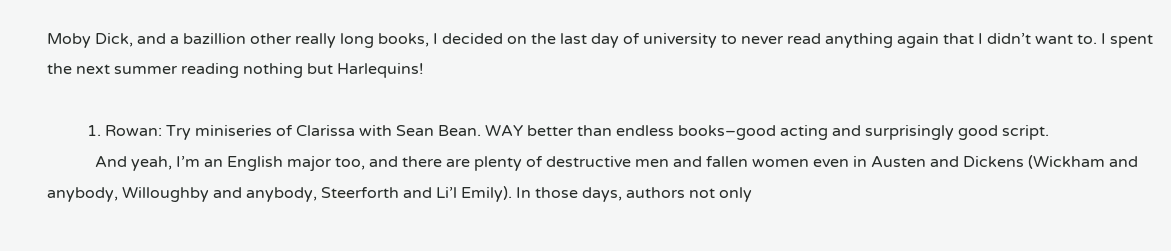Moby Dick, and a bazillion other really long books, I decided on the last day of university to never read anything again that I didn’t want to. I spent the next summer reading nothing but Harlequins!

          1. Rowan: Try miniseries of Clarissa with Sean Bean. WAY better than endless books–good acting and surprisingly good script.
            And yeah, I’m an English major too, and there are plenty of destructive men and fallen women even in Austen and Dickens (Wickham and anybody, Willoughby and anybody, Steerforth and Li’l Emily). In those days, authors not only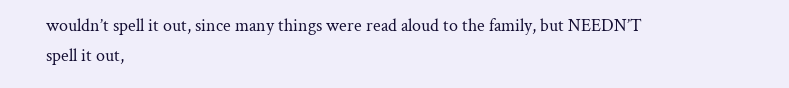wouldn’t spell it out, since many things were read aloud to the family, but NEEDN’T spell it out,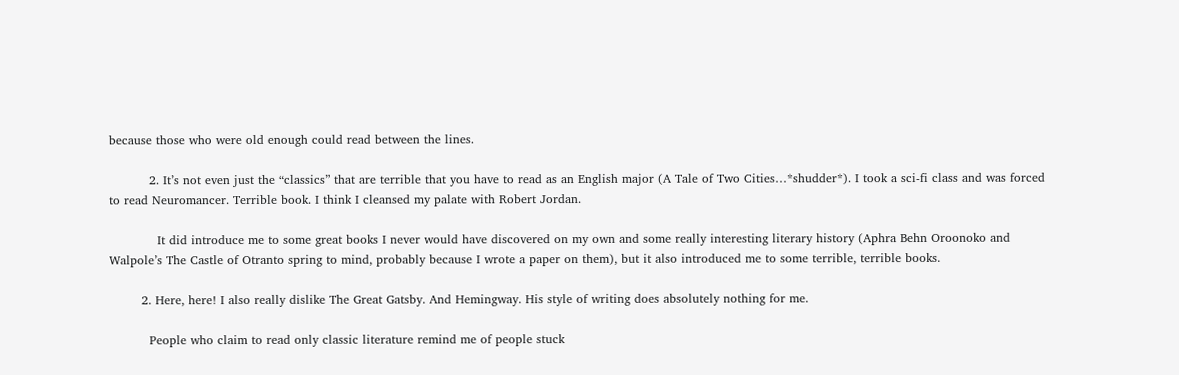because those who were old enough could read between the lines.

          2. It’s not even just the “classics” that are terrible that you have to read as an English major (A Tale of Two Cities…*shudder*). I took a sci-fi class and was forced to read Neuromancer. Terrible book. I think I cleansed my palate with Robert Jordan.

            It did introduce me to some great books I never would have discovered on my own and some really interesting literary history (Aphra Behn Oroonoko and Walpole’s The Castle of Otranto spring to mind, probably because I wrote a paper on them), but it also introduced me to some terrible, terrible books.

        2. Here, here! I also really dislike The Great Gatsby. And Hemingway. His style of writing does absolutely nothing for me.

          People who claim to read only classic literature remind me of people stuck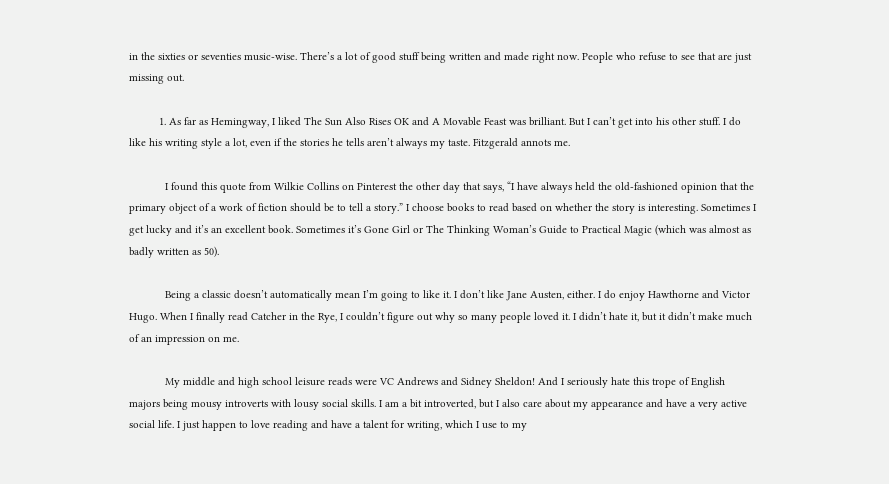in the sixties or seventies music-wise. There’s a lot of good stuff being written and made right now. People who refuse to see that are just missing out.

          1. As far as Hemingway, I liked The Sun Also Rises OK and A Movable Feast was brilliant. But I can’t get into his other stuff. I do like his writing style a lot, even if the stories he tells aren’t always my taste. Fitzgerald annots me.

            I found this quote from Wilkie Collins on Pinterest the other day that says, “I have always held the old-fashioned opinion that the primary object of a work of fiction should be to tell a story.” I choose books to read based on whether the story is interesting. Sometimes I get lucky and it’s an excellent book. Sometimes it’s Gone Girl or The Thinking Woman’s Guide to Practical Magic (which was almost as badly written as 50).

            Being a classic doesn’t automatically mean I’m going to like it. I don’t like Jane Austen, either. I do enjoy Hawthorne and Victor Hugo. When I finally read Catcher in the Rye, I couldn’t figure out why so many people loved it. I didn’t hate it, but it didn’t make much of an impression on me.

            My middle and high school leisure reads were VC Andrews and Sidney Sheldon! And I seriously hate this trope of English majors being mousy introverts with lousy social skills. I am a bit introverted, but I also care about my appearance and have a very active social life. I just happen to love reading and have a talent for writing, which I use to my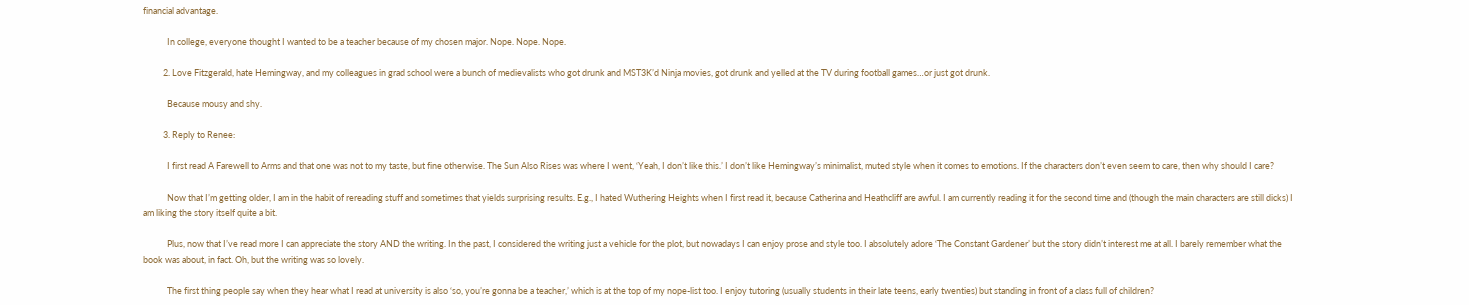financial advantage.

            In college, everyone thought I wanted to be a teacher because of my chosen major. Nope. Nope. Nope.

          2. Love Fitzgerald, hate Hemingway, and my colleagues in grad school were a bunch of medievalists who got drunk and MST3K’d Ninja movies, got drunk and yelled at the TV during football games…or just got drunk.

            Because mousy and shy.

          3. Reply to Renee:

            I first read A Farewell to Arms and that one was not to my taste, but fine otherwise. The Sun Also Rises was where I went, ‘Yeah, I don’t like this.’ I don’t like Hemingway’s minimalist, muted style when it comes to emotions. If the characters don’t even seem to care, then why should I care?

            Now that I’m getting older, I am in the habit of rereading stuff and sometimes that yields surprising results. E.g., I hated Wuthering Heights when I first read it, because Catherina and Heathcliff are awful. I am currently reading it for the second time and (though the main characters are still dicks) I am liking the story itself quite a bit.

            Plus, now that I’ve read more I can appreciate the story AND the writing. In the past, I considered the writing just a vehicle for the plot, but nowadays I can enjoy prose and style too. I absolutely adore ‘The Constant Gardener’ but the story didn’t interest me at all. I barely remember what the book was about, in fact. Oh, but the writing was so lovely.

            The first thing people say when they hear what I read at university is also ‘so, you’re gonna be a teacher,’ which is at the top of my nope-list too. I enjoy tutoring (usually students in their late teens, early twenties) but standing in front of a class full of children?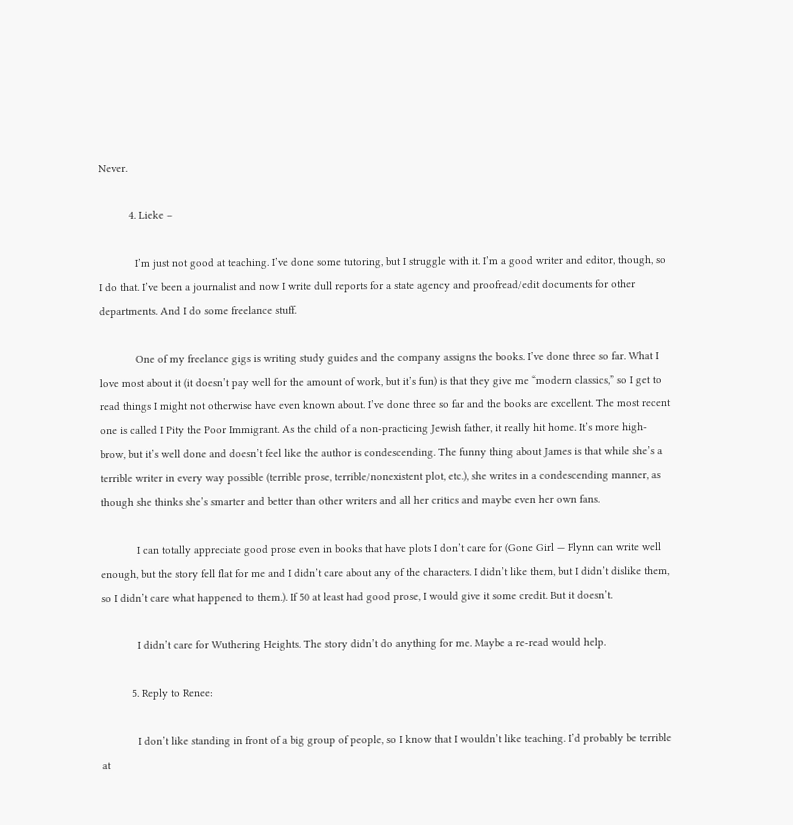Never.

          4. Lieke –

            I’m just not good at teaching. I’ve done some tutoring, but I struggle with it. I’m a good writer and editor, though, so I do that. I’ve been a journalist and now I write dull reports for a state agency and proofread/edit documents for other departments. And I do some freelance stuff.

            One of my freelance gigs is writing study guides and the company assigns the books. I’ve done three so far. What I love most about it (it doesn’t pay well for the amount of work, but it’s fun) is that they give me “modern classics,” so I get to read things I might not otherwise have even known about. I’ve done three so far and the books are excellent. The most recent one is called I Pity the Poor Immigrant. As the child of a non-practicing Jewish father, it really hit home. It’s more high-brow, but it’s well done and doesn’t feel like the author is condescending. The funny thing about James is that while she’s a terrible writer in every way possible (terrible prose, terrible/nonexistent plot, etc.), she writes in a condescending manner, as though she thinks she’s smarter and better than other writers and all her critics and maybe even her own fans.

            I can totally appreciate good prose even in books that have plots I don’t care for (Gone Girl — Flynn can write well enough, but the story fell flat for me and I didn’t care about any of the characters. I didn’t like them, but I didn’t dislike them, so I didn’t care what happened to them.). If 50 at least had good prose, I would give it some credit. But it doesn’t.

            I didn’t care for Wuthering Heights. The story didn’t do anything for me. Maybe a re-read would help.

          5. Reply to Renee:

            I don’t like standing in front of a big group of people, so I know that I wouldn’t like teaching. I’d probably be terrible at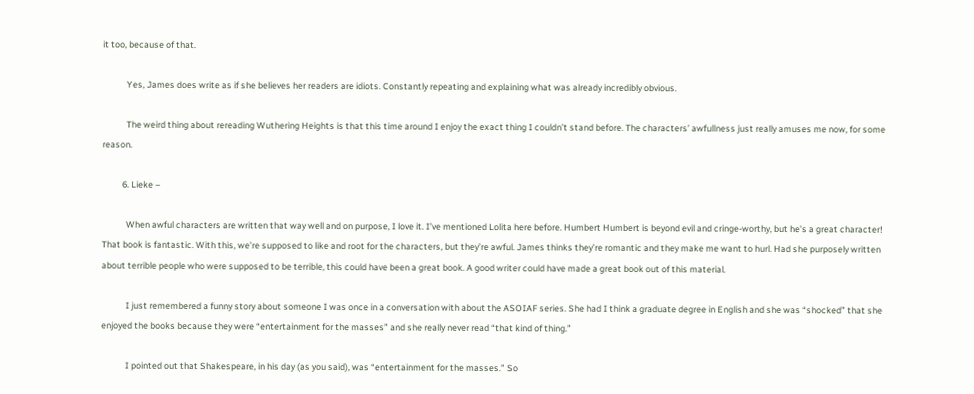it too, because of that.

            Yes, James does write as if she believes her readers are idiots. Constantly repeating and explaining what was already incredibly obvious.

            The weird thing about rereading Wuthering Heights is that this time around I enjoy the exact thing I couldn’t stand before. The characters’ awfullness just really amuses me now, for some reason.

          6. Lieke –

            When awful characters are written that way well and on purpose, I love it. I’ve mentioned Lolita here before. Humbert Humbert is beyond evil and cringe-worthy, but he’s a great character! That book is fantastic. With this, we’re supposed to like and root for the characters, but they’re awful. James thinks they’re romantic and they make me want to hurl. Had she purposely written about terrible people who were supposed to be terrible, this could have been a great book. A good writer could have made a great book out of this material.

            I just remembered a funny story about someone I was once in a conversation with about the ASOIAF series. She had I think a graduate degree in English and she was “shocked” that she enjoyed the books because they were “entertainment for the masses” and she really never read “that kind of thing.”

            I pointed out that Shakespeare, in his day (as you said), was “entertainment for the masses.” So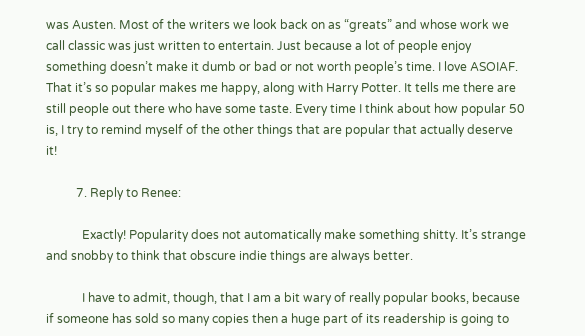was Austen. Most of the writers we look back on as “greats” and whose work we call classic was just written to entertain. Just because a lot of people enjoy something doesn’t make it dumb or bad or not worth people’s time. I love ASOIAF. That it’s so popular makes me happy, along with Harry Potter. It tells me there are still people out there who have some taste. Every time I think about how popular 50 is, I try to remind myself of the other things that are popular that actually deserve it!

          7. Reply to Renee:

            Exactly! Popularity does not automatically make something shitty. It’s strange and snobby to think that obscure indie things are always better.

            I have to admit, though, that I am a bit wary of really popular books, because if someone has sold so many copies then a huge part of its readership is going to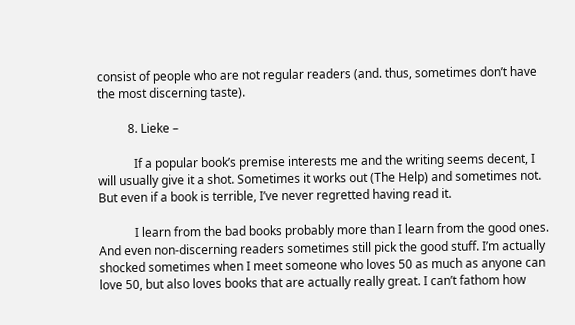consist of people who are not regular readers (and. thus, sometimes don’t have the most discerning taste).

          8. Lieke –

            If a popular book’s premise interests me and the writing seems decent, I will usually give it a shot. Sometimes it works out (The Help) and sometimes not. But even if a book is terrible, I’ve never regretted having read it.

            I learn from the bad books probably more than I learn from the good ones. And even non-discerning readers sometimes still pick the good stuff. I’m actually shocked sometimes when I meet someone who loves 50 as much as anyone can love 50, but also loves books that are actually really great. I can’t fathom how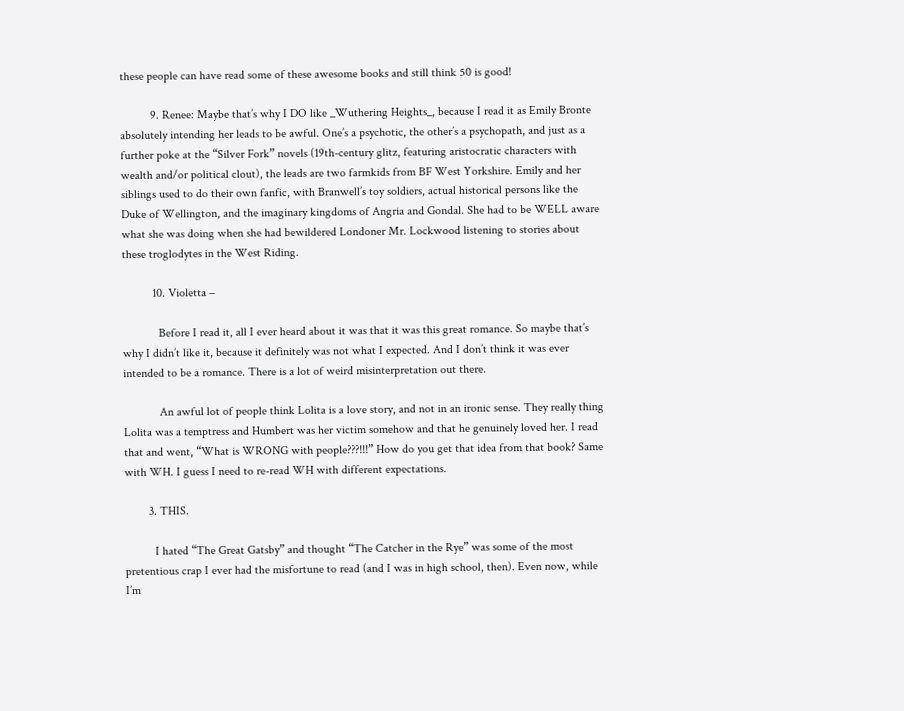these people can have read some of these awesome books and still think 50 is good!

          9. Renee: Maybe that’s why I DO like _Wuthering Heights_, because I read it as Emily Bronte absolutely intending her leads to be awful. One’s a psychotic, the other’s a psychopath, and just as a further poke at the “Silver Fork” novels (19th-century glitz, featuring aristocratic characters with wealth and/or political clout), the leads are two farmkids from BF West Yorkshire. Emily and her siblings used to do their own fanfic, with Branwell’s toy soldiers, actual historical persons like the Duke of Wellington, and the imaginary kingdoms of Angria and Gondal. She had to be WELL aware what she was doing when she had bewildered Londoner Mr. Lockwood listening to stories about these troglodytes in the West Riding.

          10. Violetta –

            Before I read it, all I ever heard about it was that it was this great romance. So maybe that’s why I didn’t like it, because it definitely was not what I expected. And I don’t think it was ever intended to be a romance. There is a lot of weird misinterpretation out there.

            An awful lot of people think Lolita is a love story, and not in an ironic sense. They really thing Lolita was a temptress and Humbert was her victim somehow and that he genuinely loved her. I read that and went, “What is WRONG with people???!!!” How do you get that idea from that book? Same with WH. I guess I need to re-read WH with different expectations.

        3. THIS.

          I hated “The Great Gatsby” and thought “The Catcher in the Rye” was some of the most pretentious crap I ever had the misfortune to read (and I was in high school, then). Even now, while I’m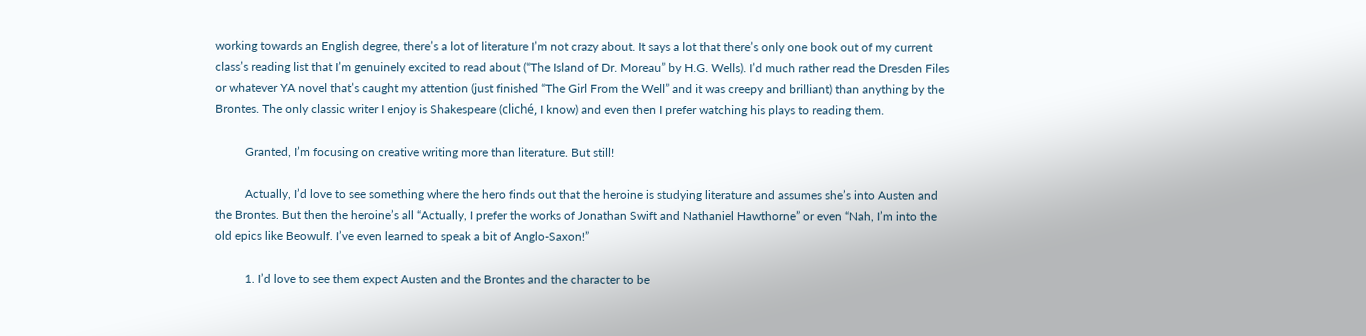working towards an English degree, there’s a lot of literature I’m not crazy about. It says a lot that there’s only one book out of my current class’s reading list that I’m genuinely excited to read about (“The Island of Dr. Moreau” by H.G. Wells). I’d much rather read the Dresden Files or whatever YA novel that’s caught my attention (just finished “The Girl From the Well” and it was creepy and brilliant) than anything by the Brontes. The only classic writer I enjoy is Shakespeare (cliché, I know) and even then I prefer watching his plays to reading them.

          Granted, I’m focusing on creative writing more than literature. But still!

          Actually, I’d love to see something where the hero finds out that the heroine is studying literature and assumes she’s into Austen and the Brontes. But then the heroine’s all “Actually, I prefer the works of Jonathan Swift and Nathaniel Hawthorne” or even “Nah, I’m into the old epics like Beowulf. I’ve even learned to speak a bit of Anglo-Saxon!”

          1. I’d love to see them expect Austen and the Brontes and the character to be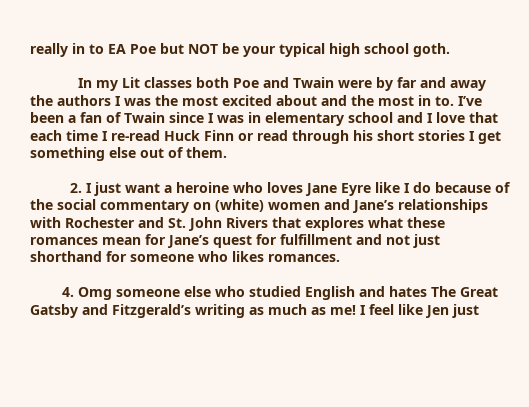really in to EA Poe but NOT be your typical high school goth.

            In my Lit classes both Poe and Twain were by far and away the authors I was the most excited about and the most in to. I’ve been a fan of Twain since I was in elementary school and I love that each time I re-read Huck Finn or read through his short stories I get something else out of them.

          2. I just want a heroine who loves Jane Eyre like I do because of the social commentary on (white) women and Jane’s relationships with Rochester and St. John Rivers that explores what these romances mean for Jane’s quest for fulfillment and not just shorthand for someone who likes romances.

        4. Omg someone else who studied English and hates The Great Gatsby and Fitzgerald’s writing as much as me! I feel like Jen just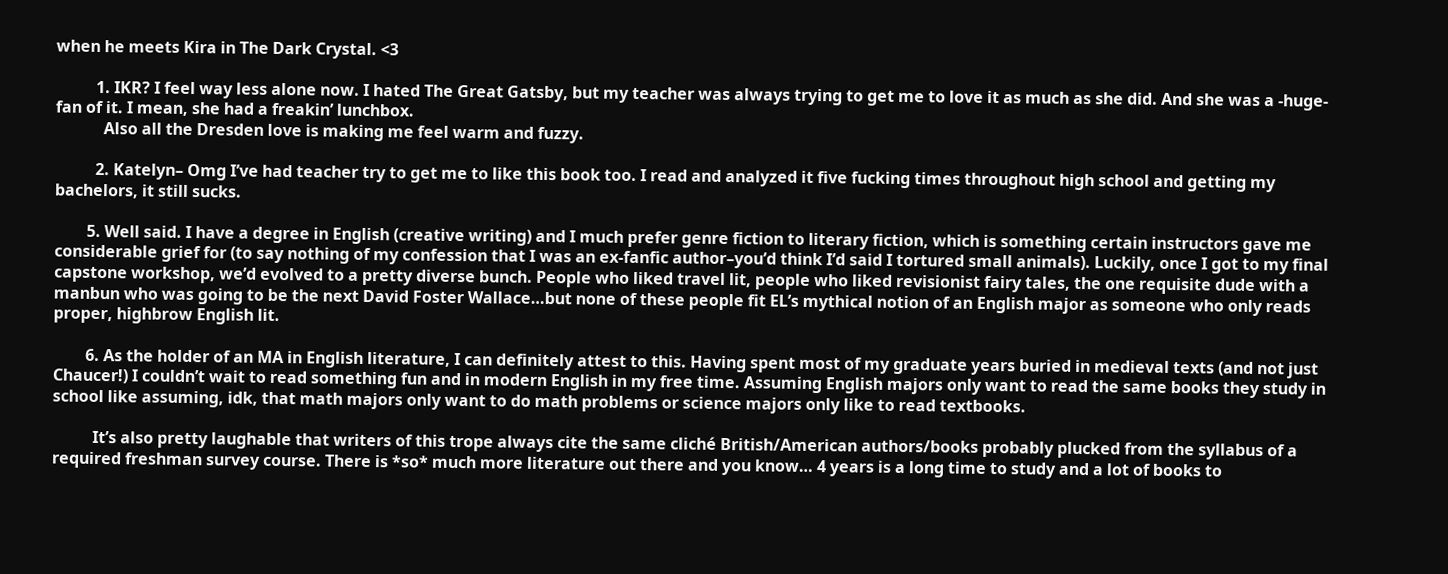when he meets Kira in The Dark Crystal. <3

          1. IKR? I feel way less alone now. I hated The Great Gatsby, but my teacher was always trying to get me to love it as much as she did. And she was a -huge- fan of it. I mean, she had a freakin’ lunchbox.
            Also all the Dresden love is making me feel warm and fuzzy.

          2. Katelyn– Omg I’ve had teacher try to get me to like this book too. I read and analyzed it five fucking times throughout high school and getting my bachelors, it still sucks.

        5. Well said. I have a degree in English (creative writing) and I much prefer genre fiction to literary fiction, which is something certain instructors gave me considerable grief for (to say nothing of my confession that I was an ex-fanfic author–you’d think I’d said I tortured small animals). Luckily, once I got to my final capstone workshop, we’d evolved to a pretty diverse bunch. People who liked travel lit, people who liked revisionist fairy tales, the one requisite dude with a manbun who was going to be the next David Foster Wallace…but none of these people fit EL’s mythical notion of an English major as someone who only reads proper, highbrow English lit.

        6. As the holder of an MA in English literature, I can definitely attest to this. Having spent most of my graduate years buried in medieval texts (and not just Chaucer!) I couldn’t wait to read something fun and in modern English in my free time. Assuming English majors only want to read the same books they study in school like assuming, idk, that math majors only want to do math problems or science majors only like to read textbooks.

          It’s also pretty laughable that writers of this trope always cite the same cliché British/American authors/books probably plucked from the syllabus of a required freshman survey course. There is *so* much more literature out there and you know… 4 years is a long time to study and a lot of books to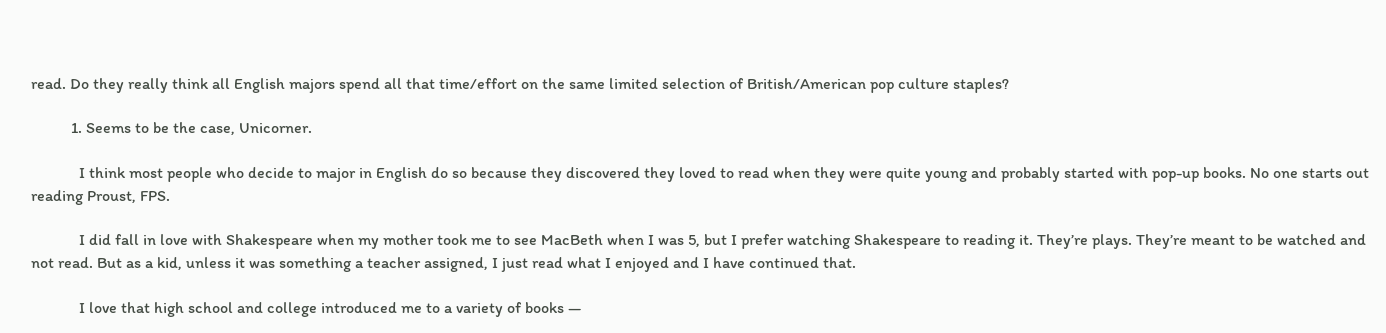read. Do they really think all English majors spend all that time/effort on the same limited selection of British/American pop culture staples?

          1. Seems to be the case, Unicorner.

            I think most people who decide to major in English do so because they discovered they loved to read when they were quite young and probably started with pop-up books. No one starts out reading Proust, FPS.

            I did fall in love with Shakespeare when my mother took me to see MacBeth when I was 5, but I prefer watching Shakespeare to reading it. They’re plays. They’re meant to be watched and not read. But as a kid, unless it was something a teacher assigned, I just read what I enjoyed and I have continued that.

            I love that high school and college introduced me to a variety of books —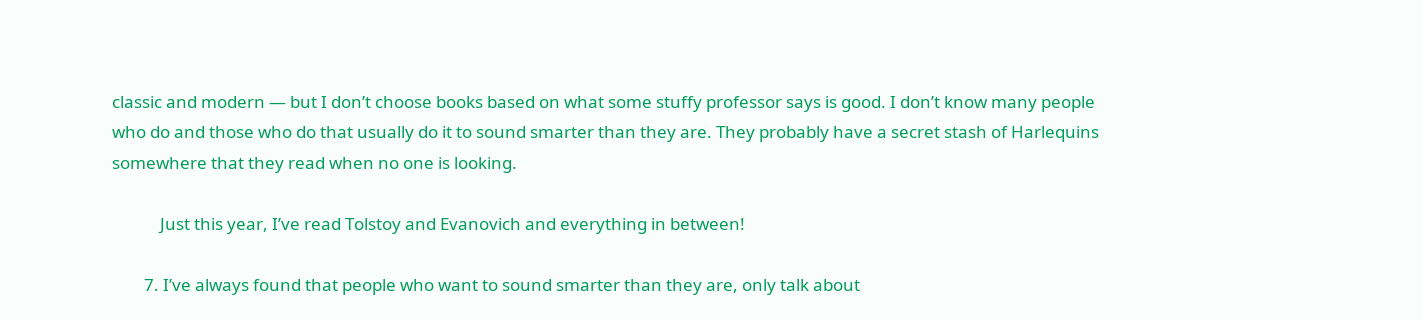classic and modern — but I don’t choose books based on what some stuffy professor says is good. I don’t know many people who do and those who do that usually do it to sound smarter than they are. They probably have a secret stash of Harlequins somewhere that they read when no one is looking.

            Just this year, I’ve read Tolstoy and Evanovich and everything in between!

        7. I’ve always found that people who want to sound smarter than they are, only talk about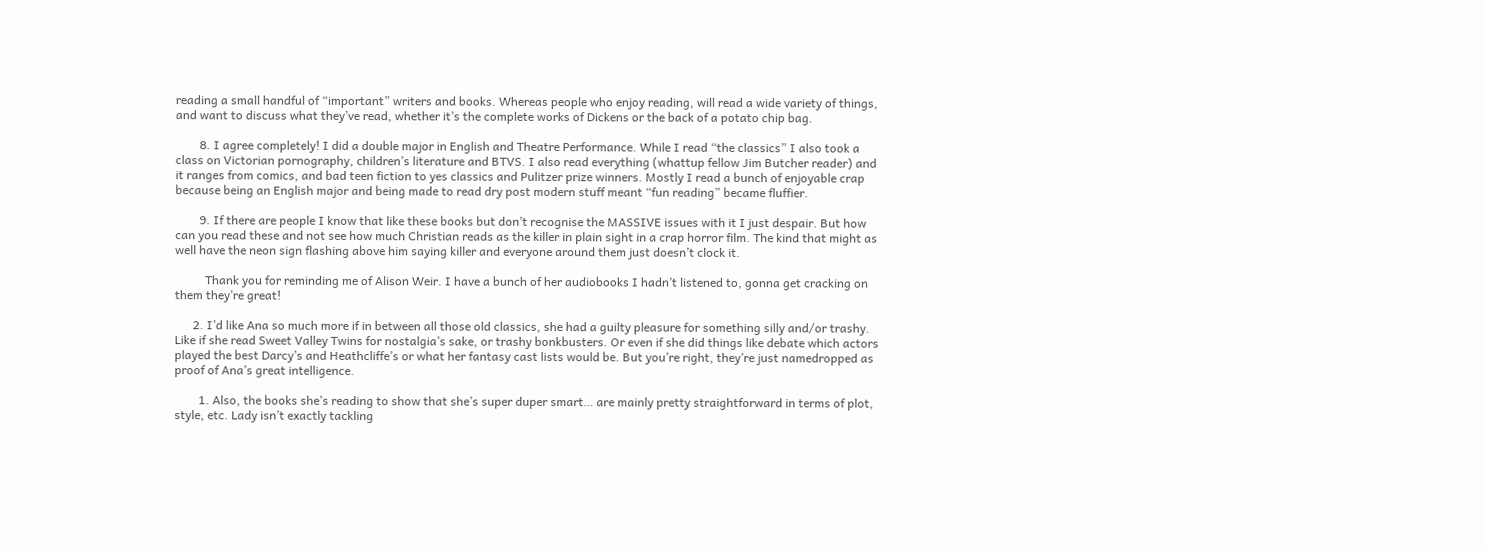reading a small handful of “important” writers and books. Whereas people who enjoy reading, will read a wide variety of things, and want to discuss what they’ve read, whether it’s the complete works of Dickens or the back of a potato chip bag.

        8. I agree completely! I did a double major in English and Theatre Performance. While I read “the classics” I also took a class on Victorian pornography, children’s literature and BTVS. I also read everything (whattup fellow Jim Butcher reader) and it ranges from comics, and bad teen fiction to yes classics and Pulitzer prize winners. Mostly I read a bunch of enjoyable crap because being an English major and being made to read dry post modern stuff meant “fun reading” became fluffier.

        9. If there are people I know that like these books but don’t recognise the MASSIVE issues with it I just despair. But how can you read these and not see how much Christian reads as the killer in plain sight in a crap horror film. The kind that might as well have the neon sign flashing above him saying killer and everyone around them just doesn’t clock it.

          Thank you for reminding me of Alison Weir. I have a bunch of her audiobooks I hadn’t listened to, gonna get cracking on them they’re great!

      2. I’d like Ana so much more if in between all those old classics, she had a guilty pleasure for something silly and/or trashy. Like if she read Sweet Valley Twins for nostalgia’s sake, or trashy bonkbusters. Or even if she did things like debate which actors played the best Darcy’s and Heathcliffe’s or what her fantasy cast lists would be. But you’re right, they’re just namedropped as proof of Ana’s great intelligence.

        1. Also, the books she’s reading to show that she’s super duper smart… are mainly pretty straightforward in terms of plot, style, etc. Lady isn’t exactly tackling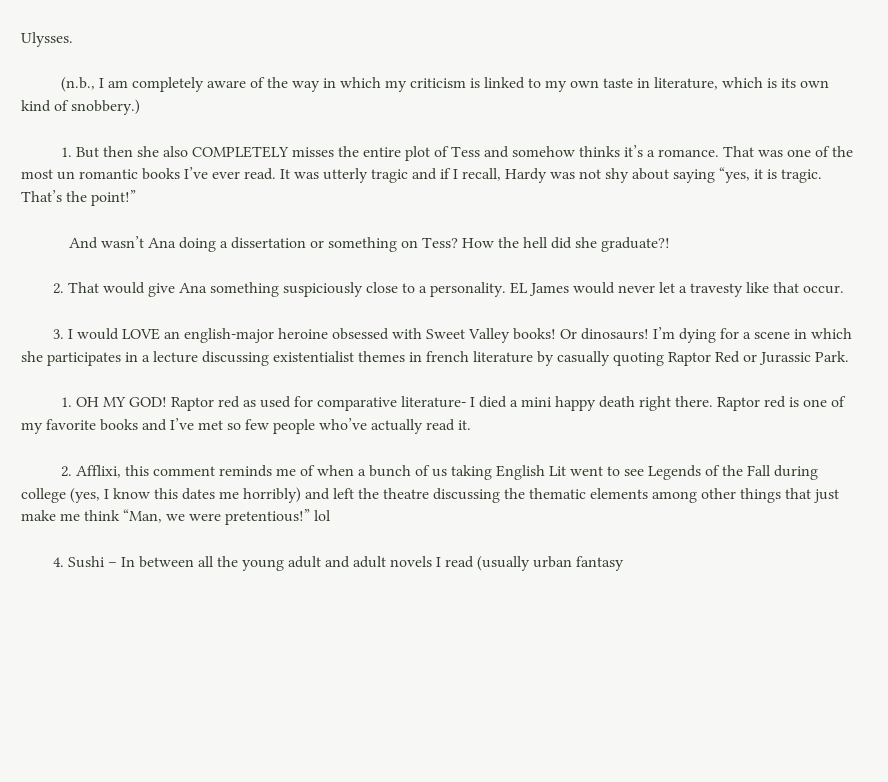Ulysses.

          (n.b., I am completely aware of the way in which my criticism is linked to my own taste in literature, which is its own kind of snobbery.)

          1. But then she also COMPLETELY misses the entire plot of Tess and somehow thinks it’s a romance. That was one of the most un romantic books I’ve ever read. It was utterly tragic and if I recall, Hardy was not shy about saying “yes, it is tragic. That’s the point!”

            And wasn’t Ana doing a dissertation or something on Tess? How the hell did she graduate?!

        2. That would give Ana something suspiciously close to a personality. EL James would never let a travesty like that occur.

        3. I would LOVE an english-major heroine obsessed with Sweet Valley books! Or dinosaurs! I’m dying for a scene in which she participates in a lecture discussing existentialist themes in french literature by casually quoting Raptor Red or Jurassic Park.

          1. OH MY GOD! Raptor red as used for comparative literature- I died a mini happy death right there. Raptor red is one of my favorite books and I’ve met so few people who’ve actually read it.

          2. Afflixi, this comment reminds me of when a bunch of us taking English Lit went to see Legends of the Fall during college (yes, I know this dates me horribly) and left the theatre discussing the thematic elements among other things that just make me think “Man, we were pretentious!” lol

        4. Sushi – In between all the young adult and adult novels I read (usually urban fantasy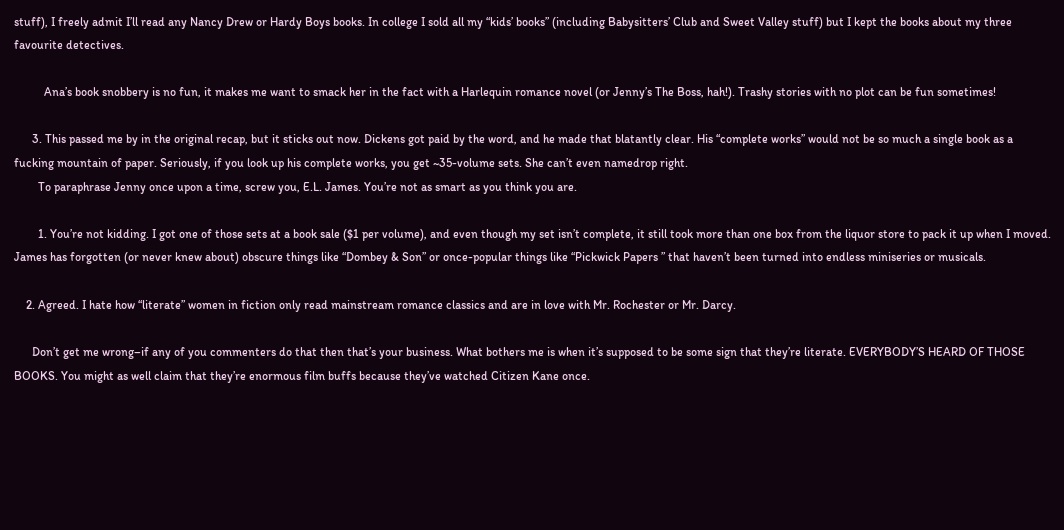stuff), I freely admit I’ll read any Nancy Drew or Hardy Boys books. In college I sold all my “kids’ books” (including Babysitters’ Club and Sweet Valley stuff) but I kept the books about my three favourite detectives.

          Ana’s book snobbery is no fun, it makes me want to smack her in the fact with a Harlequin romance novel (or Jenny’s The Boss, hah!). Trashy stories with no plot can be fun sometimes!

      3. This passed me by in the original recap, but it sticks out now. Dickens got paid by the word, and he made that blatantly clear. His “complete works” would not be so much a single book as a fucking mountain of paper. Seriously, if you look up his complete works, you get ~35-volume sets. She can’t even namedrop right.
        To paraphrase Jenny once upon a time, screw you, E.L. James. You’re not as smart as you think you are.

        1. You’re not kidding. I got one of those sets at a book sale ($1 per volume), and even though my set isn’t complete, it still took more than one box from the liquor store to pack it up when I moved. James has forgotten (or never knew about) obscure things like “Dombey & Son” or once-popular things like “Pickwick Papers ” that haven’t been turned into endless miniseries or musicals.

    2. Agreed. I hate how “literate” women in fiction only read mainstream romance classics and are in love with Mr. Rochester or Mr. Darcy.

      Don’t get me wrong–if any of you commenters do that then that’s your business. What bothers me is when it’s supposed to be some sign that they’re literate. EVERYBODY’S HEARD OF THOSE BOOKS. You might as well claim that they’re enormous film buffs because they’ve watched Citizen Kane once.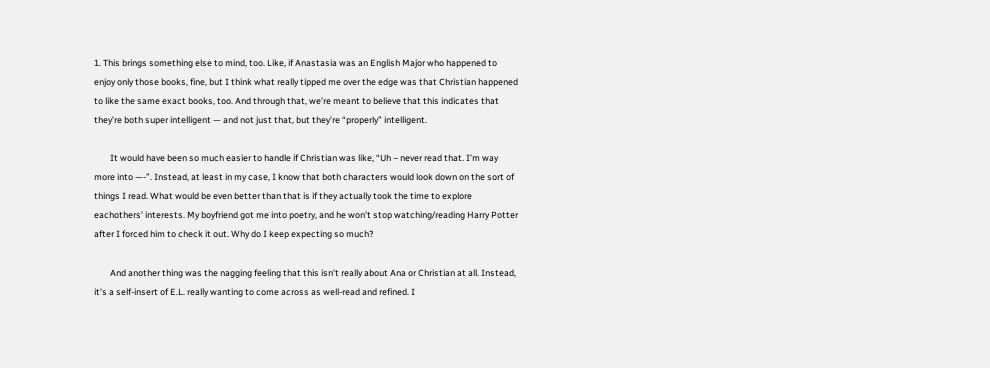1. This brings something else to mind, too. Like, if Anastasia was an English Major who happened to enjoy only those books, fine, but I think what really tipped me over the edge was that Christian happened to like the same exact books, too. And through that, we’re meant to believe that this indicates that they’re both super intelligent — and not just that, but they’re “properly” intelligent.

        It would have been so much easier to handle if Christian was like, “Uh – never read that. I’m way more into —-”. Instead, at least in my case, I know that both characters would look down on the sort of things I read. What would be even better than that is if they actually took the time to explore eachothers’ interests. My boyfriend got me into poetry, and he won’t stop watching/reading Harry Potter after I forced him to check it out. Why do I keep expecting so much?

        And another thing was the nagging feeling that this isn’t really about Ana or Christian at all. Instead, it’s a self-insert of E.L. really wanting to come across as well-read and refined. I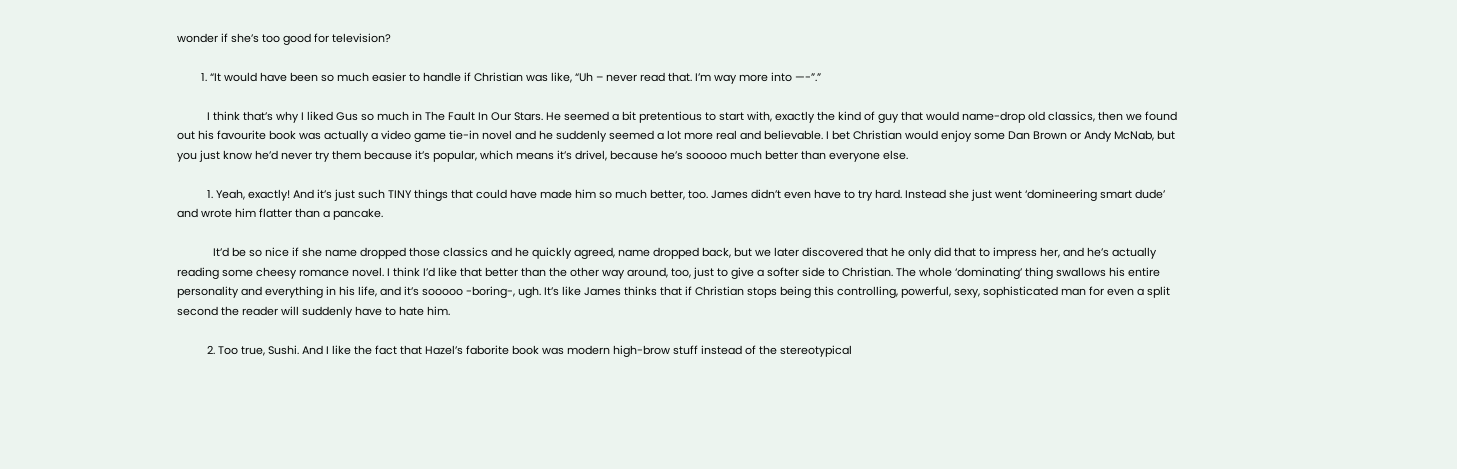wonder if she’s too good for television?

        1. “It would have been so much easier to handle if Christian was like, “Uh – never read that. I’m way more into —-”.”

          I think that’s why I liked Gus so much in The Fault In Our Stars. He seemed a bit pretentious to start with, exactly the kind of guy that would name-drop old classics, then we found out his favourite book was actually a video game tie-in novel and he suddenly seemed a lot more real and believable. I bet Christian would enjoy some Dan Brown or Andy McNab, but you just know he’d never try them because it’s popular, which means it’s drivel, because he’s sooooo much better than everyone else.

          1. Yeah, exactly! And it’s just such TINY things that could have made him so much better, too. James didn’t even have to try hard. Instead she just went ‘domineering smart dude’ and wrote him flatter than a pancake.

            It’d be so nice if she name dropped those classics and he quickly agreed, name dropped back, but we later discovered that he only did that to impress her, and he’s actually reading some cheesy romance novel. I think I’d like that better than the other way around, too, just to give a softer side to Christian. The whole ‘dominating’ thing swallows his entire personality and everything in his life, and it’s sooooo -boring-, ugh. It’s like James thinks that if Christian stops being this controlling, powerful, sexy, sophisticated man for even a split second the reader will suddenly have to hate him.

          2. Too true, Sushi. And I like the fact that Hazel’s faborite book was modern high-brow stuff instead of the stereotypical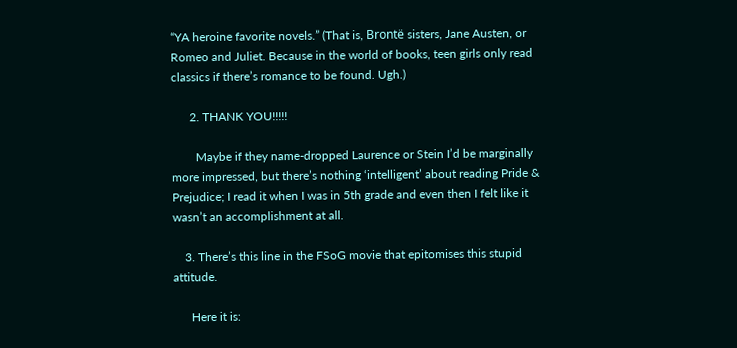“YA heroine favorite novels.” (That is, Brontë sisters, Jane Austen, or Romeo and Juliet. Because in the world of books, teen girls only read classics if there’s romance to be found. Ugh.)

      2. THANK YOU!!!!!

        Maybe if they name-dropped Laurence or Stein I’d be marginally more impressed, but there’s nothing ‘intelligent’ about reading Pride & Prejudice; I read it when I was in 5th grade and even then I felt like it wasn’t an accomplishment at all.

    3. There’s this line in the FSoG movie that epitomises this stupid attitude.

      Here it is: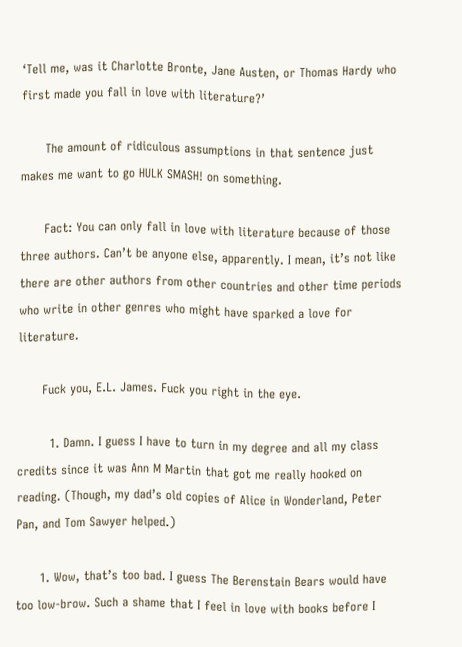‘Tell me, was it Charlotte Bronte, Jane Austen, or Thomas Hardy who first made you fall in love with literature?’

      The amount of ridiculous assumptions in that sentence just makes me want to go HULK SMASH! on something.

      Fact: You can only fall in love with literature because of those three authors. Can’t be anyone else, apparently. I mean, it’s not like there are other authors from other countries and other time periods who write in other genres who might have sparked a love for literature.

      Fuck you, E.L. James. Fuck you right in the eye.

        1. Damn. I guess I have to turn in my degree and all my class credits since it was Ann M Martin that got me really hooked on reading. (Though, my dad’s old copies of Alice in Wonderland, Peter Pan, and Tom Sawyer helped.)

      1. Wow, that’s too bad. I guess The Berenstain Bears would have too low-brow. Such a shame that I feel in love with books before I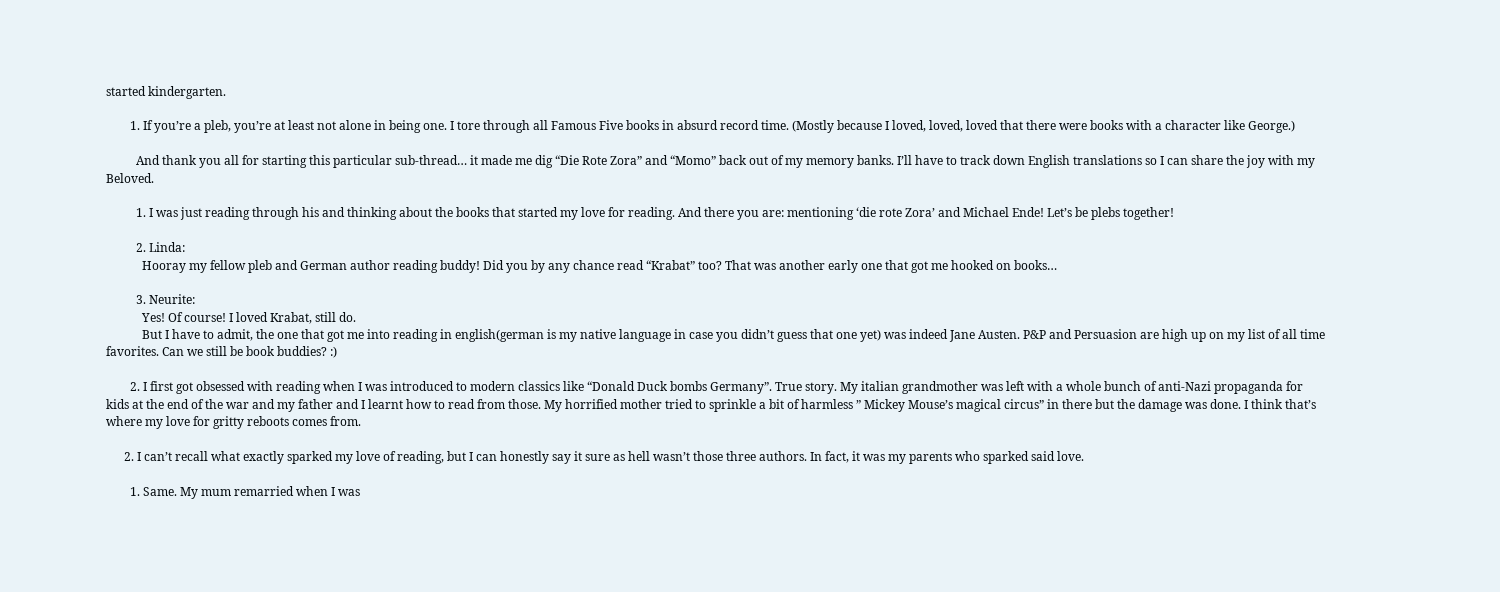started kindergarten.

        1. If you’re a pleb, you’re at least not alone in being one. I tore through all Famous Five books in absurd record time. (Mostly because I loved, loved, loved that there were books with a character like George.)

          And thank you all for starting this particular sub-thread… it made me dig “Die Rote Zora” and “Momo” back out of my memory banks. I’ll have to track down English translations so I can share the joy with my Beloved.

          1. I was just reading through his and thinking about the books that started my love for reading. And there you are: mentioning ‘die rote Zora’ and Michael Ende! Let’s be plebs together!

          2. Linda:
            Hooray my fellow pleb and German author reading buddy! Did you by any chance read “Krabat” too? That was another early one that got me hooked on books…

          3. Neurite:
            Yes! Of course! I loved Krabat, still do.
            But I have to admit, the one that got me into reading in english(german is my native language in case you didn’t guess that one yet) was indeed Jane Austen. P&P and Persuasion are high up on my list of all time favorites. Can we still be book buddies? :)

        2. I first got obsessed with reading when I was introduced to modern classics like “Donald Duck bombs Germany”. True story. My italian grandmother was left with a whole bunch of anti-Nazi propaganda for kids at the end of the war and my father and I learnt how to read from those. My horrified mother tried to sprinkle a bit of harmless ” Mickey Mouse’s magical circus” in there but the damage was done. I think that’s where my love for gritty reboots comes from.

      2. I can’t recall what exactly sparked my love of reading, but I can honestly say it sure as hell wasn’t those three authors. In fact, it was my parents who sparked said love.

        1. Same. My mum remarried when I was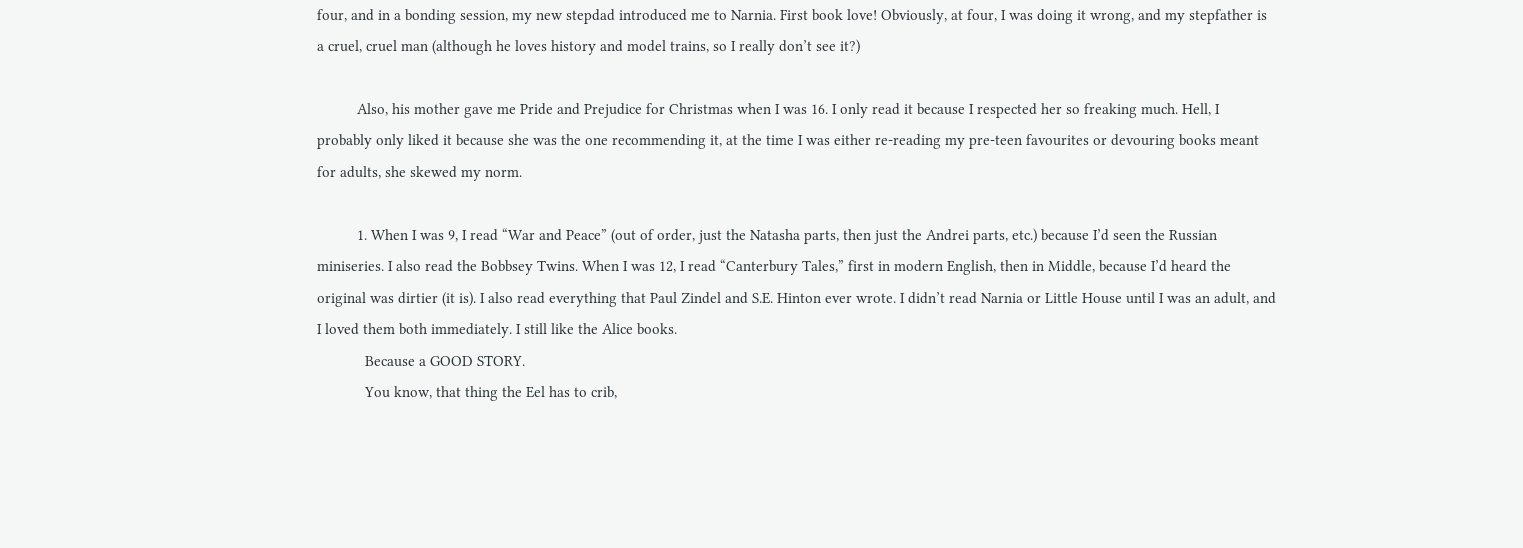four, and in a bonding session, my new stepdad introduced me to Narnia. First book love! Obviously, at four, I was doing it wrong, and my stepfather is a cruel, cruel man (although he loves history and model trains, so I really don’t see it?)

          Also, his mother gave me Pride and Prejudice for Christmas when I was 16. I only read it because I respected her so freaking much. Hell, I probably only liked it because she was the one recommending it, at the time I was either re-reading my pre-teen favourites or devouring books meant for adults, she skewed my norm.

          1. When I was 9, I read “War and Peace” (out of order, just the Natasha parts, then just the Andrei parts, etc.) because I’d seen the Russian miniseries. I also read the Bobbsey Twins. When I was 12, I read “Canterbury Tales,” first in modern English, then in Middle, because I’d heard the original was dirtier (it is). I also read everything that Paul Zindel and S.E. Hinton ever wrote. I didn’t read Narnia or Little House until I was an adult, and I loved them both immediately. I still like the Alice books.
            Because a GOOD STORY.
            You know, that thing the Eel has to crib,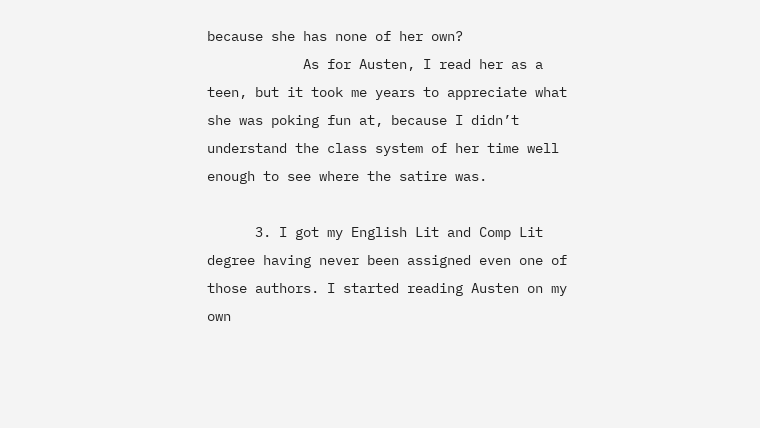because she has none of her own?
            As for Austen, I read her as a teen, but it took me years to appreciate what she was poking fun at, because I didn’t understand the class system of her time well enough to see where the satire was.

      3. I got my English Lit and Comp Lit degree having never been assigned even one of those authors. I started reading Austen on my own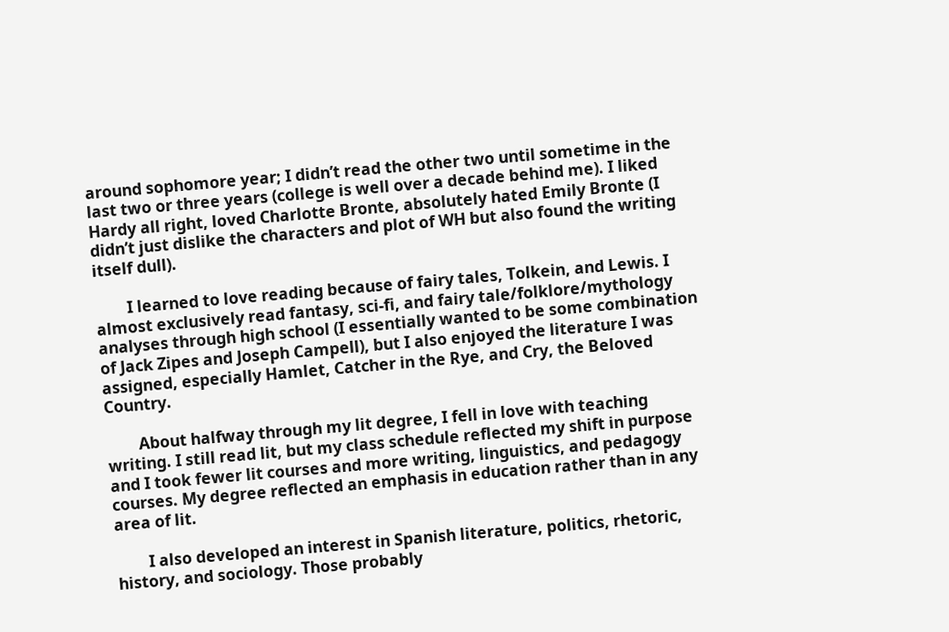around sophomore year; I didn’t read the other two until sometime in the last two or three years (college is well over a decade behind me). I liked Hardy all right, loved Charlotte Bronte, absolutely hated Emily Bronte (I didn’t just dislike the characters and plot of WH but also found the writing itself dull).

        I learned to love reading because of fairy tales, Tolkein, and Lewis. I almost exclusively read fantasy, sci-fi, and fairy tale/folklore/mythology analyses through high school (I essentially wanted to be some combination of Jack Zipes and Joseph Campell), but I also enjoyed the literature I was assigned, especially Hamlet, Catcher in the Rye, and Cry, the Beloved Country.

        About halfway through my lit degree, I fell in love with teaching writing. I still read lit, but my class schedule reflected my shift in purpose and I took fewer lit courses and more writing, linguistics, and pedagogy courses. My degree reflected an emphasis in education rather than in any area of lit.

        I also developed an interest in Spanish literature, politics, rhetoric, history, and sociology. Those probably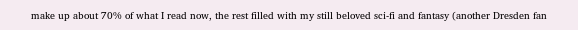make up about 70% of what I read now, the rest filled with my still beloved sci-fi and fantasy (another Dresden fan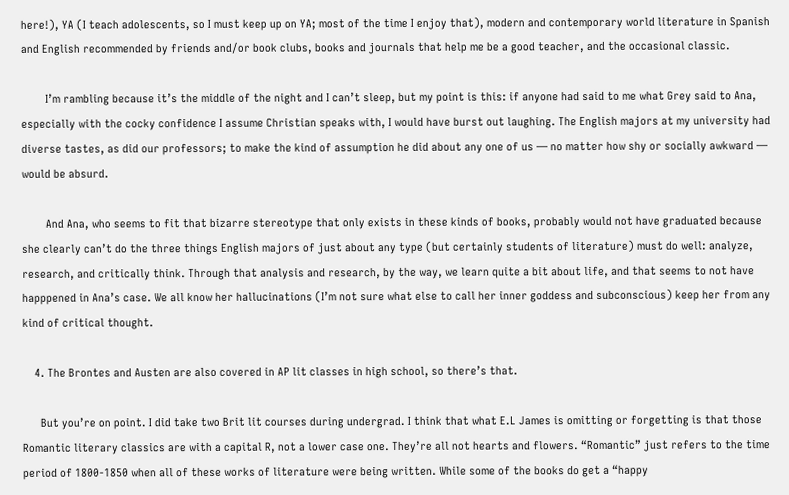here!), YA (I teach adolescents, so I must keep up on YA; most of the time I enjoy that), modern and contemporary world literature in Spanish and English recommended by friends and/or book clubs, books and journals that help me be a good teacher, and the occasional classic.

        I’m rambling because it’s the middle of the night and I can’t sleep, but my point is this: if anyone had said to me what Grey said to Ana, especially with the cocky confidence I assume Christian speaks with, I would have burst out laughing. The English majors at my university had diverse tastes, as did our professors; to make the kind of assumption he did about any one of us — no matter how shy or socially awkward — would be absurd.

        And Ana, who seems to fit that bizarre stereotype that only exists in these kinds of books, probably would not have graduated because she clearly can’t do the three things English majors of just about any type (but certainly students of literature) must do well: analyze, research, and critically think. Through that analysis and research, by the way, we learn quite a bit about life, and that seems to not have happpened in Ana’s case. We all know her hallucinations (I’m not sure what else to call her inner goddess and subconscious) keep her from any kind of critical thought.

    4. The Brontes and Austen are also covered in AP lit classes in high school, so there’s that.

      But you’re on point. I did take two Brit lit courses during undergrad. I think that what E.L James is omitting or forgetting is that those Romantic literary classics are with a capital R, not a lower case one. They’re all not hearts and flowers. “Romantic” just refers to the time period of 1800-1850 when all of these works of literature were being written. While some of the books do get a “happy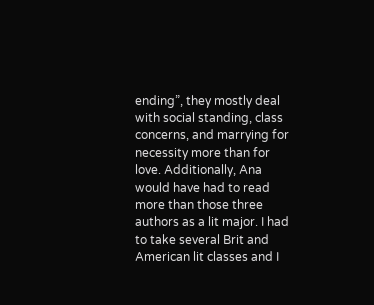ending”, they mostly deal with social standing, class concerns, and marrying for necessity more than for love. Additionally, Ana would have had to read more than those three authors as a lit major. I had to take several Brit and American lit classes and I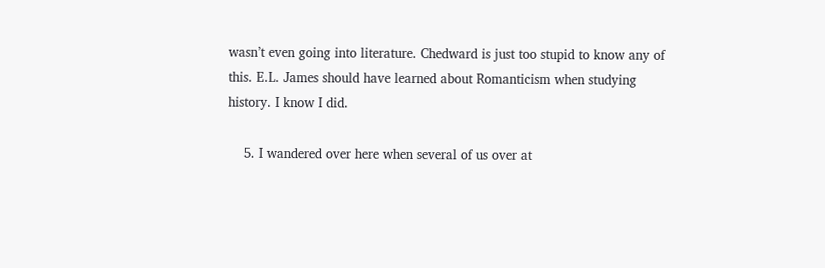wasn’t even going into literature. Chedward is just too stupid to know any of this. E.L. James should have learned about Romanticism when studying history. I know I did.

    5. I wandered over here when several of us over at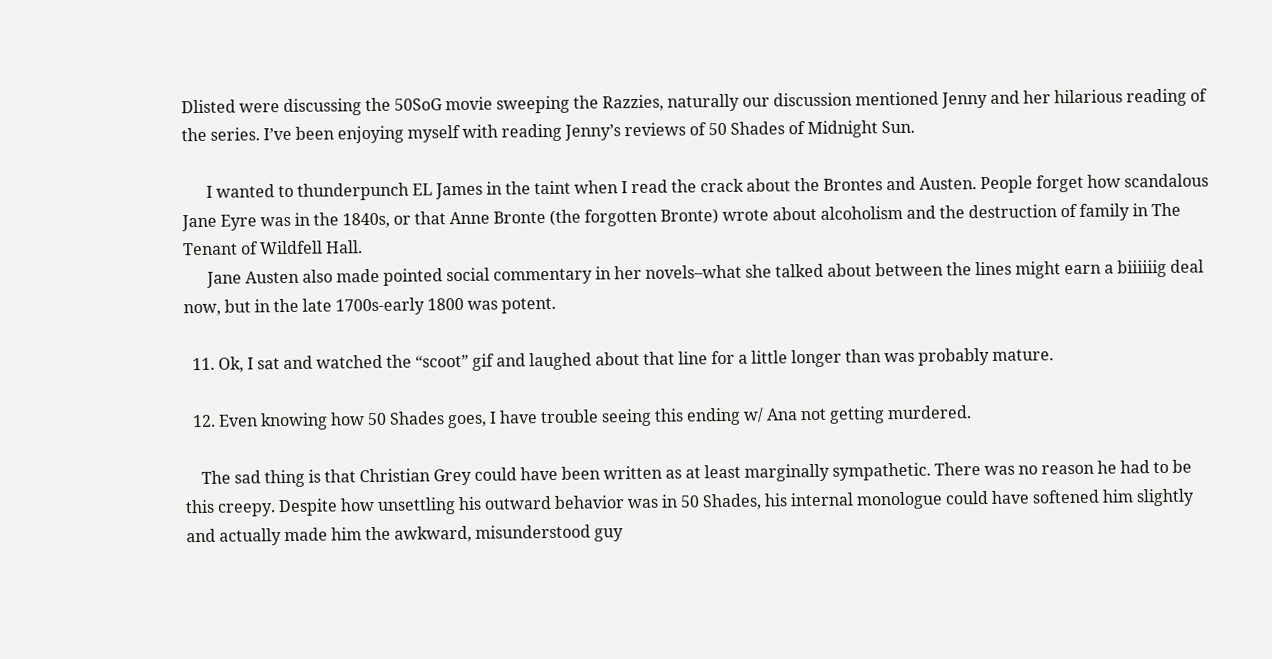Dlisted were discussing the 50SoG movie sweeping the Razzies, naturally our discussion mentioned Jenny and her hilarious reading of the series. I’ve been enjoying myself with reading Jenny’s reviews of 50 Shades of Midnight Sun.

      I wanted to thunderpunch EL James in the taint when I read the crack about the Brontes and Austen. People forget how scandalous Jane Eyre was in the 1840s, or that Anne Bronte (the forgotten Bronte) wrote about alcoholism and the destruction of family in The Tenant of Wildfell Hall.
      Jane Austen also made pointed social commentary in her novels–what she talked about between the lines might earn a biiiiiig deal now, but in the late 1700s-early 1800 was potent.

  11. Ok, I sat and watched the “scoot” gif and laughed about that line for a little longer than was probably mature.

  12. Even knowing how 50 Shades goes, I have trouble seeing this ending w/ Ana not getting murdered.

    The sad thing is that Christian Grey could have been written as at least marginally sympathetic. There was no reason he had to be this creepy. Despite how unsettling his outward behavior was in 50 Shades, his internal monologue could have softened him slightly and actually made him the awkward, misunderstood guy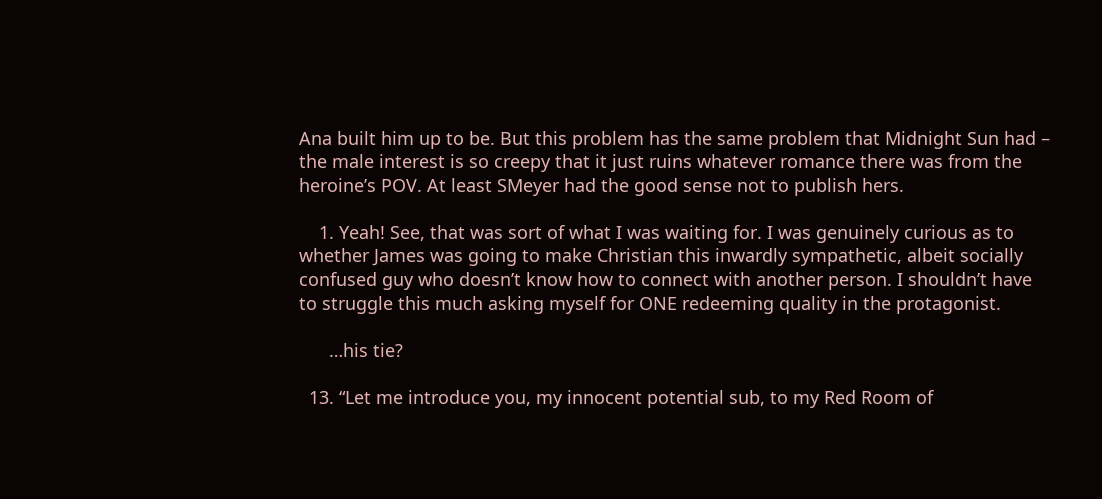Ana built him up to be. But this problem has the same problem that Midnight Sun had – the male interest is so creepy that it just ruins whatever romance there was from the heroine’s POV. At least SMeyer had the good sense not to publish hers.

    1. Yeah! See, that was sort of what I was waiting for. I was genuinely curious as to whether James was going to make Christian this inwardly sympathetic, albeit socially confused guy who doesn’t know how to connect with another person. I shouldn’t have to struggle this much asking myself for ONE redeeming quality in the protagonist.

      …his tie?

  13. “Let me introduce you, my innocent potential sub, to my Red Room of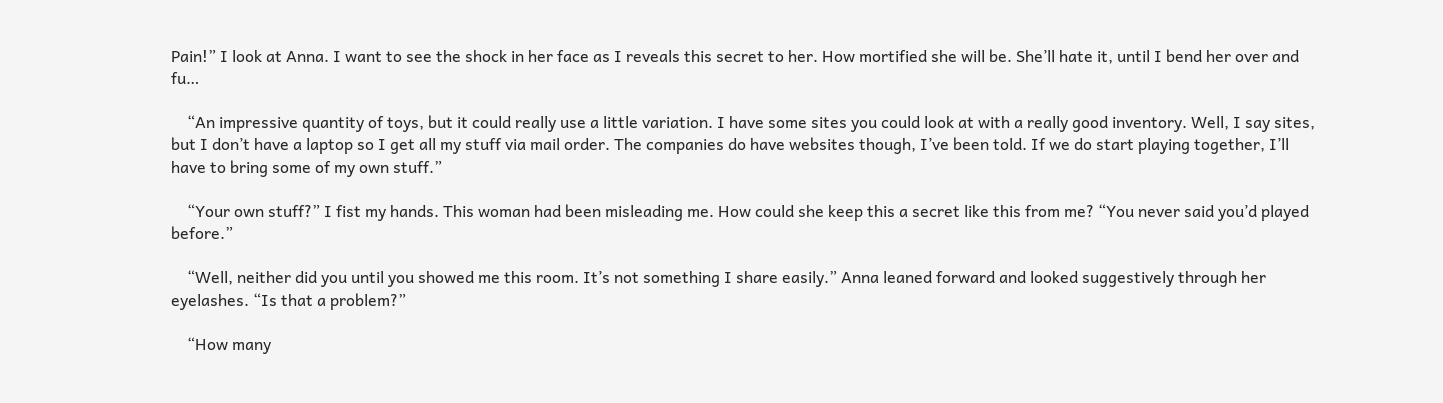Pain!” I look at Anna. I want to see the shock in her face as I reveals this secret to her. How mortified she will be. She’ll hate it, until I bend her over and fu…

    “An impressive quantity of toys, but it could really use a little variation. I have some sites you could look at with a really good inventory. Well, I say sites, but I don’t have a laptop so I get all my stuff via mail order. The companies do have websites though, I’ve been told. If we do start playing together, I’ll have to bring some of my own stuff.”

    “Your own stuff?” I fist my hands. This woman had been misleading me. How could she keep this a secret like this from me? “You never said you’d played before.”

    “Well, neither did you until you showed me this room. It’s not something I share easily.” Anna leaned forward and looked suggestively through her eyelashes. “Is that a problem?”

    “How many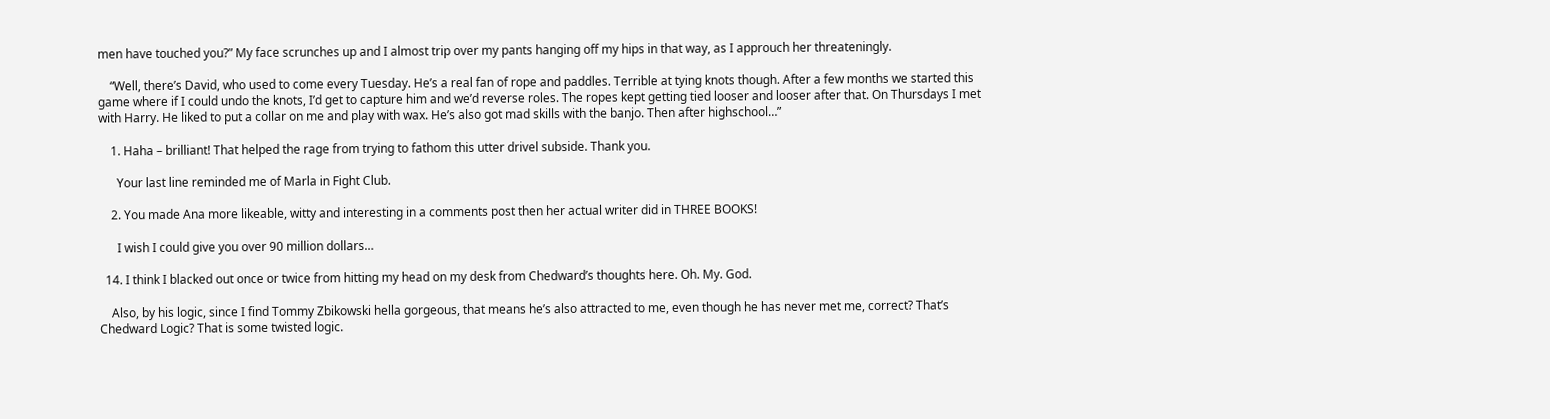men have touched you?” My face scrunches up and I almost trip over my pants hanging off my hips in that way, as I approuch her threateningly.

    “Well, there’s David, who used to come every Tuesday. He’s a real fan of rope and paddles. Terrible at tying knots though. After a few months we started this game where if I could undo the knots, I’d get to capture him and we’d reverse roles. The ropes kept getting tied looser and looser after that. On Thursdays I met with Harry. He liked to put a collar on me and play with wax. He’s also got mad skills with the banjo. Then after highschool…”

    1. Haha – brilliant! That helped the rage from trying to fathom this utter drivel subside. Thank you.

      Your last line reminded me of Marla in Fight Club.

    2. You made Ana more likeable, witty and interesting in a comments post then her actual writer did in THREE BOOKS!

      I wish I could give you over 90 million dollars…

  14. I think I blacked out once or twice from hitting my head on my desk from Chedward’s thoughts here. Oh. My. God.

    Also, by his logic, since I find Tommy Zbikowski hella gorgeous, that means he’s also attracted to me, even though he has never met me, correct? That’s Chedward Logic? That is some twisted logic.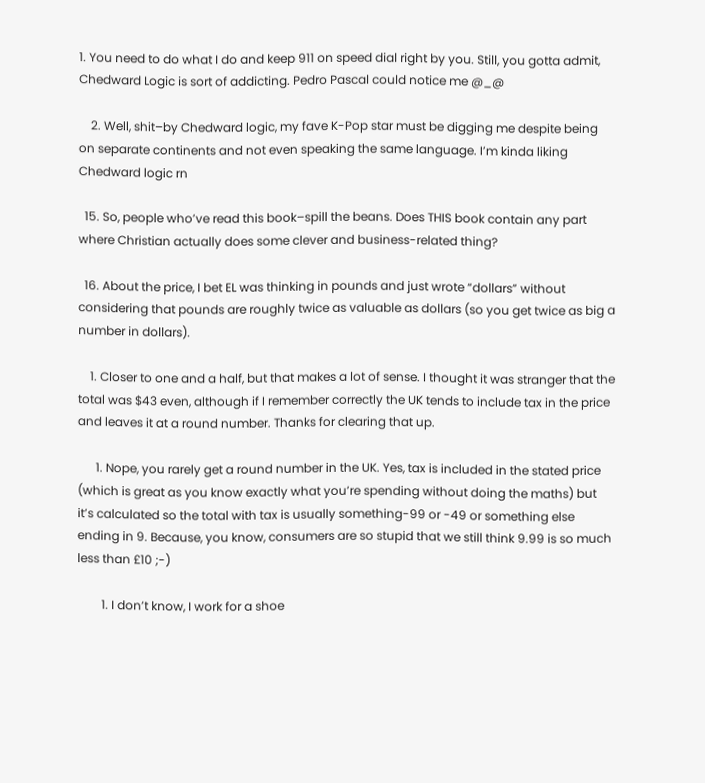1. You need to do what I do and keep 911 on speed dial right by you. Still, you gotta admit, Chedward Logic is sort of addicting. Pedro Pascal could notice me @_@

    2. Well, shit–by Chedward logic, my fave K-Pop star must be digging me despite being on separate continents and not even speaking the same language. I’m kinda liking Chedward logic rn

  15. So, people who’ve read this book–spill the beans. Does THIS book contain any part where Christian actually does some clever and business-related thing?

  16. About the price, I bet EL was thinking in pounds and just wrote “dollars” without considering that pounds are roughly twice as valuable as dollars (so you get twice as big a number in dollars).

    1. Closer to one and a half, but that makes a lot of sense. I thought it was stranger that the total was $43 even, although if I remember correctly the UK tends to include tax in the price and leaves it at a round number. Thanks for clearing that up.

      1. Nope, you rarely get a round number in the UK. Yes, tax is included in the stated price (which is great as you know exactly what you’re spending without doing the maths) but it’s calculated so the total with tax is usually something-99 or -49 or something else ending in 9. Because, you know, consumers are so stupid that we still think 9.99 is so much less than £10 ;-)

        1. I don’t know, I work for a shoe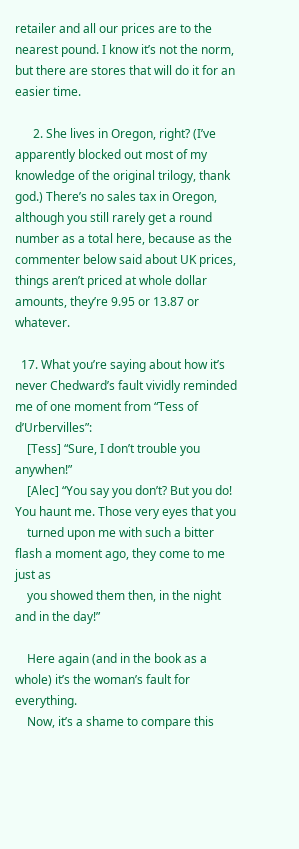retailer and all our prices are to the nearest pound. I know it’s not the norm, but there are stores that will do it for an easier time.

      2. She lives in Oregon, right? (I’ve apparently blocked out most of my knowledge of the original trilogy, thank god.) There’s no sales tax in Oregon, although you still rarely get a round number as a total here, because as the commenter below said about UK prices, things aren’t priced at whole dollar amounts, they’re 9.95 or 13.87 or whatever.

  17. What you’re saying about how it’s never Chedward’s fault vividly reminded me of one moment from “Tess of d’Urbervilles”:
    [Tess] “Sure, I don’t trouble you anywhen!”
    [Alec] “You say you don’t? But you do! You haunt me. Those very eyes that you
    turned upon me with such a bitter flash a moment ago, they come to me just as
    you showed them then, in the night and in the day!”

    Here again (and in the book as a whole) it’s the woman’s fault for everything.
    Now, it’s a shame to compare this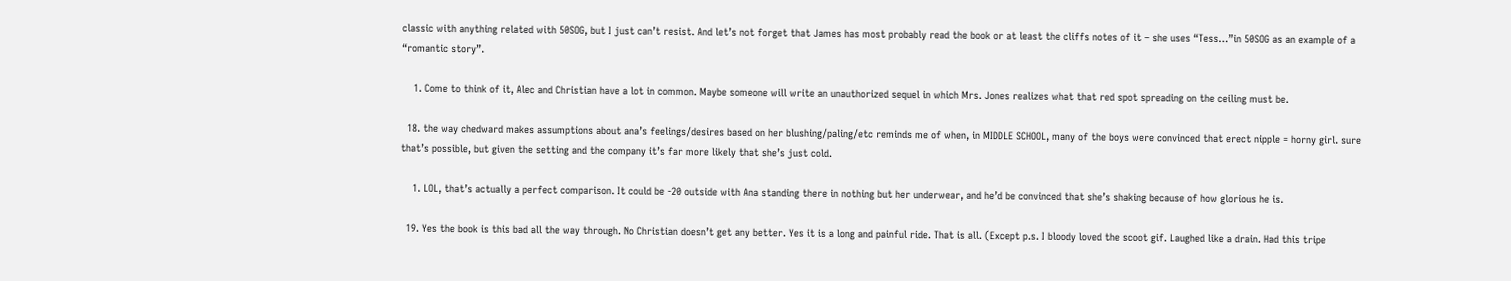classic with anything related with 50SOG, but I just can’t resist. And let’s not forget that James has most probably read the book or at least the cliffs notes of it – she uses “Tess…”in 50SOG as an example of a “romantic story”.

    1. Come to think of it, Alec and Christian have a lot in common. Maybe someone will write an unauthorized sequel in which Mrs. Jones realizes what that red spot spreading on the ceiling must be.

  18. the way chedward makes assumptions about ana’s feelings/desires based on her blushing/paling/etc reminds me of when, in MIDDLE SCHOOL, many of the boys were convinced that erect nipple = horny girl. sure that’s possible, but given the setting and the company it’s far more likely that she’s just cold.

    1. LOL, that’s actually a perfect comparison. It could be -20 outside with Ana standing there in nothing but her underwear, and he’d be convinced that she’s shaking because of how glorious he is.

  19. Yes the book is this bad all the way through. No Christian doesn’t get any better. Yes it is a long and painful ride. That is all. (Except p.s. I bloody loved the scoot gif. Laughed like a drain. Had this tripe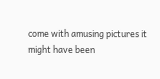come with amusing pictures it might have been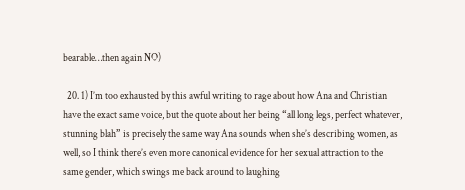bearable…then again NO)

  20. 1) I’m too exhausted by this awful writing to rage about how Ana and Christian have the exact same voice, but the quote about her being “all long legs, perfect whatever, stunning blah” is precisely the same way Ana sounds when she’s describing women, as well, so I think there’s even more canonical evidence for her sexual attraction to the same gender, which swings me back around to laughing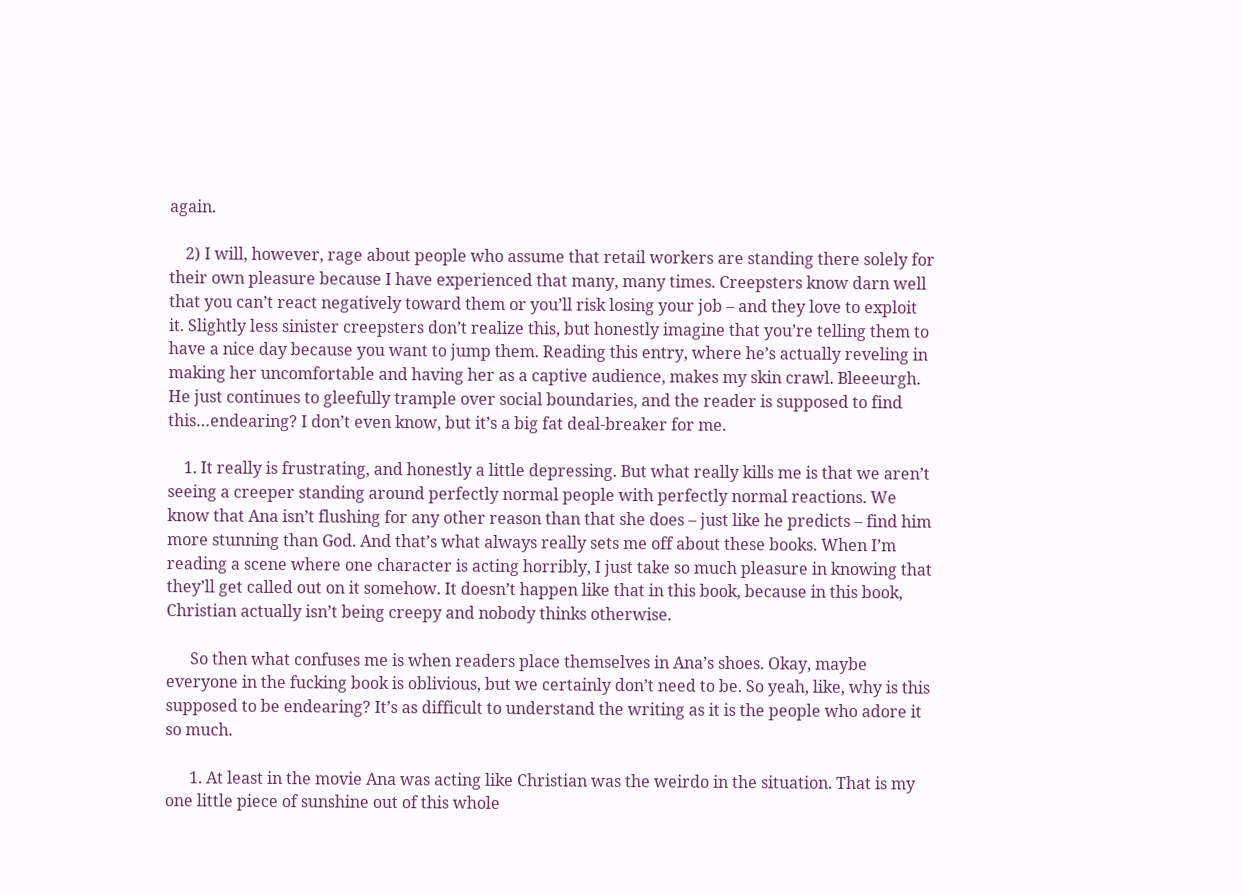again.

    2) I will, however, rage about people who assume that retail workers are standing there solely for their own pleasure because I have experienced that many, many times. Creepsters know darn well that you can’t react negatively toward them or you’ll risk losing your job – and they love to exploit it. Slightly less sinister creepsters don’t realize this, but honestly imagine that you’re telling them to have a nice day because you want to jump them. Reading this entry, where he’s actually reveling in making her uncomfortable and having her as a captive audience, makes my skin crawl. Bleeeurgh. He just continues to gleefully trample over social boundaries, and the reader is supposed to find this…endearing? I don’t even know, but it’s a big fat deal-breaker for me.

    1. It really is frustrating, and honestly a little depressing. But what really kills me is that we aren’t seeing a creeper standing around perfectly normal people with perfectly normal reactions. We know that Ana isn’t flushing for any other reason than that she does – just like he predicts – find him more stunning than God. And that’s what always really sets me off about these books. When I’m reading a scene where one character is acting horribly, I just take so much pleasure in knowing that they’ll get called out on it somehow. It doesn’t happen like that in this book, because in this book, Christian actually isn’t being creepy and nobody thinks otherwise.

      So then what confuses me is when readers place themselves in Ana’s shoes. Okay, maybe everyone in the fucking book is oblivious, but we certainly don’t need to be. So yeah, like, why is this supposed to be endearing? It’s as difficult to understand the writing as it is the people who adore it so much.

      1. At least in the movie Ana was acting like Christian was the weirdo in the situation. That is my one little piece of sunshine out of this whole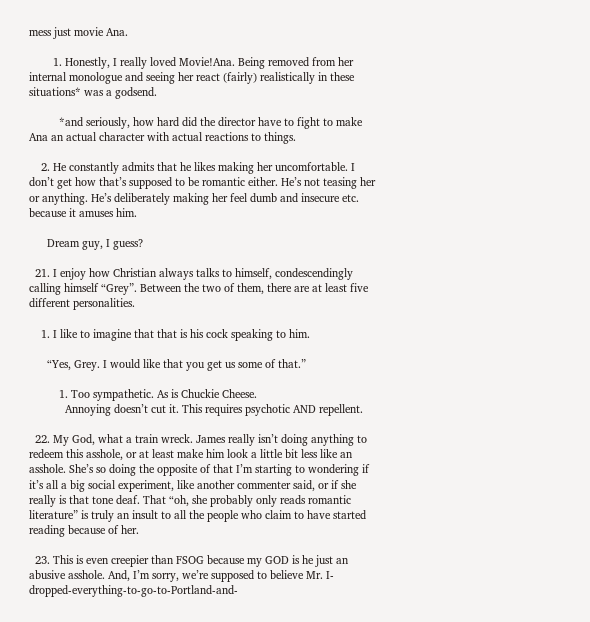mess just movie Ana.

        1. Honestly, I really loved Movie!Ana. Being removed from her internal monologue and seeing her react (fairly) realistically in these situations* was a godsend.

          *and seriously, how hard did the director have to fight to make Ana an actual character with actual reactions to things.

    2. He constantly admits that he likes making her uncomfortable. I don’t get how that’s supposed to be romantic either. He’s not teasing her or anything. He’s deliberately making her feel dumb and insecure etc. because it amuses him.

      Dream guy, I guess?

  21. I enjoy how Christian always talks to himself, condescendingly calling himself “Grey”. Between the two of them, there are at least five different personalities.

    1. I like to imagine that that is his cock speaking to him.

      “Yes, Grey. I would like that you get us some of that.”

          1. Too sympathetic. As is Chuckie Cheese.
            Annoying doesn’t cut it. This requires psychotic AND repellent.

  22. My God, what a train wreck. James really isn’t doing anything to redeem this asshole, or at least make him look a little bit less like an asshole. She’s so doing the opposite of that I’m starting to wondering if it’s all a big social experiment, like another commenter said, or if she really is that tone deaf. That “oh, she probably only reads romantic literature” is truly an insult to all the people who claim to have started reading because of her.

  23. This is even creepier than FSOG because my GOD is he just an abusive asshole. And, I’m sorry, we’re supposed to believe Mr. I-dropped-everything-to-go-to-Portland-and-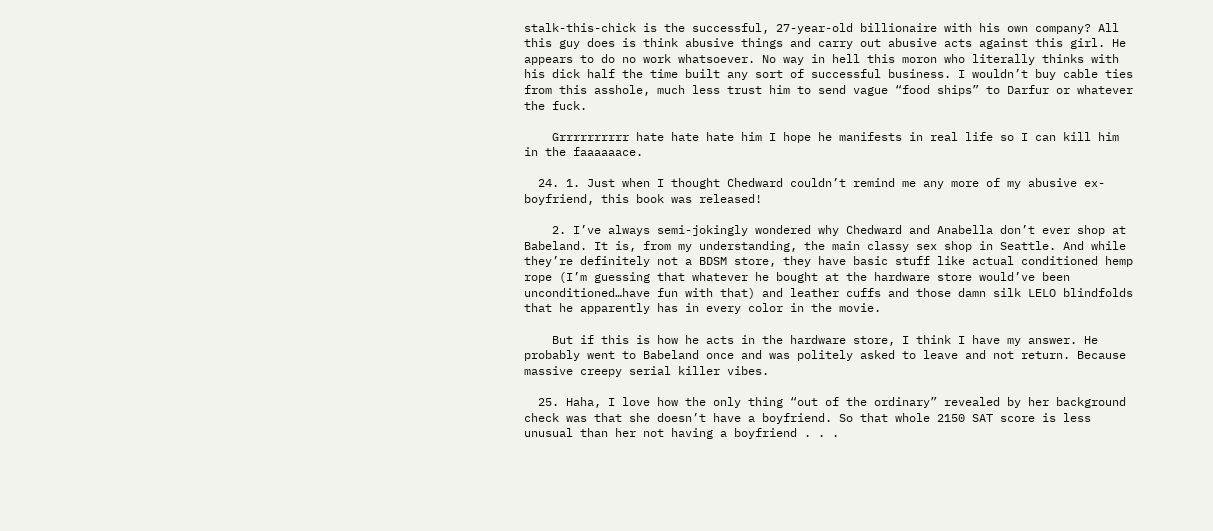stalk-this-chick is the successful, 27-year-old billionaire with his own company? All this guy does is think abusive things and carry out abusive acts against this girl. He appears to do no work whatsoever. No way in hell this moron who literally thinks with his dick half the time built any sort of successful business. I wouldn’t buy cable ties from this asshole, much less trust him to send vague “food ships” to Darfur or whatever the fuck.

    Grrrrrrrrrr hate hate hate him I hope he manifests in real life so I can kill him in the faaaaaace.

  24. 1. Just when I thought Chedward couldn’t remind me any more of my abusive ex-boyfriend, this book was released!

    2. I’ve always semi-jokingly wondered why Chedward and Anabella don’t ever shop at Babeland. It is, from my understanding, the main classy sex shop in Seattle. And while they’re definitely not a BDSM store, they have basic stuff like actual conditioned hemp rope (I’m guessing that whatever he bought at the hardware store would’ve been unconditioned…have fun with that) and leather cuffs and those damn silk LELO blindfolds that he apparently has in every color in the movie.

    But if this is how he acts in the hardware store, I think I have my answer. He probably went to Babeland once and was politely asked to leave and not return. Because massive creepy serial killer vibes.

  25. Haha, I love how the only thing “out of the ordinary” revealed by her background check was that she doesn’t have a boyfriend. So that whole 2150 SAT score is less unusual than her not having a boyfriend . . .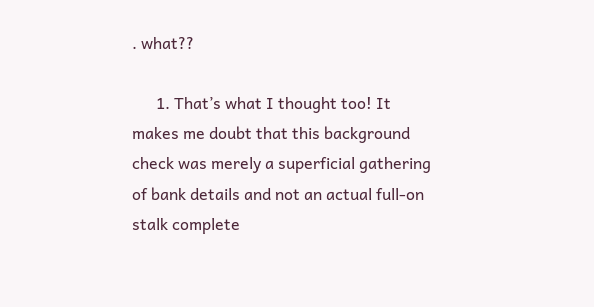. what??

      1. That’s what I thought too! It makes me doubt that this background check was merely a superficial gathering of bank details and not an actual full-on stalk complete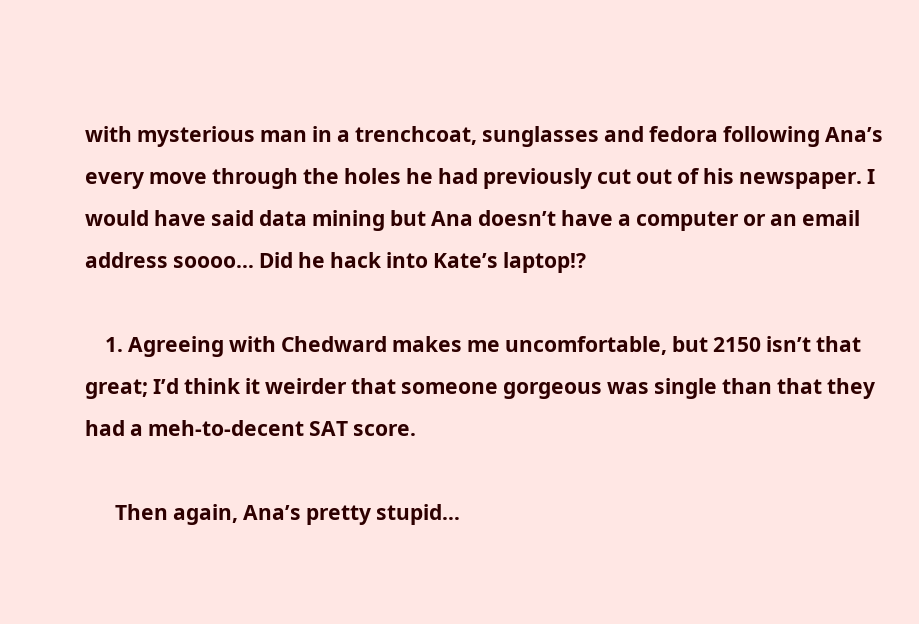with mysterious man in a trenchcoat, sunglasses and fedora following Ana’s every move through the holes he had previously cut out of his newspaper. I would have said data mining but Ana doesn’t have a computer or an email address soooo… Did he hack into Kate’s laptop!?

    1. Agreeing with Chedward makes me uncomfortable, but 2150 isn’t that great; I’d think it weirder that someone gorgeous was single than that they had a meh-to-decent SAT score.

      Then again, Ana’s pretty stupid…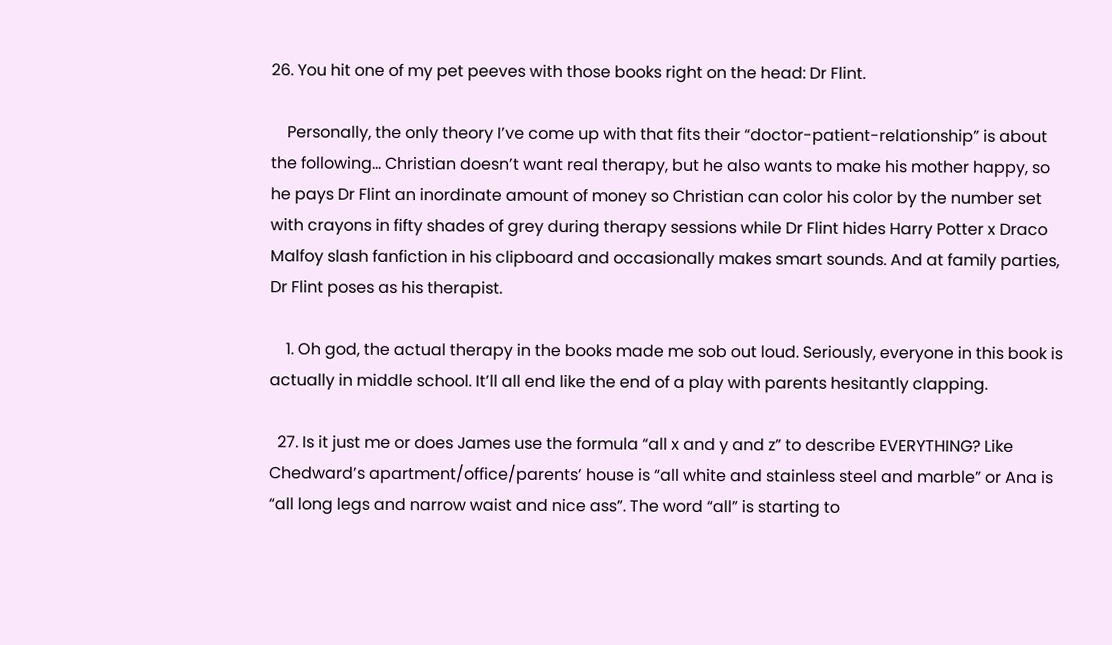26. You hit one of my pet peeves with those books right on the head: Dr Flint.

    Personally, the only theory I’ve come up with that fits their “doctor-patient-relationship” is about the following… Christian doesn’t want real therapy, but he also wants to make his mother happy, so he pays Dr Flint an inordinate amount of money so Christian can color his color by the number set with crayons in fifty shades of grey during therapy sessions while Dr Flint hides Harry Potter x Draco Malfoy slash fanfiction in his clipboard and occasionally makes smart sounds. And at family parties, Dr Flint poses as his therapist.

    1. Oh god, the actual therapy in the books made me sob out loud. Seriously, everyone in this book is actually in middle school. It’ll all end like the end of a play with parents hesitantly clapping.

  27. Is it just me or does James use the formula “all x and y and z” to describe EVERYTHING? Like Chedward’s apartment/office/parents’ house is “all white and stainless steel and marble” or Ana is “all long legs and narrow waist and nice ass”. The word “all” is starting to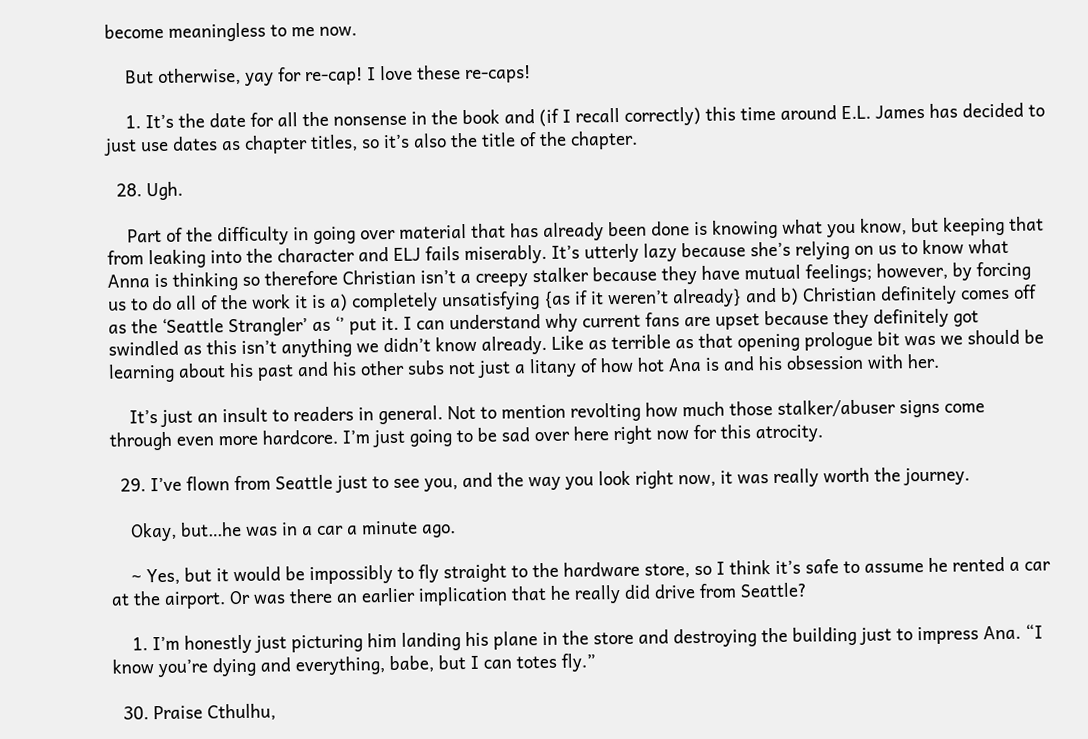become meaningless to me now.

    But otherwise, yay for re-cap! I love these re-caps!

    1. It’s the date for all the nonsense in the book and (if I recall correctly) this time around E.L. James has decided to just use dates as chapter titles, so it’s also the title of the chapter.

  28. Ugh.

    Part of the difficulty in going over material that has already been done is knowing what you know, but keeping that from leaking into the character and ELJ fails miserably. It’s utterly lazy because she’s relying on us to know what Anna is thinking so therefore Christian isn’t a creepy stalker because they have mutual feelings; however, by forcing us to do all of the work it is a) completely unsatisfying {as if it weren’t already} and b) Christian definitely comes off as the ‘Seattle Strangler’ as ‘’ put it. I can understand why current fans are upset because they definitely got swindled as this isn’t anything we didn’t know already. Like as terrible as that opening prologue bit was we should be learning about his past and his other subs not just a litany of how hot Ana is and his obsession with her.

    It’s just an insult to readers in general. Not to mention revolting how much those stalker/abuser signs come through even more hardcore. I’m just going to be sad over here right now for this atrocity.

  29. I’ve flown from Seattle just to see you, and the way you look right now, it was really worth the journey.

    Okay, but…he was in a car a minute ago.

    ~ Yes, but it would be impossibly to fly straight to the hardware store, so I think it’s safe to assume he rented a car at the airport. Or was there an earlier implication that he really did drive from Seattle?

    1. I’m honestly just picturing him landing his plane in the store and destroying the building just to impress Ana. “I know you’re dying and everything, babe, but I can totes fly.”

  30. Praise Cthulhu,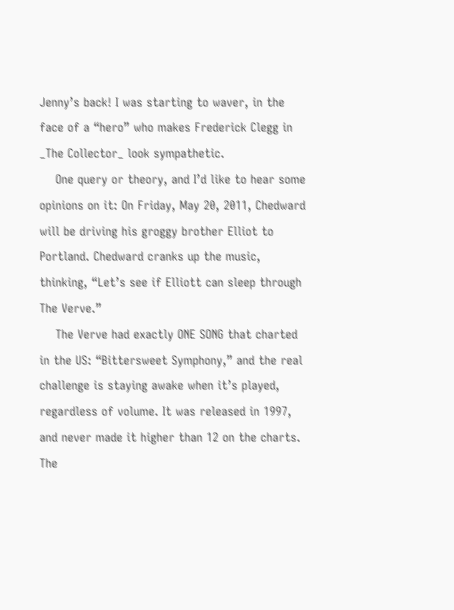Jenny’s back! I was starting to waver, in the face of a “hero” who makes Frederick Clegg in _The Collector_ look sympathetic.
    One query or theory, and I’d like to hear some opinions on it: On Friday, May 20, 2011, Chedward will be driving his groggy brother Elliot to Portland. Chedward cranks up the music, thinking, “Let’s see if Elliott can sleep through The Verve.”
    The Verve had exactly ONE SONG that charted in the US: “Bittersweet Symphony,” and the real challenge is staying awake when it’s played, regardless of volume. It was released in 1997, and never made it higher than 12 on the charts. The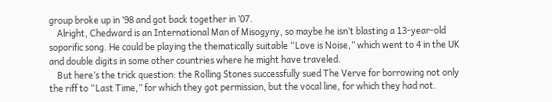group broke up in ’98 and got back together in ’07.
    Alright, Chedward is an International Man of Misogyny, so maybe he isn’t blasting a 13-year-old soporific song. He could be playing the thematically suitable “Love is Noise,” which went to 4 in the UK and double digits in some other countries where he might have traveled.
    But here’s the trick question: the Rolling Stones successfully sued The Verve for borrowing not only the riff to “Last Time,” for which they got permission, but the vocal line, for which they had not.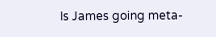Is James going meta-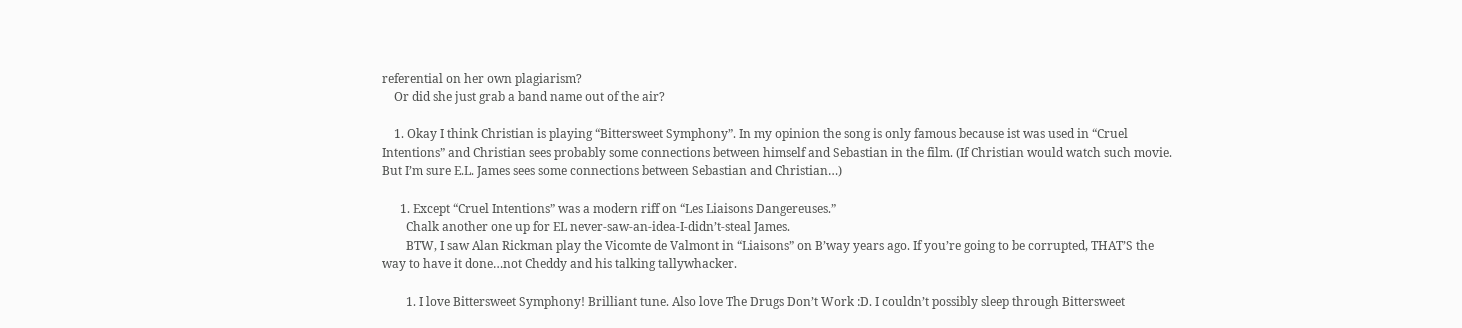referential on her own plagiarism?
    Or did she just grab a band name out of the air?

    1. Okay I think Christian is playing “Bittersweet Symphony”. In my opinion the song is only famous because ist was used in “Cruel Intentions” and Christian sees probably some connections between himself and Sebastian in the film. (If Christian would watch such movie. But I’m sure E.L. James sees some connections between Sebastian and Christian…)

      1. Except “Cruel Intentions” was a modern riff on “Les Liaisons Dangereuses.”
        Chalk another one up for EL never-saw-an-idea-I-didn’t-steal James.
        BTW, I saw Alan Rickman play the Vicomte de Valmont in “Liaisons” on B’way years ago. If you’re going to be corrupted, THAT’S the way to have it done…not Cheddy and his talking tallywhacker.

        1. I love Bittersweet Symphony! Brilliant tune. Also love The Drugs Don’t Work :D. I couldn’t possibly sleep through Bittersweet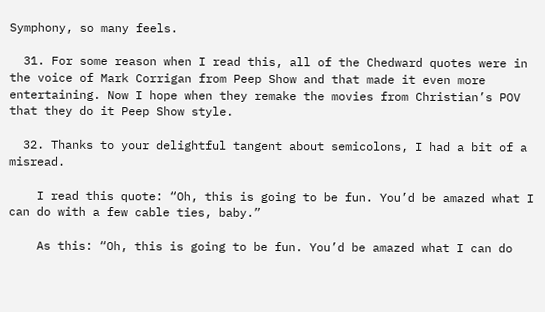Symphony, so many feels.

  31. For some reason when I read this, all of the Chedward quotes were in the voice of Mark Corrigan from Peep Show and that made it even more entertaining. Now I hope when they remake the movies from Christian’s POV that they do it Peep Show style.

  32. Thanks to your delightful tangent about semicolons, I had a bit of a misread.

    I read this quote: “Oh, this is going to be fun. You’d be amazed what I can do with a few cable ties, baby.”

    As this: “Oh, this is going to be fun. You’d be amazed what I can do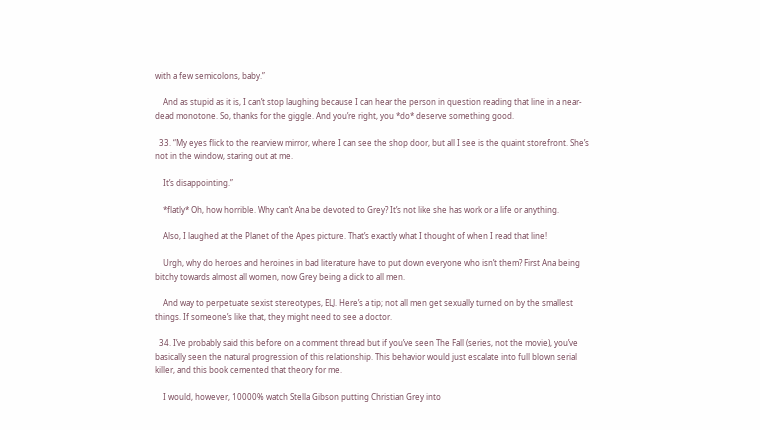with a few semicolons, baby.”

    And as stupid as it is, I can’t stop laughing because I can hear the person in question reading that line in a near-dead monotone. So, thanks for the giggle. And you’re right, you *do* deserve something good.

  33. “My eyes flick to the rearview mirror, where I can see the shop door, but all I see is the quaint storefront. She’s not in the window, staring out at me.

    It’s disappointing.”

    *flatly* Oh, how horrible. Why can’t Ana be devoted to Grey? It’s not like she has work or a life or anything.

    Also, I laughed at the Planet of the Apes picture. That’s exactly what I thought of when I read that line!

    Urgh, why do heroes and heroines in bad literature have to put down everyone who isn’t them? First Ana being bitchy towards almost all women, now Grey being a dick to all men.

    And way to perpetuate sexist stereotypes, ELJ. Here’s a tip; not all men get sexually turned on by the smallest things. If someone’s like that, they might need to see a doctor.

  34. I’ve probably said this before on a comment thread but if you’ve seen The Fall (series, not the movie), you’ve basically seen the natural progression of this relationship. This behavior would just escalate into full blown serial killer, and this book cemented that theory for me.

    I would, however, 10000% watch Stella Gibson putting Christian Grey into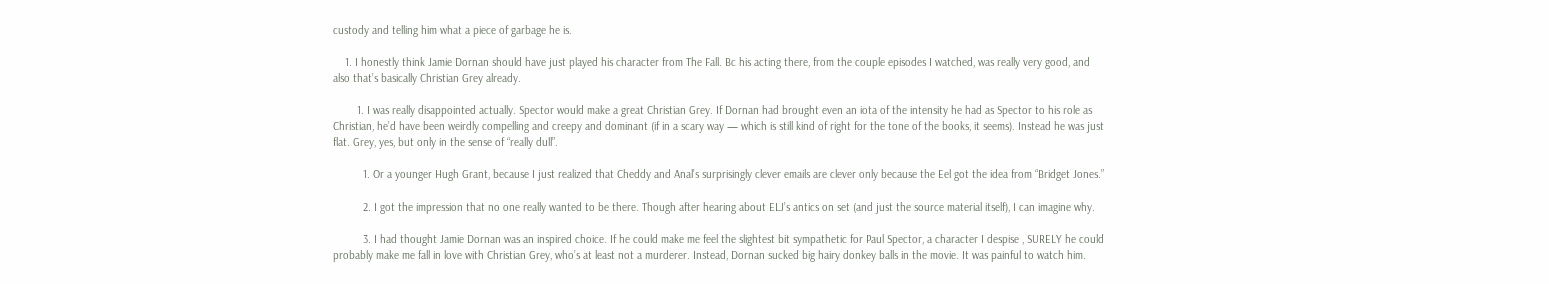custody and telling him what a piece of garbage he is.

    1. I honestly think Jamie Dornan should have just played his character from The Fall. Bc his acting there, from the couple episodes I watched, was really very good, and also that’s basically Christian Grey already.

        1. I was really disappointed actually. Spector would make a great Christian Grey. If Dornan had brought even an iota of the intensity he had as Spector to his role as Christian, he’d have been weirdly compelling and creepy and dominant (if in a scary way — which is still kind of right for the tone of the books, it seems). Instead he was just flat. Grey, yes, but only in the sense of “really dull”.

          1. Or a younger Hugh Grant, because I just realized that Cheddy and Anal’s surprisingly clever emails are clever only because the Eel got the idea from “Bridget Jones.”

          2. I got the impression that no one really wanted to be there. Though after hearing about ELJ’s antics on set (and just the source material itself), I can imagine why.

          3. I had thought Jamie Dornan was an inspired choice. If he could make me feel the slightest bit sympathetic for Paul Spector, a character I despise , SURELY he could probably make me fall in love with Christian Grey, who’s at least not a murderer. Instead, Dornan sucked big hairy donkey balls in the movie. It was painful to watch him.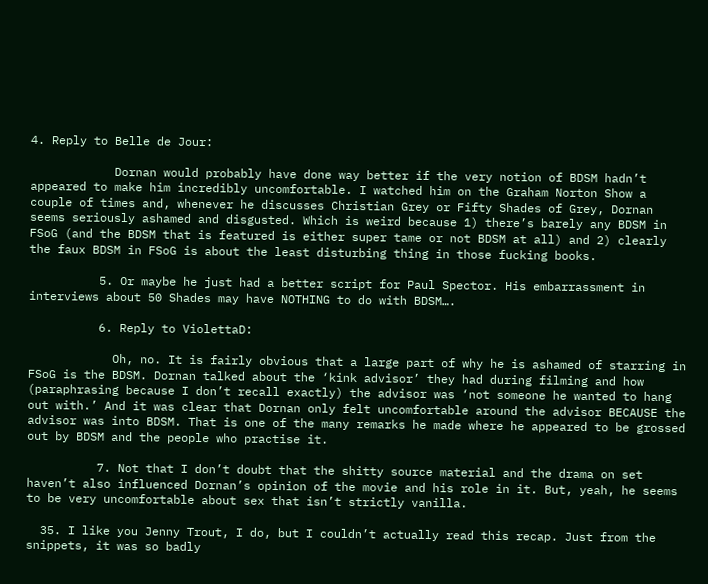4. Reply to Belle de Jour:

            Dornan would probably have done way better if the very notion of BDSM hadn’t appeared to make him incredibly uncomfortable. I watched him on the Graham Norton Show a couple of times and, whenever he discusses Christian Grey or Fifty Shades of Grey, Dornan seems seriously ashamed and disgusted. Which is weird because 1) there’s barely any BDSM in FSoG (and the BDSM that is featured is either super tame or not BDSM at all) and 2) clearly the faux BDSM in FSoG is about the least disturbing thing in those fucking books.

          5. Or maybe he just had a better script for Paul Spector. His embarrassment in interviews about 50 Shades may have NOTHING to do with BDSM….

          6. Reply to ViolettaD:

            Oh, no. It is fairly obvious that a large part of why he is ashamed of starring in FSoG is the BDSM. Dornan talked about the ‘kink advisor’ they had during filming and how (paraphrasing because I don’t recall exactly) the advisor was ‘not someone he wanted to hang out with.’ And it was clear that Dornan only felt uncomfortable around the advisor BECAUSE the advisor was into BDSM. That is one of the many remarks he made where he appeared to be grossed out by BDSM and the people who practise it.

          7. Not that I don’t doubt that the shitty source material and the drama on set haven’t also influenced Dornan’s opinion of the movie and his role in it. But, yeah, he seems to be very uncomfortable about sex that isn’t strictly vanilla.

  35. I like you Jenny Trout, I do, but I couldn’t actually read this recap. Just from the snippets, it was so badly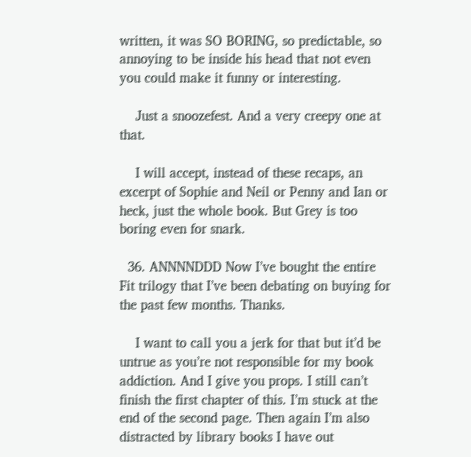written, it was SO BORING, so predictable, so annoying to be inside his head that not even you could make it funny or interesting.

    Just a snoozefest. And a very creepy one at that.

    I will accept, instead of these recaps, an excerpt of Sophie and Neil or Penny and Ian or heck, just the whole book. But Grey is too boring even for snark.

  36. ANNNNDDD Now I’ve bought the entire Fit trilogy that I’ve been debating on buying for the past few months. Thanks.

    I want to call you a jerk for that but it’d be untrue as you’re not responsible for my book addiction. And I give you props. I still can’t finish the first chapter of this. I’m stuck at the end of the second page. Then again I’m also distracted by library books I have out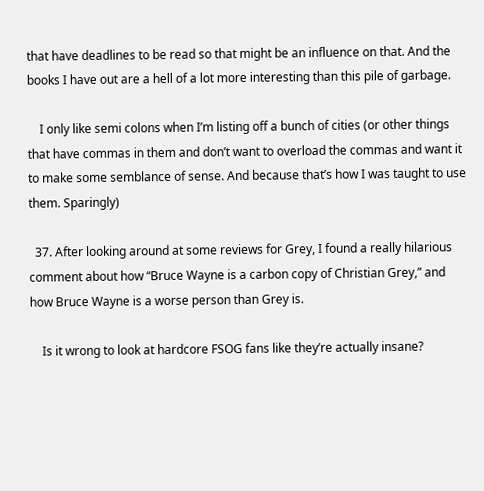that have deadlines to be read so that might be an influence on that. And the books I have out are a hell of a lot more interesting than this pile of garbage.

    I only like semi colons when I’m listing off a bunch of cities (or other things that have commas in them and don’t want to overload the commas and want it to make some semblance of sense. And because that’s how I was taught to use them. Sparingly)

  37. After looking around at some reviews for Grey, I found a really hilarious comment about how “Bruce Wayne is a carbon copy of Christian Grey,” and how Bruce Wayne is a worse person than Grey is.

    Is it wrong to look at hardcore FSOG fans like they’re actually insane?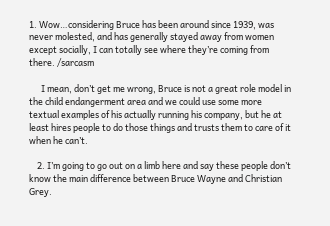1. Wow…considering Bruce has been around since 1939, was never molested, and has generally stayed away from women except socially, I can totally see where they’re coming from there. /sarcasm

      I mean, don’t get me wrong, Bruce is not a great role model in the child endangerment area and we could use some more textual examples of his actually running his company, but he at least hires people to do those things and trusts them to care of it when he can’t.

    2. I’m going to go out on a limb here and say these people don’t know the main difference between Bruce Wayne and Christian Grey.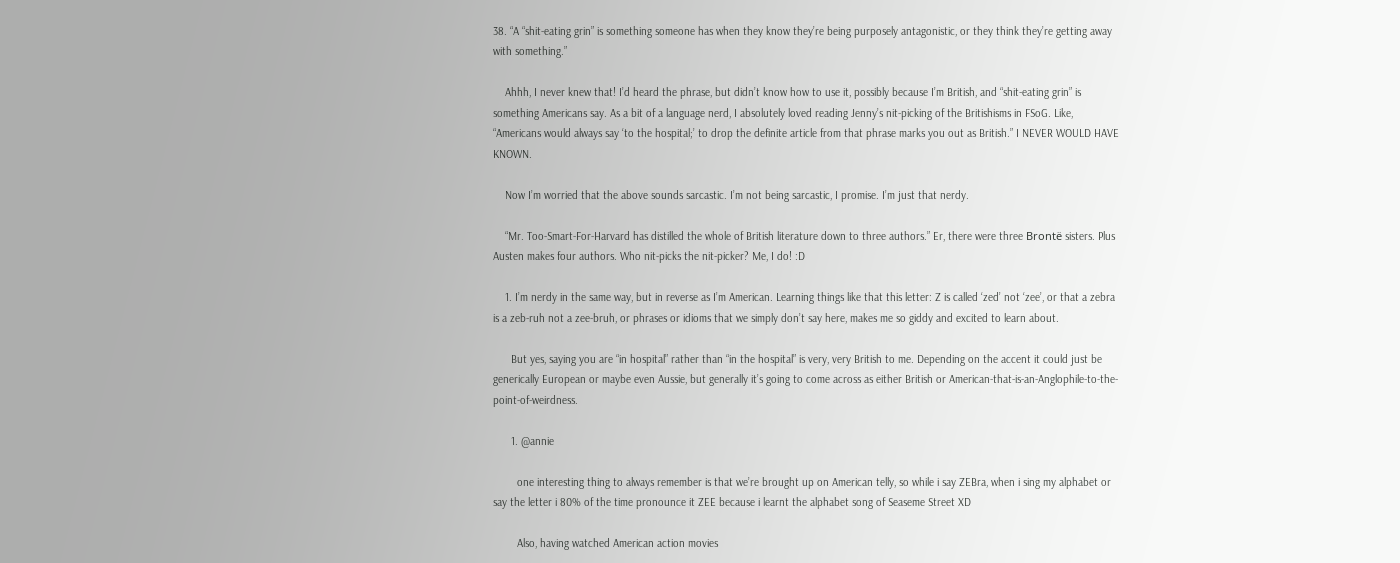38. “A “shit-eating grin” is something someone has when they know they’re being purposely antagonistic, or they think they’re getting away with something.”

    Ahhh, I never knew that! I’d heard the phrase, but didn’t know how to use it, possibly because I’m British, and “shit-eating grin” is something Americans say. As a bit of a language nerd, I absolutely loved reading Jenny’s nit-picking of the Britishisms in FSoG. Like, “Americans would always say ‘to the hospital;’ to drop the definite article from that phrase marks you out as British.” I NEVER WOULD HAVE KNOWN.

    Now I’m worried that the above sounds sarcastic. I’m not being sarcastic, I promise. I’m just that nerdy.

    “Mr. Too-Smart-For-Harvard has distilled the whole of British literature down to three authors.” Er, there were three Brontë sisters. Plus Austen makes four authors. Who nit-picks the nit-picker? Me, I do! :D

    1. I’m nerdy in the same way, but in reverse as I’m American. Learning things like that this letter: Z is called ‘zed’ not ‘zee’, or that a zebra is a zeb-ruh not a zee-bruh, or phrases or idioms that we simply don’t say here, makes me so giddy and excited to learn about.

      But yes, saying you are “in hospital” rather than “in the hospital” is very, very British to me. Depending on the accent it could just be generically European or maybe even Aussie, but generally it’s going to come across as either British or American-that-is-an-Anglophile-to-the-point-of-weirdness.

      1. @annie

        one interesting thing to always remember is that we’re brought up on American telly, so while i say ZEBra, when i sing my alphabet or say the letter i 80% of the time pronounce it ZEE because i learnt the alphabet song of Seaseme Street XD

        Also, having watched American action movies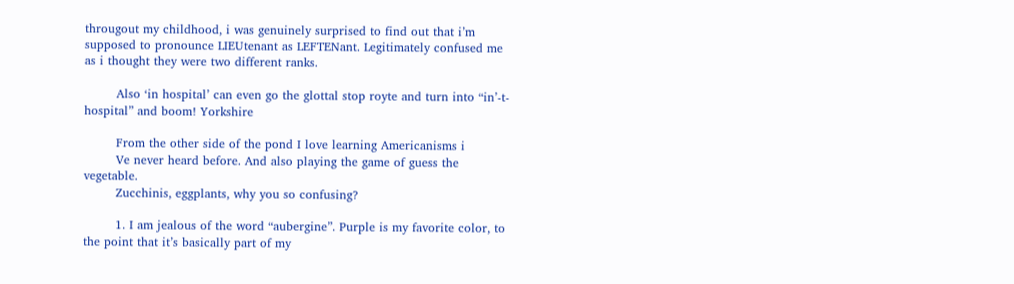througout my childhood, i was genuinely surprised to find out that i’m supposed to pronounce LIEUtenant as LEFTENant. Legitimately confused me as i thought they were two different ranks.

        Also ‘in hospital’ can even go the glottal stop royte and turn into “in’-t-hospital” and boom! Yorkshire

        From the other side of the pond I love learning Americanisms i
        Ve never heard before. And also playing the game of guess the vegetable.
        Zucchinis, eggplants, why you so confusing?

        1. I am jealous of the word “aubergine”. Purple is my favorite color, to the point that it’s basically part of my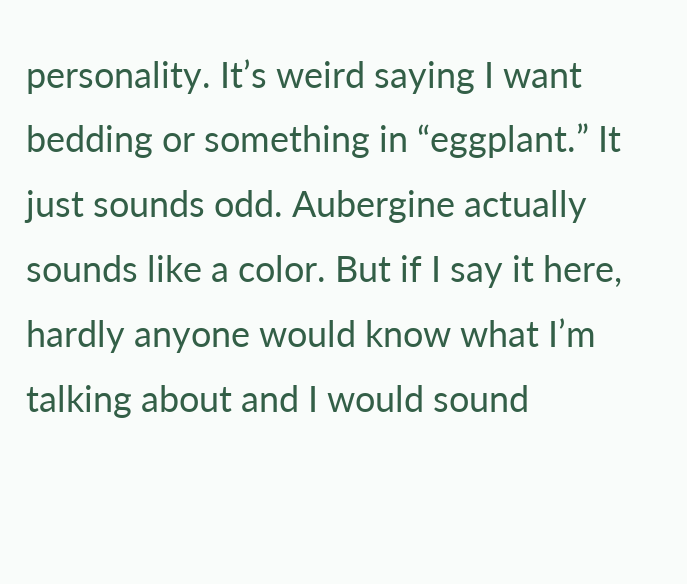personality. It’s weird saying I want bedding or something in “eggplant.” It just sounds odd. Aubergine actually sounds like a color. But if I say it here, hardly anyone would know what I’m talking about and I would sound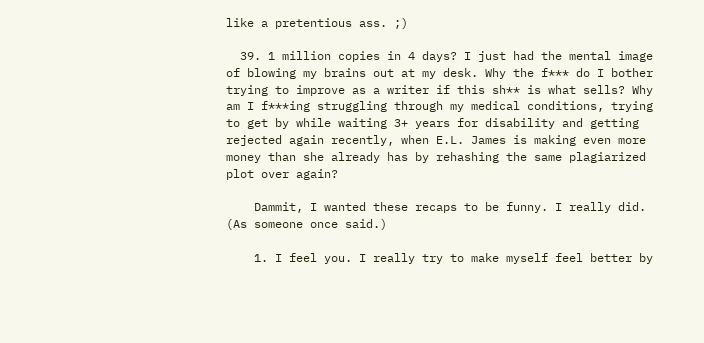like a pretentious ass. ;)

  39. 1 million copies in 4 days? I just had the mental image of blowing my brains out at my desk. Why the f*** do I bother trying to improve as a writer if this sh** is what sells? Why am I f***ing struggling through my medical conditions, trying to get by while waiting 3+ years for disability and getting rejected again recently, when E.L. James is making even more money than she already has by rehashing the same plagiarized plot over again?

    Dammit, I wanted these recaps to be funny. I really did. (As someone once said.)

    1. I feel you. I really try to make myself feel better by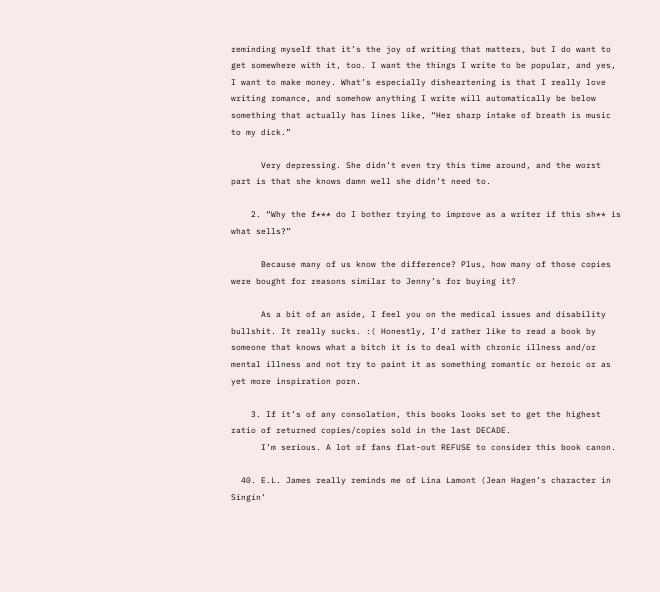reminding myself that it’s the joy of writing that matters, but I do want to get somewhere with it, too. I want the things I write to be popular, and yes, I want to make money. What’s especially disheartening is that I really love writing romance, and somehow anything I write will automatically be below something that actually has lines like, “Her sharp intake of breath is music to my dick.”

      Very depressing. She didn’t even try this time around, and the worst part is that she knows damn well she didn’t need to.

    2. “Why the f*** do I bother trying to improve as a writer if this sh** is what sells?”

      Because many of us know the difference? Plus, how many of those copies were bought for reasons similar to Jenny’s for buying it?

      As a bit of an aside, I feel you on the medical issues and disability bullshit. It really sucks. :( Honestly, I’d rather like to read a book by someone that knows what a bitch it is to deal with chronic illness and/or mental illness and not try to paint it as something romantic or heroic or as yet more inspiration porn.

    3. If it’s of any consolation, this books looks set to get the highest ratio of returned copies/copies sold in the last DECADE.
      I’m serious. A lot of fans flat-out REFUSE to consider this book canon.

  40. E.L. James really reminds me of Lina Lamont (Jean Hagen’s character in Singin’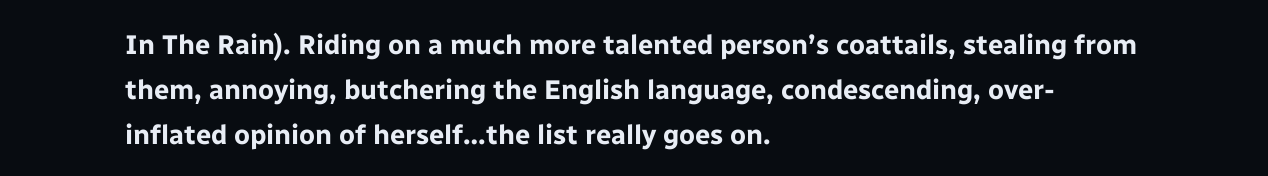In The Rain). Riding on a much more talented person’s coattails, stealing from them, annoying, butchering the English language, condescending, over-inflated opinion of herself…the list really goes on.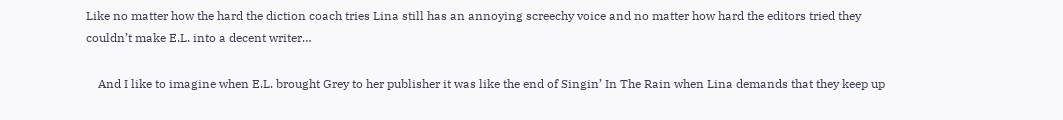Like no matter how the hard the diction coach tries Lina still has an annoying screechy voice and no matter how hard the editors tried they couldn’t make E.L. into a decent writer…

    And I like to imagine when E.L. brought Grey to her publisher it was like the end of Singin’ In The Rain when Lina demands that they keep up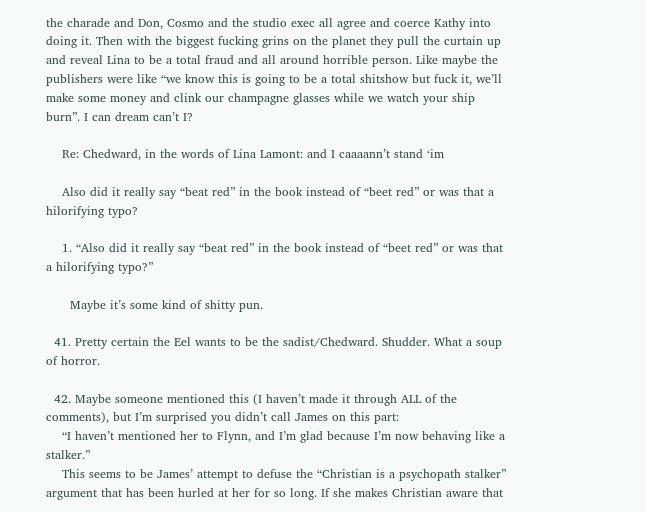the charade and Don, Cosmo and the studio exec all agree and coerce Kathy into doing it. Then with the biggest fucking grins on the planet they pull the curtain up and reveal Lina to be a total fraud and all around horrible person. Like maybe the publishers were like “we know this is going to be a total shitshow but fuck it, we’ll make some money and clink our champagne glasses while we watch your ship burn”. I can dream can’t I?

    Re: Chedward, in the words of Lina Lamont: and I caaaann’t stand ‘im

    Also did it really say “beat red” in the book instead of “beet red” or was that a hilorifying typo?

    1. “Also did it really say “beat red” in the book instead of “beet red” or was that a hilorifying typo?”

      Maybe it’s some kind of shitty pun.

  41. Pretty certain the Eel wants to be the sadist/Chedward. Shudder. What a soup of horror.

  42. Maybe someone mentioned this (I haven’t made it through ALL of the comments), but I’m surprised you didn’t call James on this part:
    “I haven’t mentioned her to Flynn, and I’m glad because I’m now behaving like a stalker.”
    This seems to be James’ attempt to defuse the “Christian is a psychopath stalker” argument that has been hurled at her for so long. If she makes Christian aware that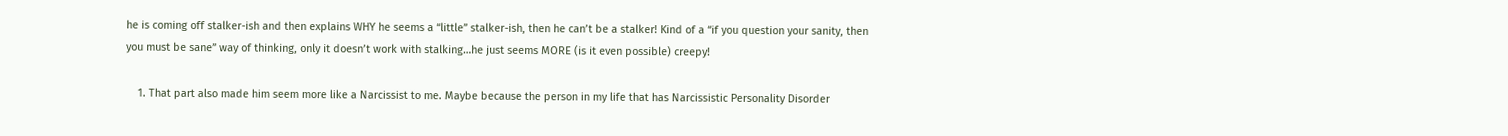he is coming off stalker-ish and then explains WHY he seems a “little” stalker-ish, then he can’t be a stalker! Kind of a “if you question your sanity, then you must be sane” way of thinking, only it doesn’t work with stalking…he just seems MORE (is it even possible) creepy!

    1. That part also made him seem more like a Narcissist to me. Maybe because the person in my life that has Narcissistic Personality Disorder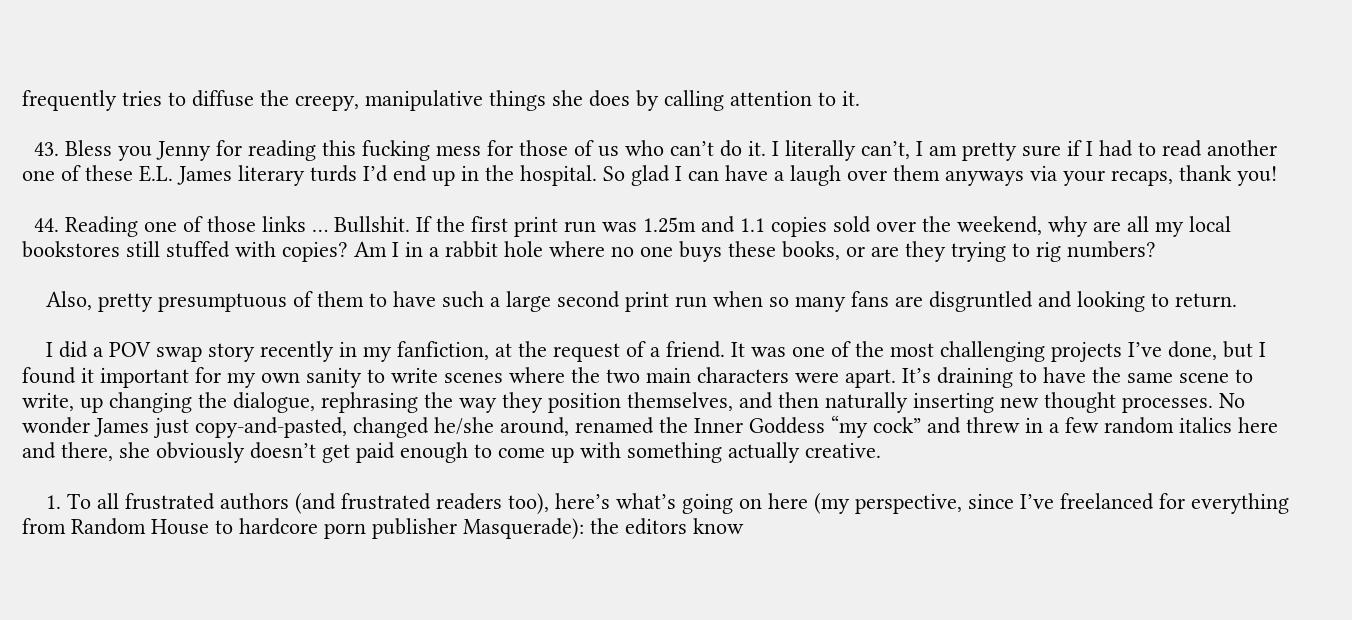frequently tries to diffuse the creepy, manipulative things she does by calling attention to it.

  43. Bless you Jenny for reading this fucking mess for those of us who can’t do it. I literally can’t, I am pretty sure if I had to read another one of these E.L. James literary turds I’d end up in the hospital. So glad I can have a laugh over them anyways via your recaps, thank you!

  44. Reading one of those links … Bullshit. If the first print run was 1.25m and 1.1 copies sold over the weekend, why are all my local bookstores still stuffed with copies? Am I in a rabbit hole where no one buys these books, or are they trying to rig numbers?

    Also, pretty presumptuous of them to have such a large second print run when so many fans are disgruntled and looking to return.

    I did a POV swap story recently in my fanfiction, at the request of a friend. It was one of the most challenging projects I’ve done, but I found it important for my own sanity to write scenes where the two main characters were apart. It’s draining to have the same scene to write, up changing the dialogue, rephrasing the way they position themselves, and then naturally inserting new thought processes. No wonder James just copy-and-pasted, changed he/she around, renamed the Inner Goddess “my cock” and threw in a few random italics here and there, she obviously doesn’t get paid enough to come up with something actually creative.

    1. To all frustrated authors (and frustrated readers too), here’s what’s going on here (my perspective, since I’ve freelanced for everything from Random House to hardcore porn publisher Masquerade): the editors know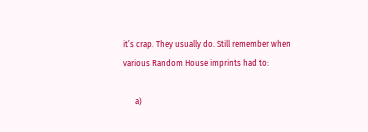it’s crap. They usually do. Still remember when various Random House imprints had to:

      a)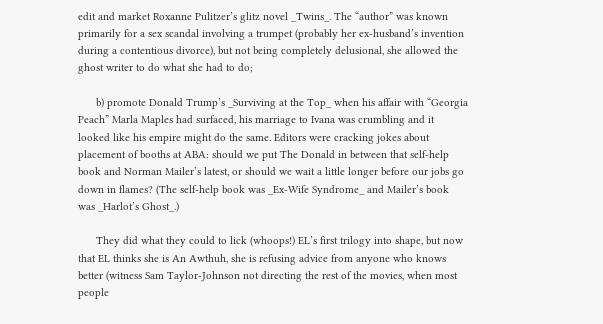edit and market Roxanne Pulitzer’s glitz novel _Twins_. The “author” was known primarily for a sex scandal involving a trumpet (probably her ex-husband’s invention during a contentious divorce), but not being completely delusional, she allowed the ghost writer to do what she had to do;

      b) promote Donald Trump’s _Surviving at the Top_ when his affair with “Georgia Peach” Marla Maples had surfaced, his marriage to Ivana was crumbling and it looked like his empire might do the same. Editors were cracking jokes about placement of booths at ABA: should we put The Donald in between that self-help book and Norman Mailer’s latest, or should we wait a little longer before our jobs go down in flames? (The self-help book was _Ex-Wife Syndrome_ and Mailer’s book was _Harlot’s Ghost_.)

      They did what they could to lick (whoops!) EL’s first trilogy into shape, but now that EL thinks she is An Awthuh, she is refusing advice from anyone who knows better (witness Sam Taylor-Johnson not directing the rest of the movies, when most people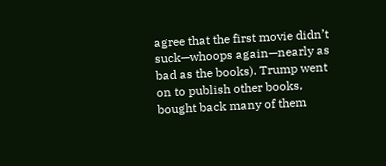agree that the first movie didn’t suck—whoops again—nearly as bad as the books). Trump went on to publish other books, bought back many of them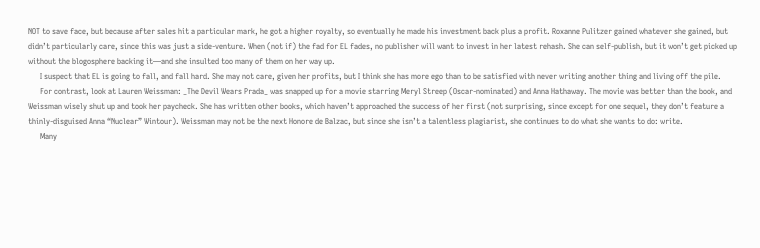NOT to save face, but because after sales hit a particular mark, he got a higher royalty, so eventually he made his investment back plus a profit. Roxanne Pulitzer gained whatever she gained, but didn’t particularly care, since this was just a side-venture. When (not if) the fad for EL fades, no publisher will want to invest in her latest rehash. She can self-publish, but it won’t get picked up without the blogosphere backing it—and she insulted too many of them on her way up.
      I suspect that EL is going to fall, and fall hard. She may not care, given her profits, but I think she has more ego than to be satisfied with never writing another thing and living off the pile.
      For contrast, look at Lauren Weissman: _The Devil Wears Prada_ was snapped up for a movie starring Meryl Streep (Oscar-nominated) and Anna Hathaway. The movie was better than the book, and Weissman wisely shut up and took her paycheck. She has written other books, which haven’t approached the success of her first (not surprising, since except for one sequel, they don’t feature a thinly-disguised Anna “Nuclear” Wintour). Weissman may not be the next Honore de Balzac, but since she isn’t a talentless plagiarist, she continues to do what she wants to do: write.
      Many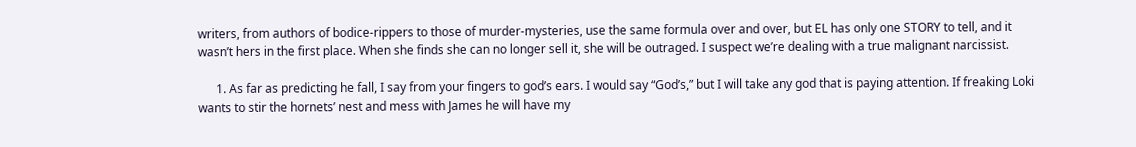writers, from authors of bodice-rippers to those of murder-mysteries, use the same formula over and over, but EL has only one STORY to tell, and it wasn’t hers in the first place. When she finds she can no longer sell it, she will be outraged. I suspect we’re dealing with a true malignant narcissist.

      1. As far as predicting he fall, I say from your fingers to god’s ears. I would say “God’s,” but I will take any god that is paying attention. If freaking Loki wants to stir the hornets’ nest and mess with James he will have my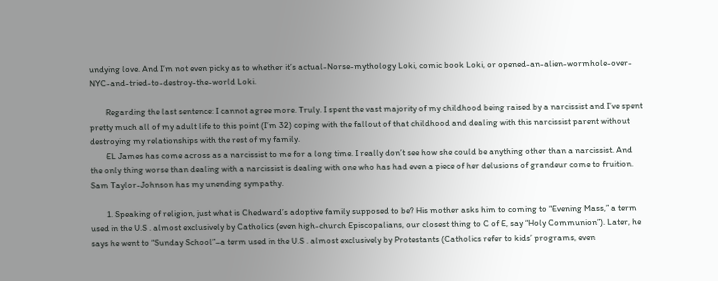undying love. And I’m not even picky as to whether it’s actual-Norse-mythology Loki, comic book Loki, or opened-an-alien-wormhole-over-NYC-and-tried-to-destroy-the-world Loki.

        Regarding the last sentence: I cannot agree more. Truly. I spent the vast majority of my childhood being raised by a narcissist and I’ve spent pretty much all of my adult life to this point (I’m 32) coping with the fallout of that childhood and dealing with this narcissist parent without destroying my relationships with the rest of my family.
        EL James has come across as a narcissist to me for a long time. I really don’t see how she could be anything other than a narcissist. And the only thing worse than dealing with a narcissist is dealing with one who has had even a piece of her delusions of grandeur come to fruition. Sam Taylor-Johnson has my unending sympathy.

        1. Speaking of religion, just what is Chedward’s adoptive family supposed to be? His mother asks him to coming to “Evening Mass,” a term used in the U.S . almost exclusively by Catholics (even high-church Episcopalians, our closest thing to C of E, say “Holy Communion”). Later, he says he went to “Sunday School”–a term used in the U.S . almost exclusively by Protestants (Catholics refer to kids’ programs, even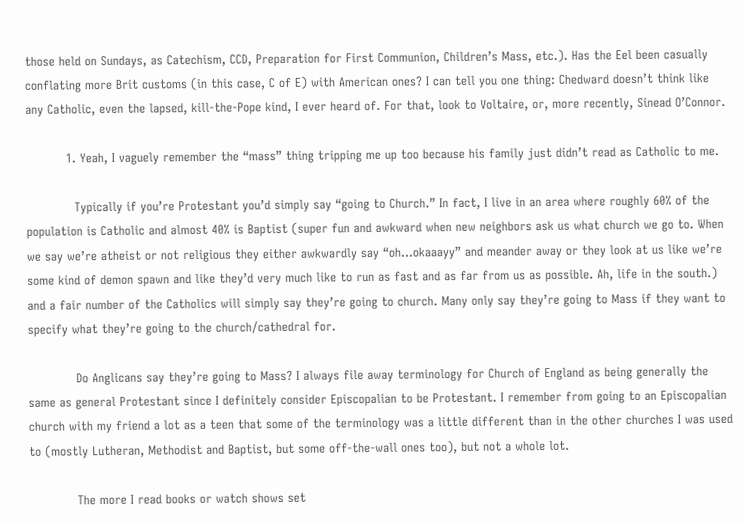those held on Sundays, as Catechism, CCD, Preparation for First Communion, Children’s Mass, etc.). Has the Eel been casually conflating more Brit customs (in this case, C of E) with American ones? I can tell you one thing: Chedward doesn’t think like any Catholic, even the lapsed, kill-the-Pope kind, I ever heard of. For that, look to Voltaire, or, more recently, Sinead O’Connor.

          1. Yeah, I vaguely remember the “mass” thing tripping me up too because his family just didn’t read as Catholic to me.

            Typically if you’re Protestant you’d simply say “going to Church.” In fact, I live in an area where roughly 60% of the population is Catholic and almost 40% is Baptist (super fun and awkward when new neighbors ask us what church we go to. When we say we’re atheist or not religious they either awkwardly say “oh…okaaayy” and meander away or they look at us like we’re some kind of demon spawn and like they’d very much like to run as fast and as far from us as possible. Ah, life in the south.) and a fair number of the Catholics will simply say they’re going to church. Many only say they’re going to Mass if they want to specify what they’re going to the church/cathedral for.

            Do Anglicans say they’re going to Mass? I always file away terminology for Church of England as being generally the same as general Protestant since I definitely consider Episcopalian to be Protestant. I remember from going to an Episcopalian church with my friend a lot as a teen that some of the terminology was a little different than in the other churches I was used to (mostly Lutheran, Methodist and Baptist, but some off-the-wall ones too), but not a whole lot.

            The more I read books or watch shows set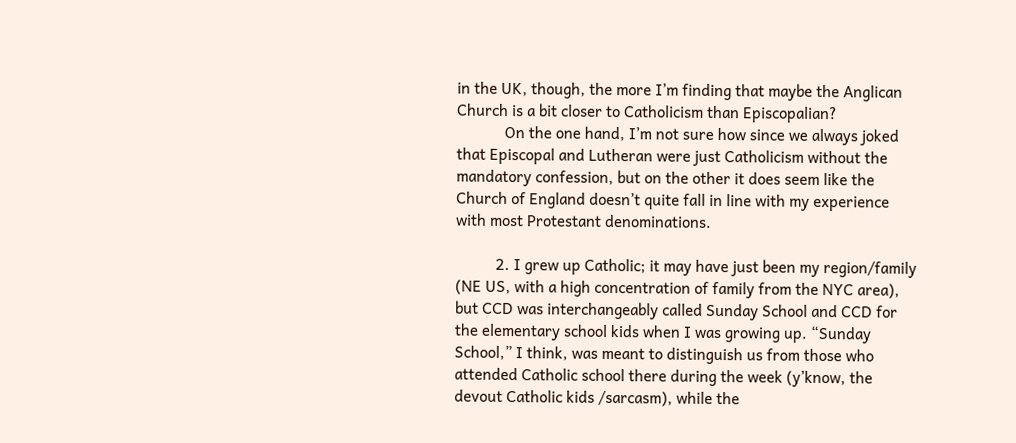in the UK, though, the more I’m finding that maybe the Anglican Church is a bit closer to Catholicism than Episcopalian?
            On the one hand, I’m not sure how since we always joked that Episcopal and Lutheran were just Catholicism without the mandatory confession, but on the other it does seem like the Church of England doesn’t quite fall in line with my experience with most Protestant denominations.

          2. I grew up Catholic; it may have just been my region/family (NE US, with a high concentration of family from the NYC area), but CCD was interchangeably called Sunday School and CCD for the elementary school kids when I was growing up. “Sunday School,” I think, was meant to distinguish us from those who attended Catholic school there during the week (y’know, the devout Catholic kids /sarcasm), while the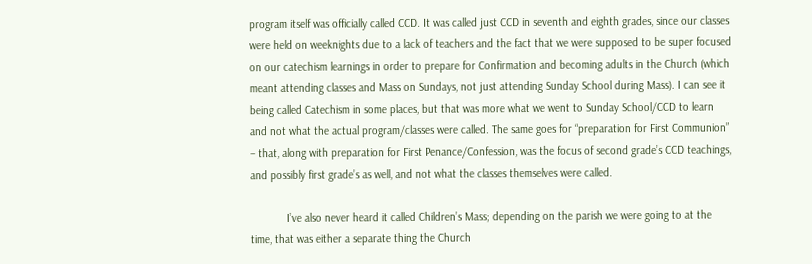program itself was officially called CCD. It was called just CCD in seventh and eighth grades, since our classes were held on weeknights due to a lack of teachers and the fact that we were supposed to be super focused on our catechism learnings in order to prepare for Confirmation and becoming adults in the Church (which meant attending classes and Mass on Sundays, not just attending Sunday School during Mass). I can see it being called Catechism in some places, but that was more what we went to Sunday School/CCD to learn and not what the actual program/classes were called. The same goes for “preparation for First Communion” – that, along with preparation for First Penance/Confession, was the focus of second grade’s CCD teachings, and possibly first grade’s as well, and not what the classes themselves were called.

            I’ve also never heard it called Children’s Mass; depending on the parish we were going to at the time, that was either a separate thing the Church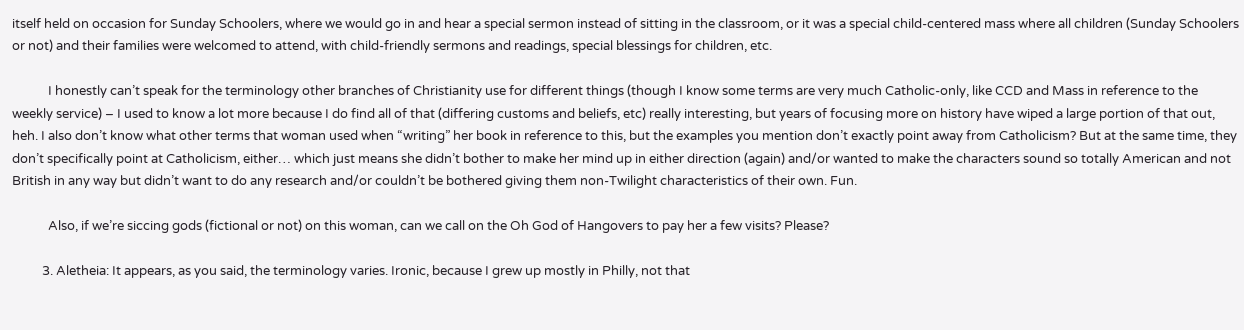itself held on occasion for Sunday Schoolers, where we would go in and hear a special sermon instead of sitting in the classroom, or it was a special child-centered mass where all children (Sunday Schoolers or not) and their families were welcomed to attend, with child-friendly sermons and readings, special blessings for children, etc.

            I honestly can’t speak for the terminology other branches of Christianity use for different things (though I know some terms are very much Catholic-only, like CCD and Mass in reference to the weekly service) – I used to know a lot more because I do find all of that (differing customs and beliefs, etc) really interesting, but years of focusing more on history have wiped a large portion of that out, heh. I also don’t know what other terms that woman used when “writing” her book in reference to this, but the examples you mention don’t exactly point away from Catholicism? But at the same time, they don’t specifically point at Catholicism, either… which just means she didn’t bother to make her mind up in either direction (again) and/or wanted to make the characters sound so totally American and not British in any way but didn’t want to do any research and/or couldn’t be bothered giving them non-Twilight characteristics of their own. Fun.

            Also, if we’re siccing gods (fictional or not) on this woman, can we call on the Oh God of Hangovers to pay her a few visits? Please?

          3. Aletheia: It appears, as you said, the terminology varies. Ironic, because I grew up mostly in Philly, not that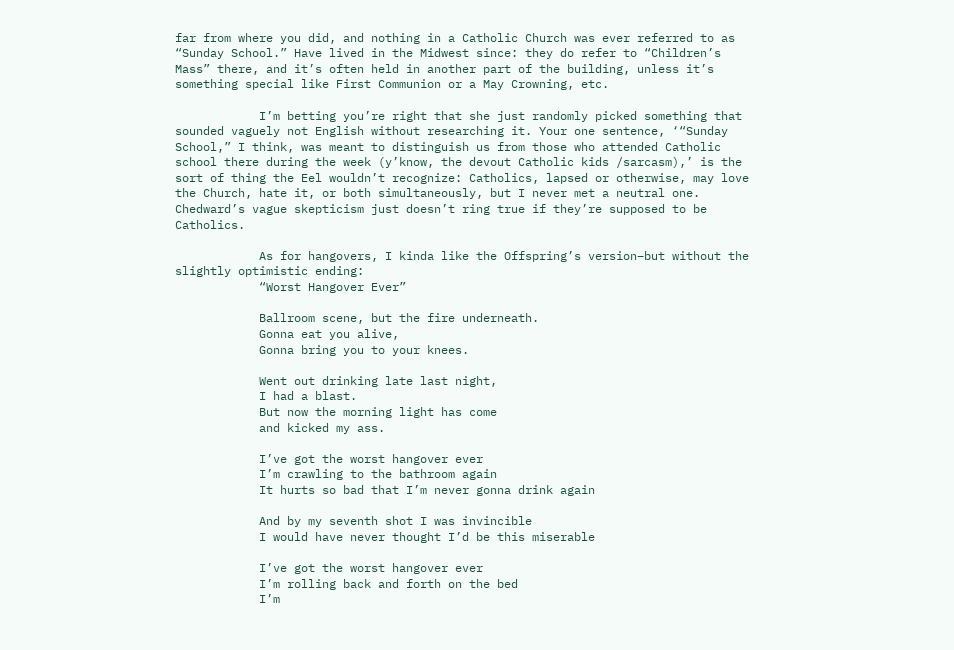far from where you did, and nothing in a Catholic Church was ever referred to as “Sunday School.” Have lived in the Midwest since: they do refer to “Children’s Mass” there, and it’s often held in another part of the building, unless it’s something special like First Communion or a May Crowning, etc.

            I’m betting you’re right that she just randomly picked something that sounded vaguely not English without researching it. Your one sentence, ‘“Sunday School,” I think, was meant to distinguish us from those who attended Catholic school there during the week (y’know, the devout Catholic kids /sarcasm),’ is the sort of thing the Eel wouldn’t recognize: Catholics, lapsed or otherwise, may love the Church, hate it, or both simultaneously, but I never met a neutral one. Chedward’s vague skepticism just doesn’t ring true if they’re supposed to be Catholics.

            As for hangovers, I kinda like the Offspring’s version–but without the slightly optimistic ending:
            “Worst Hangover Ever”

            Ballroom scene, but the fire underneath.
            Gonna eat you alive,
            Gonna bring you to your knees.

            Went out drinking late last night,
            I had a blast.
            But now the morning light has come
            and kicked my ass.

            I’ve got the worst hangover ever
            I’m crawling to the bathroom again
            It hurts so bad that I’m never gonna drink again

            And by my seventh shot I was invincible
            I would have never thought I’d be this miserable

            I’ve got the worst hangover ever
            I’m rolling back and forth on the bed
            I’m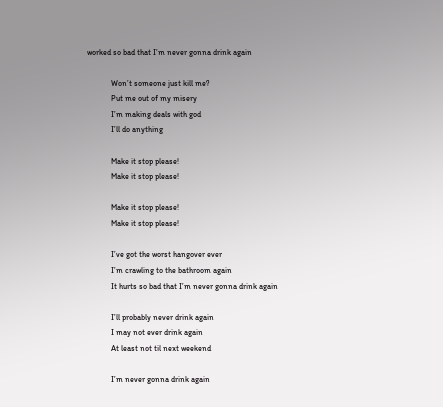worked so bad that I’m never gonna drink again

            Won’t someone just kill me?
            Put me out of my misery
            I’m making deals with god
            I’ll do anything

            Make it stop please!
            Make it stop please!

            Make it stop please!
            Make it stop please!

            I’ve got the worst hangover ever
            I’m crawling to the bathroom again
            It hurts so bad that I’m never gonna drink again

            I’ll probably never drink again
            I may not ever drink again
            At least not til next weekend

            I’m never gonna drink again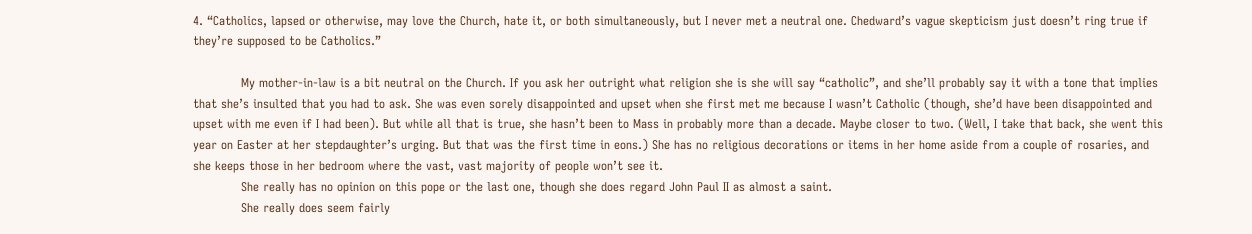4. “Catholics, lapsed or otherwise, may love the Church, hate it, or both simultaneously, but I never met a neutral one. Chedward’s vague skepticism just doesn’t ring true if they’re supposed to be Catholics.”

            My mother-in-law is a bit neutral on the Church. If you ask her outright what religion she is she will say “catholic”, and she’ll probably say it with a tone that implies that she’s insulted that you had to ask. She was even sorely disappointed and upset when she first met me because I wasn’t Catholic (though, she’d have been disappointed and upset with me even if I had been). But while all that is true, she hasn’t been to Mass in probably more than a decade. Maybe closer to two. (Well, I take that back, she went this year on Easter at her stepdaughter’s urging. But that was the first time in eons.) She has no religious decorations or items in her home aside from a couple of rosaries, and she keeps those in her bedroom where the vast, vast majority of people won’t see it.
            She really has no opinion on this pope or the last one, though she does regard John Paul II as almost a saint.
            She really does seem fairly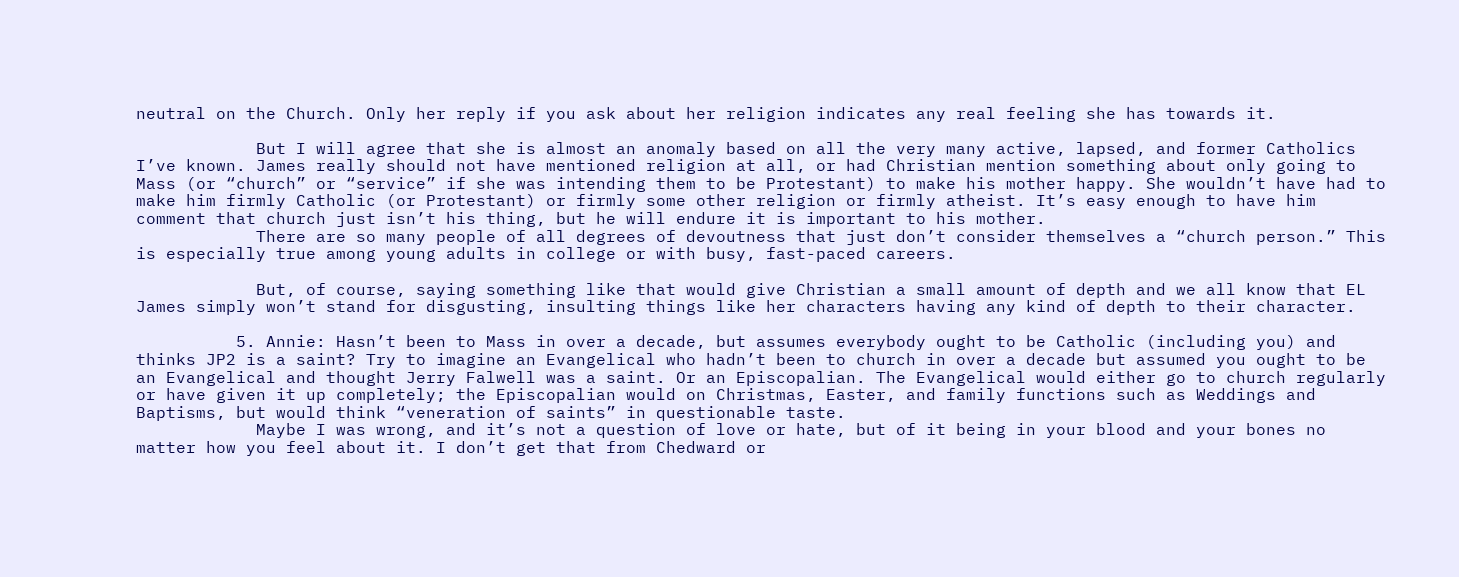neutral on the Church. Only her reply if you ask about her religion indicates any real feeling she has towards it.

            But I will agree that she is almost an anomaly based on all the very many active, lapsed, and former Catholics I’ve known. James really should not have mentioned religion at all, or had Christian mention something about only going to Mass (or “church” or “service” if she was intending them to be Protestant) to make his mother happy. She wouldn’t have had to make him firmly Catholic (or Protestant) or firmly some other religion or firmly atheist. It’s easy enough to have him comment that church just isn’t his thing, but he will endure it is important to his mother.
            There are so many people of all degrees of devoutness that just don’t consider themselves a “church person.” This is especially true among young adults in college or with busy, fast-paced careers.

            But, of course, saying something like that would give Christian a small amount of depth and we all know that EL James simply won’t stand for disgusting, insulting things like her characters having any kind of depth to their character.

          5. Annie: Hasn’t been to Mass in over a decade, but assumes everybody ought to be Catholic (including you) and thinks JP2 is a saint? Try to imagine an Evangelical who hadn’t been to church in over a decade but assumed you ought to be an Evangelical and thought Jerry Falwell was a saint. Or an Episcopalian. The Evangelical would either go to church regularly or have given it up completely; the Episcopalian would on Christmas, Easter, and family functions such as Weddings and Baptisms, but would think “veneration of saints” in questionable taste.
            Maybe I was wrong, and it’s not a question of love or hate, but of it being in your blood and your bones no matter how you feel about it. I don’t get that from Chedward or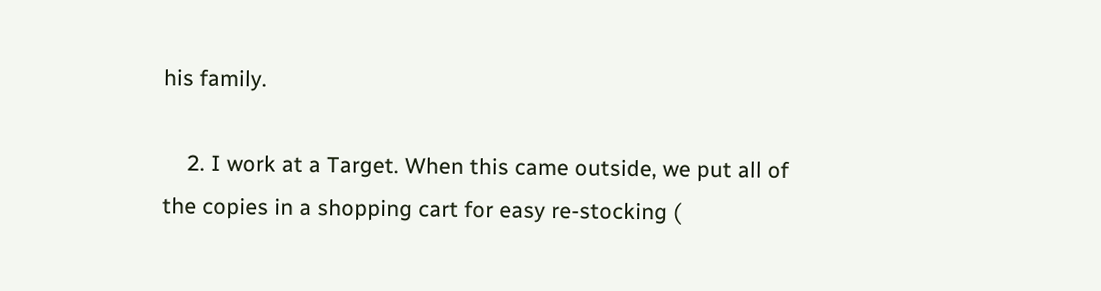his family.

    2. I work at a Target. When this came outside, we put all of the copies in a shopping cart for easy re-stocking (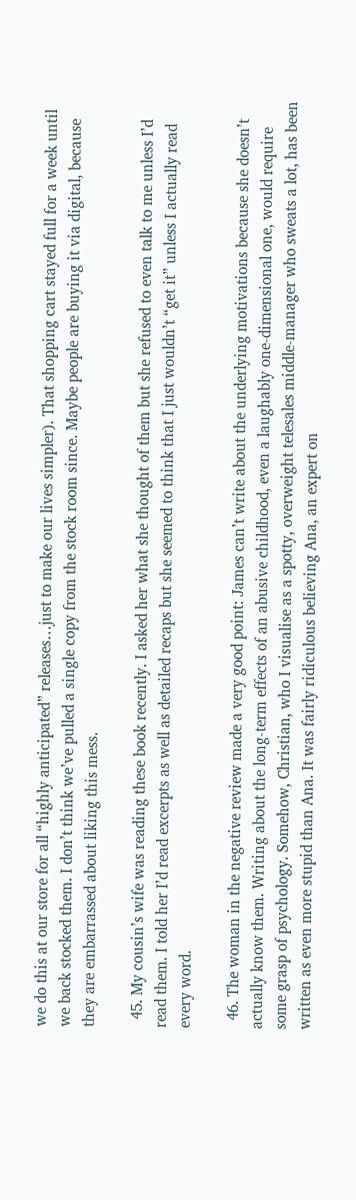we do this at our store for all “highly anticipated” releases…just to make our lives simpler). That shopping cart stayed full for a week until we back stocked them. I don’t think we’ve pulled a single copy from the stock room since. Maybe people are buying it via digital, because they are embarrassed about liking this mess.

  45. My cousin’s wife was reading these book recently. I asked her what she thought of them but she refused to even talk to me unless I’d read them. I told her I’d read excerpts as well as detailed recaps but she seemed to think that I just wouldn’t “get it” unless I actually read every word.

  46. The woman in the negative review made a very good point: James can’t write about the underlying motivations because she doesn’t actually know them. Writing about the long-term effects of an abusive childhood, even a laughably one-dimensional one, would require some grasp of psychology. Somehow, Christian, who I visualise as a spotty, overweight telesales middle-manager who sweats a lot, has been written as even more stupid than Ana. It was fairly ridiculous believing Ana, an expert on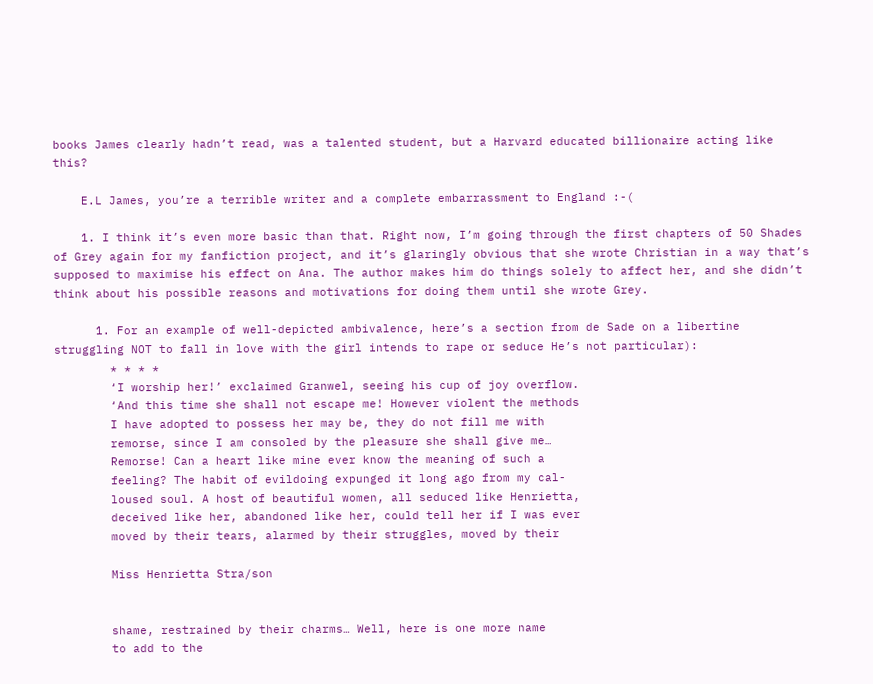books James clearly hadn’t read, was a talented student, but a Harvard educated billionaire acting like this?

    E.L James, you’re a terrible writer and a complete embarrassment to England :-(

    1. I think it’s even more basic than that. Right now, I’m going through the first chapters of 50 Shades of Grey again for my fanfiction project, and it’s glaringly obvious that she wrote Christian in a way that’s supposed to maximise his effect on Ana. The author makes him do things solely to affect her, and she didn’t think about his possible reasons and motivations for doing them until she wrote Grey.

      1. For an example of well-depicted ambivalence, here’s a section from de Sade on a libertine struggling NOT to fall in love with the girl intends to rape or seduce He’s not particular):
        * * * *
        ‘I worship her!’ exclaimed Granwel, seeing his cup of joy overflow.
        ‘And this time she shall not escape me! However violent the methods
        I have adopted to possess her may be, they do not fill me with
        remorse, since I am consoled by the pleasure she shall give me…
        Remorse! Can a heart like mine ever know the meaning of such a
        feeling? The habit of evildoing expunged it long ago from my cal-
        loused soul. A host of beautiful women, all seduced like Henrietta,
        deceived like her, abandoned like her, could tell her if I was ever
        moved by their tears, alarmed by their struggles, moved by their

        Miss Henrietta Stra/son


        shame, restrained by their charms… Well, here is one more name
        to add to the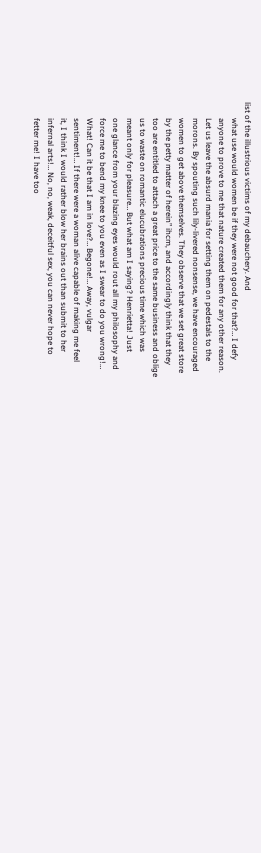list of the illustrious victims of my debauchery. And
        what use would women be if they were not good for that?… I defy
        anyone to prove to me that nature created them for any other reason.
        Let us leave the absurd mania for setting them on pedestals to the
        morons. By spouting such lily-livered nonsense, we have encouraged
        women to get above themselves. They observe that we set great store
        by the petty matter of herein” ihcm, and accordingly think that they
        too are entitled to attach a great price to the same business and oblige
        us to waste on romantic elucubrations precious time which was
        meant only for pleasure… But what am I saying? Henrietta! Just
        one glance from your blazing eyes would rout all my philosophy and
        force me to bend my knee to you even as I swear to do you wrong!…
        What! Can it be that I am in love?… Begone!… Away, vulgar
        sentiment!… If there were a woman alive capable of making me feel
        it, I think I would rather blow her brains out than submit to her
        infernal arts!… No, no, weak, deceitful sex, you can never hope to
        fetter me! I have too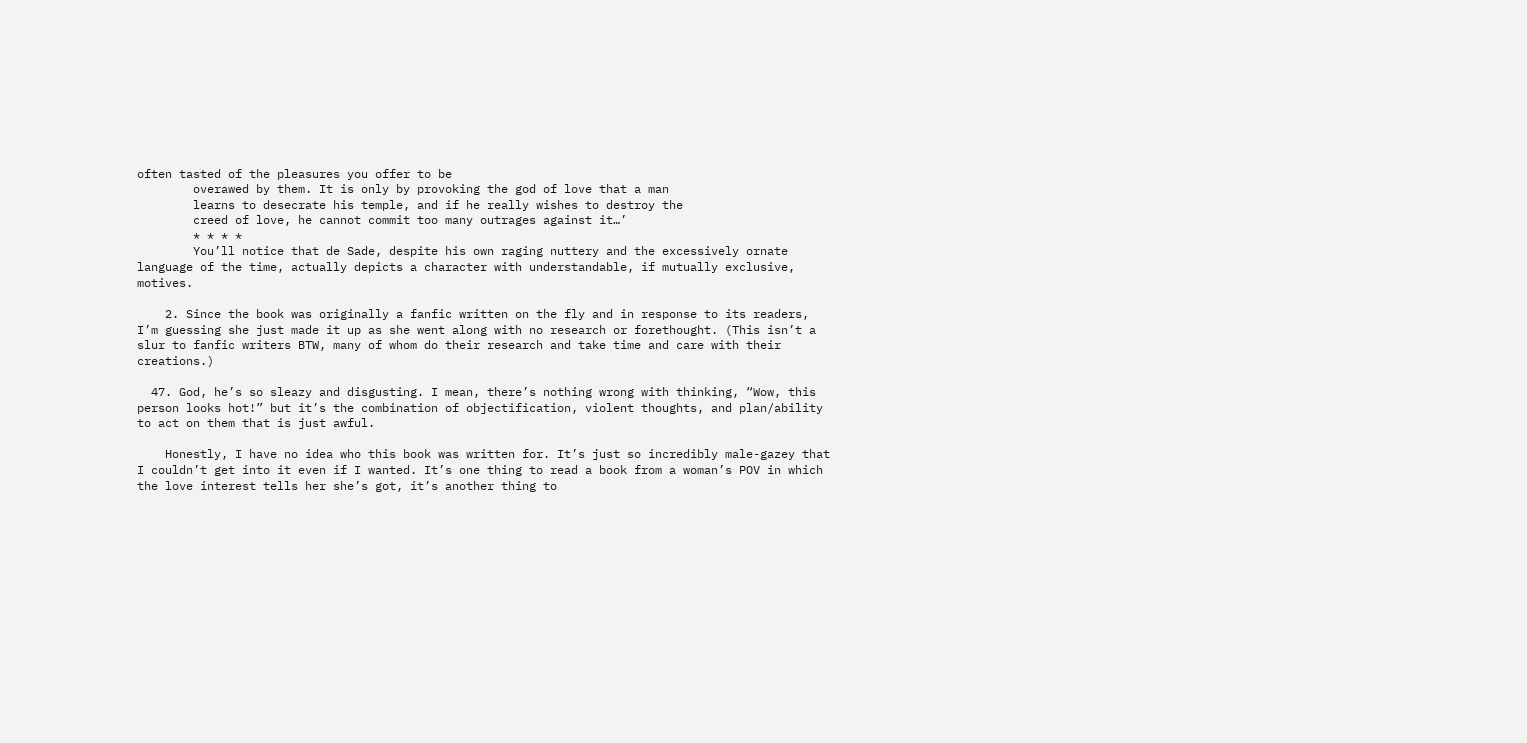often tasted of the pleasures you offer to be
        overawed by them. It is only by provoking the god of love that a man
        learns to desecrate his temple, and if he really wishes to destroy the
        creed of love, he cannot commit too many outrages against it…’
        * * * *
        You’ll notice that de Sade, despite his own raging nuttery and the excessively ornate language of the time, actually depicts a character with understandable, if mutually exclusive, motives.

    2. Since the book was originally a fanfic written on the fly and in response to its readers, I’m guessing she just made it up as she went along with no research or forethought. (This isn’t a slur to fanfic writers BTW, many of whom do their research and take time and care with their creations.)

  47. God, he’s so sleazy and disgusting. I mean, there’s nothing wrong with thinking, “Wow, this person looks hot!” but it’s the combination of objectification, violent thoughts, and plan/ability to act on them that is just awful.

    Honestly, I have no idea who this book was written for. It’s just so incredibly male-gazey that I couldn’t get into it even if I wanted. It’s one thing to read a book from a woman’s POV in which the love interest tells her she’s got, it’s another thing to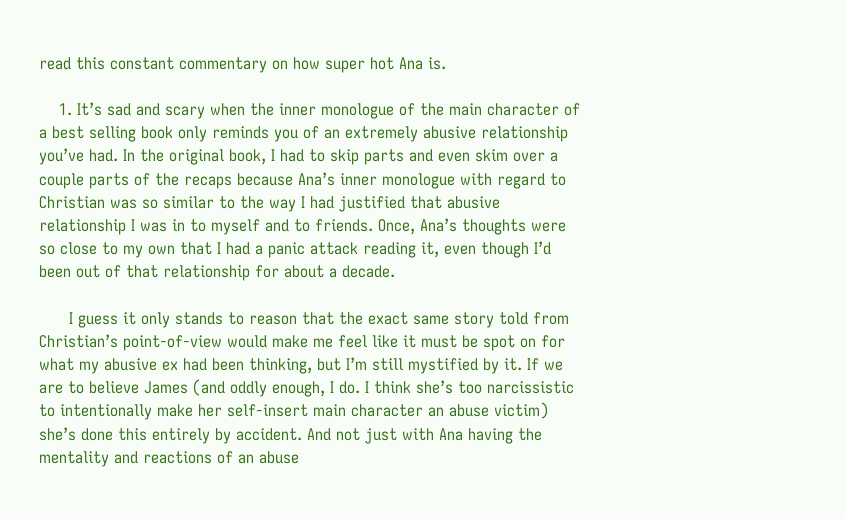read this constant commentary on how super hot Ana is.

    1. It’s sad and scary when the inner monologue of the main character of a best selling book only reminds you of an extremely abusive relationship you’ve had. In the original book, I had to skip parts and even skim over a couple parts of the recaps because Ana’s inner monologue with regard to Christian was so similar to the way I had justified that abusive relationship I was in to myself and to friends. Once, Ana’s thoughts were so close to my own that I had a panic attack reading it, even though I’d been out of that relationship for about a decade.

      I guess it only stands to reason that the exact same story told from Christian’s point-of-view would make me feel like it must be spot on for what my abusive ex had been thinking, but I’m still mystified by it. If we are to believe James (and oddly enough, I do. I think she’s too narcissistic to intentionally make her self-insert main character an abuse victim) she’s done this entirely by accident. And not just with Ana having the mentality and reactions of an abuse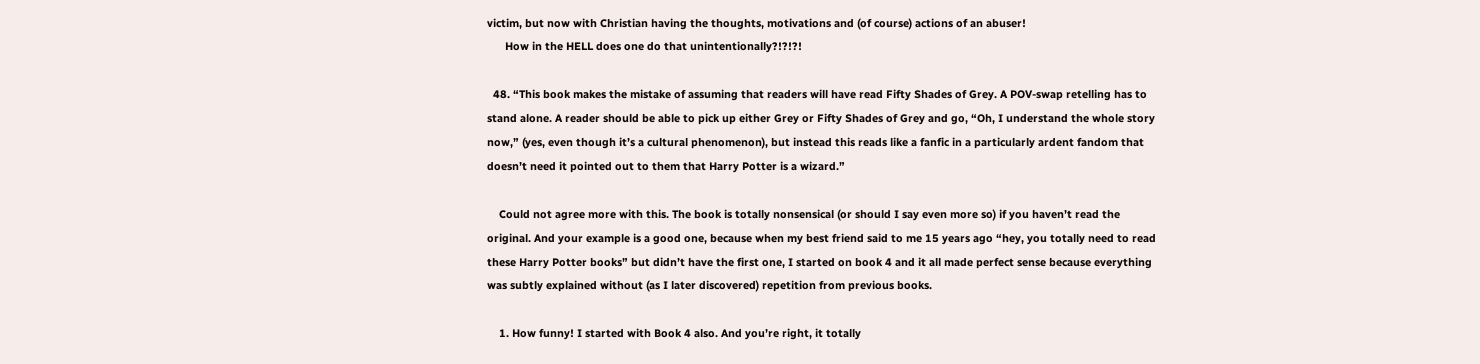victim, but now with Christian having the thoughts, motivations and (of course) actions of an abuser!
      How in the HELL does one do that unintentionally?!?!?!

  48. “This book makes the mistake of assuming that readers will have read Fifty Shades of Grey. A POV-swap retelling has to stand alone. A reader should be able to pick up either Grey or Fifty Shades of Grey and go, “Oh, I understand the whole story now,” (yes, even though it’s a cultural phenomenon), but instead this reads like a fanfic in a particularly ardent fandom that doesn’t need it pointed out to them that Harry Potter is a wizard.”

    Could not agree more with this. The book is totally nonsensical (or should I say even more so) if you haven’t read the original. And your example is a good one, because when my best friend said to me 15 years ago “hey, you totally need to read these Harry Potter books” but didn’t have the first one, I started on book 4 and it all made perfect sense because everything was subtly explained without (as I later discovered) repetition from previous books.

    1. How funny! I started with Book 4 also. And you’re right, it totally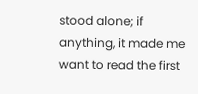stood alone; if anything, it made me want to read the first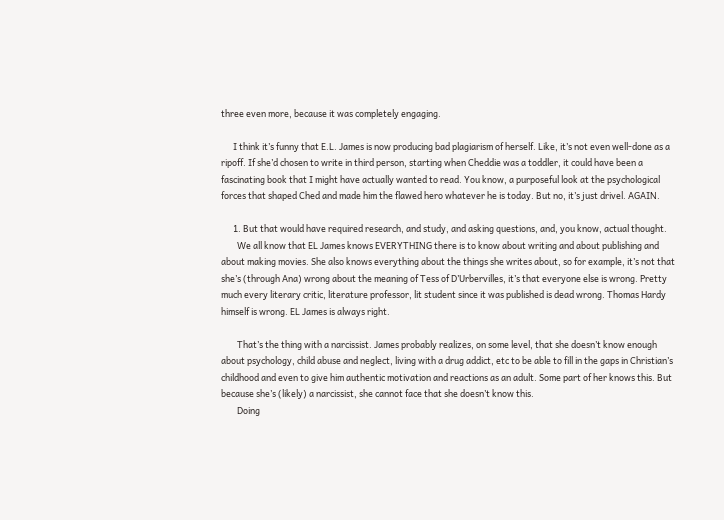three even more, because it was completely engaging.

      I think it’s funny that E.L. James is now producing bad plagiarism of herself. Like, it’s not even well-done as a ripoff. If she’d chosen to write in third person, starting when Cheddie was a toddler, it could have been a fascinating book that I might have actually wanted to read. You know, a purposeful look at the psychological forces that shaped Ched and made him the flawed hero whatever he is today. But no, it’s just drivel. AGAIN.

      1. But that would have required research, and study, and asking questions, and, you know, actual thought.
        We all know that EL James knows EVERYTHING there is to know about writing and about publishing and about making movies. She also knows everything about the things she writes about, so for example, it’s not that she’s (through Ana) wrong about the meaning of Tess of D’Urbervilles, it’s that everyone else is wrong. Pretty much every literary critic, literature professor, lit student since it was published is dead wrong. Thomas Hardy himself is wrong. EL James is always right.

        That’s the thing with a narcissist. James probably realizes, on some level, that she doesn’t know enough about psychology, child abuse and neglect, living with a drug addict, etc to be able to fill in the gaps in Christian’s childhood and even to give him authentic motivation and reactions as an adult. Some part of her knows this. But because she’s (likely) a narcissist, she cannot face that she doesn’t know this.
        Doing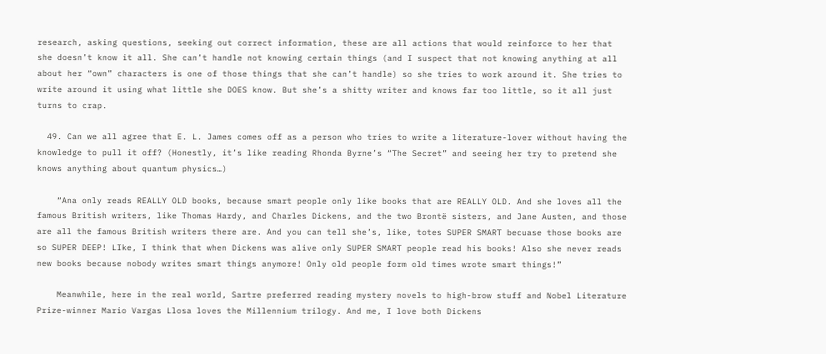research, asking questions, seeking out correct information, these are all actions that would reinforce to her that she doesn’t know it all. She can’t handle not knowing certain things (and I suspect that not knowing anything at all about her “own” characters is one of those things that she can’t handle) so she tries to work around it. She tries to write around it using what little she DOES know. But she’s a shitty writer and knows far too little, so it all just turns to crap.

  49. Can we all agree that E. L. James comes off as a person who tries to write a literature-lover without having the knowledge to pull it off? (Honestly, it’s like reading Rhonda Byrne’s “The Secret” and seeing her try to pretend she knows anything about quantum physics…)

    “Ana only reads REALLY OLD books, because smart people only like books that are REALLY OLD. And she loves all the famous British writers, like Thomas Hardy, and Charles Dickens, and the two Brontë sisters, and Jane Austen, and those are all the famous British writers there are. And you can tell she’s, like, totes SUPER SMART becuase those books are so SUPER DEEP! LIke, I think that when Dickens was alive only SUPER SMART people read his books! Also she never reads new books because nobody writes smart things anymore! Only old people form old times wrote smart things!”

    Meanwhile, here in the real world, Sartre preferred reading mystery novels to high-brow stuff and Nobel Literature Prize-winner Mario Vargas Llosa loves the Millennium trilogy. And me, I love both Dickens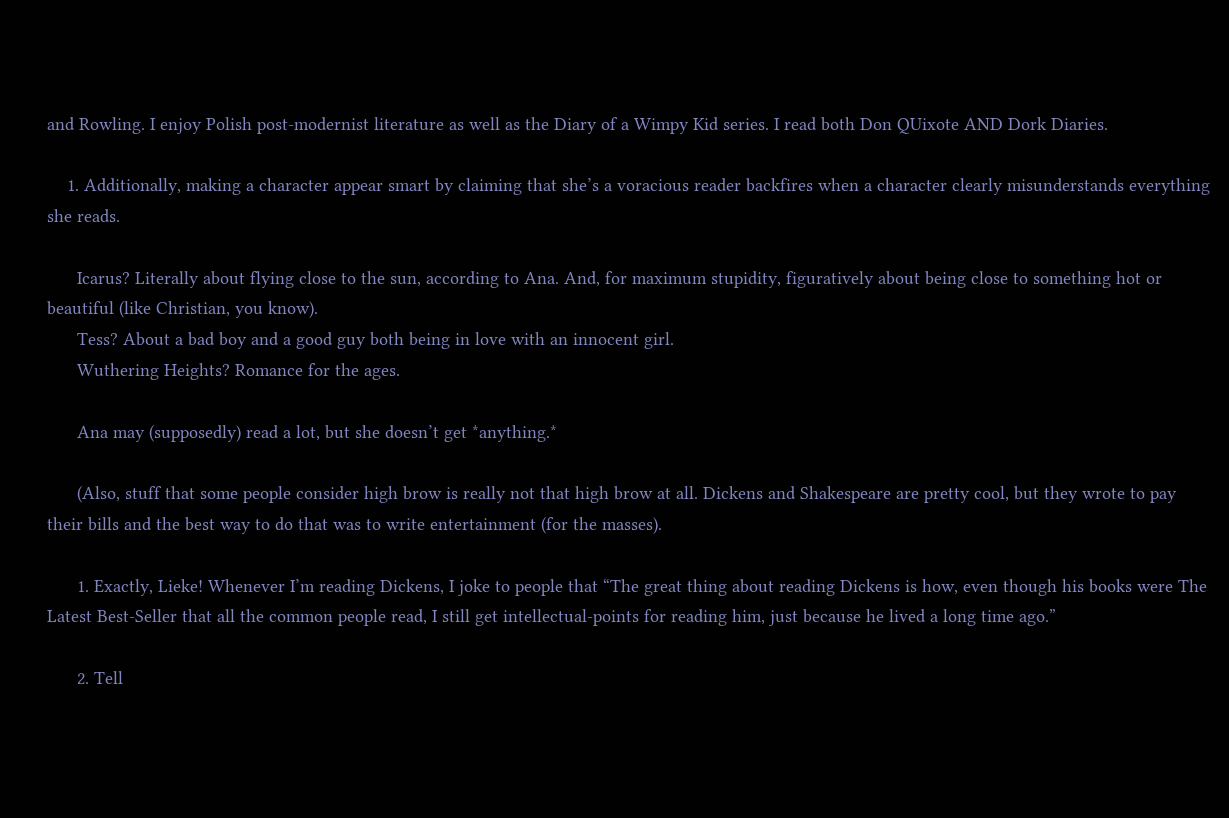and Rowling. I enjoy Polish post-modernist literature as well as the Diary of a Wimpy Kid series. I read both Don QUixote AND Dork Diaries.

    1. Additionally, making a character appear smart by claiming that she’s a voracious reader backfires when a character clearly misunderstands everything she reads.

      Icarus? Literally about flying close to the sun, according to Ana. And, for maximum stupidity, figuratively about being close to something hot or beautiful (like Christian, you know).
      Tess? About a bad boy and a good guy both being in love with an innocent girl.
      Wuthering Heights? Romance for the ages.

      Ana may (supposedly) read a lot, but she doesn’t get *anything.*

      (Also, stuff that some people consider high brow is really not that high brow at all. Dickens and Shakespeare are pretty cool, but they wrote to pay their bills and the best way to do that was to write entertainment (for the masses).

      1. Exactly, Lieke! Whenever I’m reading Dickens, I joke to people that “The great thing about reading Dickens is how, even though his books were The Latest Best-Seller that all the common people read, I still get intellectual-points for reading him, just because he lived a long time ago.”

      2. Tell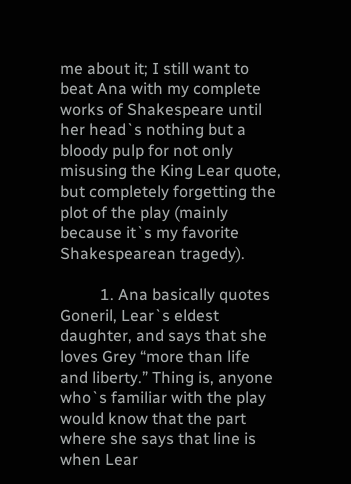me about it; I still want to beat Ana with my complete works of Shakespeare until her head`s nothing but a bloody pulp for not only misusing the King Lear quote, but completely forgetting the plot of the play (mainly because it`s my favorite Shakespearean tragedy).

          1. Ana basically quotes Goneril, Lear`s eldest daughter, and says that she loves Grey “more than life and liberty.” Thing is, anyone who`s familiar with the play would know that the part where she says that line is when Lear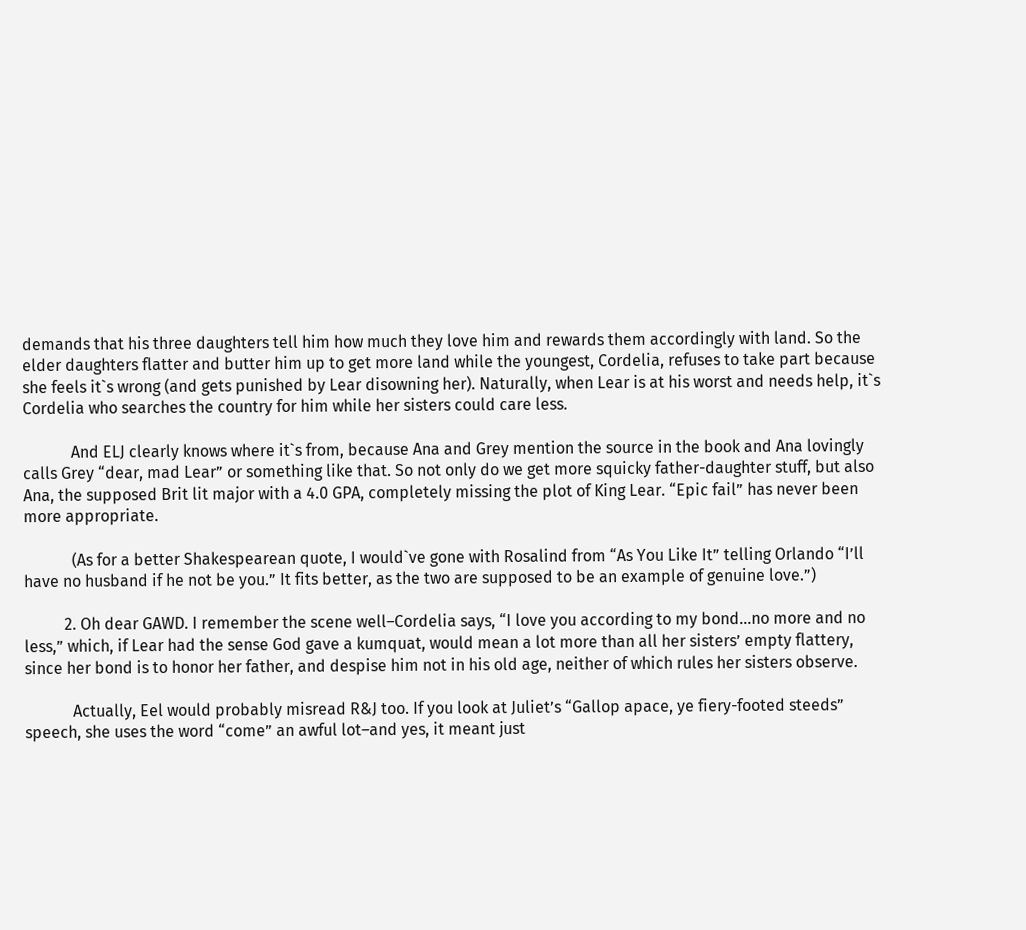demands that his three daughters tell him how much they love him and rewards them accordingly with land. So the elder daughters flatter and butter him up to get more land while the youngest, Cordelia, refuses to take part because she feels it`s wrong (and gets punished by Lear disowning her). Naturally, when Lear is at his worst and needs help, it`s Cordelia who searches the country for him while her sisters could care less.

            And ELJ clearly knows where it`s from, because Ana and Grey mention the source in the book and Ana lovingly calls Grey “dear, mad Lear” or something like that. So not only do we get more squicky father-daughter stuff, but also Ana, the supposed Brit lit major with a 4.0 GPA, completely missing the plot of King Lear. “Epic fail” has never been more appropriate.

            (As for a better Shakespearean quote, I would`ve gone with Rosalind from “As You Like It” telling Orlando “I’ll have no husband if he not be you.” It fits better, as the two are supposed to be an example of genuine love.”)

          2. Oh dear GAWD. I remember the scene well–Cordelia says, “I love you according to my bond…no more and no less,” which, if Lear had the sense God gave a kumquat, would mean a lot more than all her sisters’ empty flattery, since her bond is to honor her father, and despise him not in his old age, neither of which rules her sisters observe.

            Actually, Eel would probably misread R&J too. If you look at Juliet’s “Gallop apace, ye fiery-footed steeds” speech, she uses the word “come” an awful lot–and yes, it meant just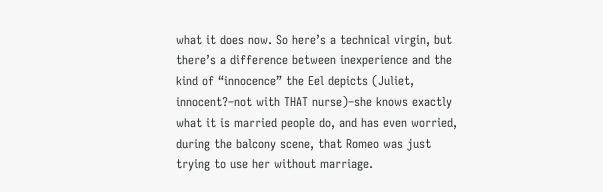what it does now. So here’s a technical virgin, but there’s a difference between inexperience and the kind of “innocence” the Eel depicts (Juliet, innocent?–not with THAT nurse)–she knows exactly what it is married people do, and has even worried, during the balcony scene, that Romeo was just trying to use her without marriage.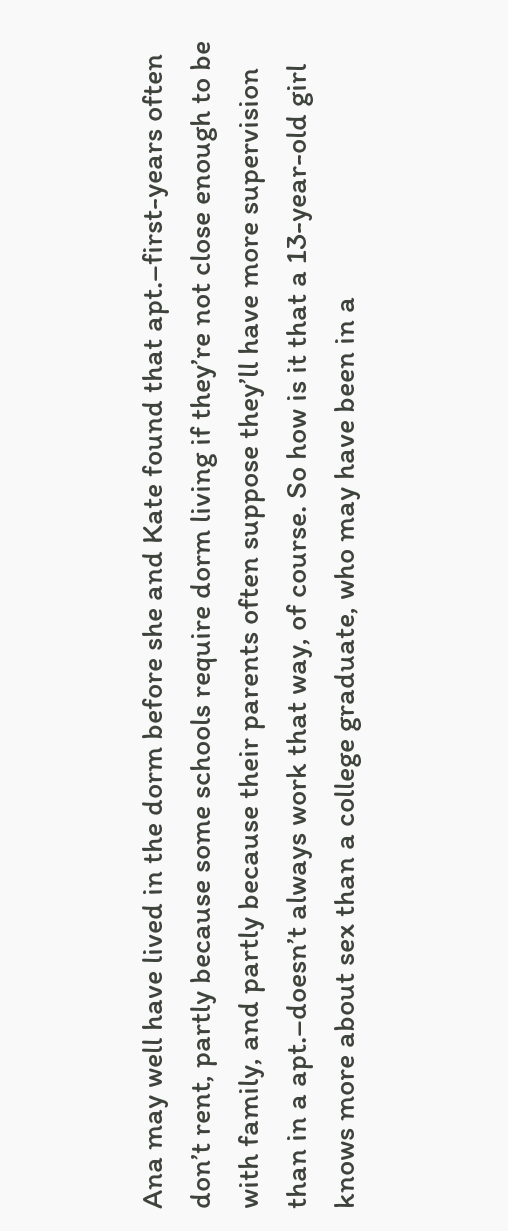Ana may well have lived in the dorm before she and Kate found that apt.–first-years often don’t rent, partly because some schools require dorm living if they’re not close enough to be with family, and partly because their parents often suppose they’ll have more supervision than in a apt.–doesn’t always work that way, of course. So how is it that a 13-year-old girl knows more about sex than a college graduate, who may have been in a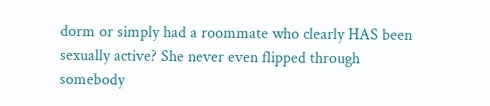dorm or simply had a roommate who clearly HAS been sexually active? She never even flipped through somebody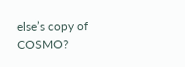else’s copy of COSMO?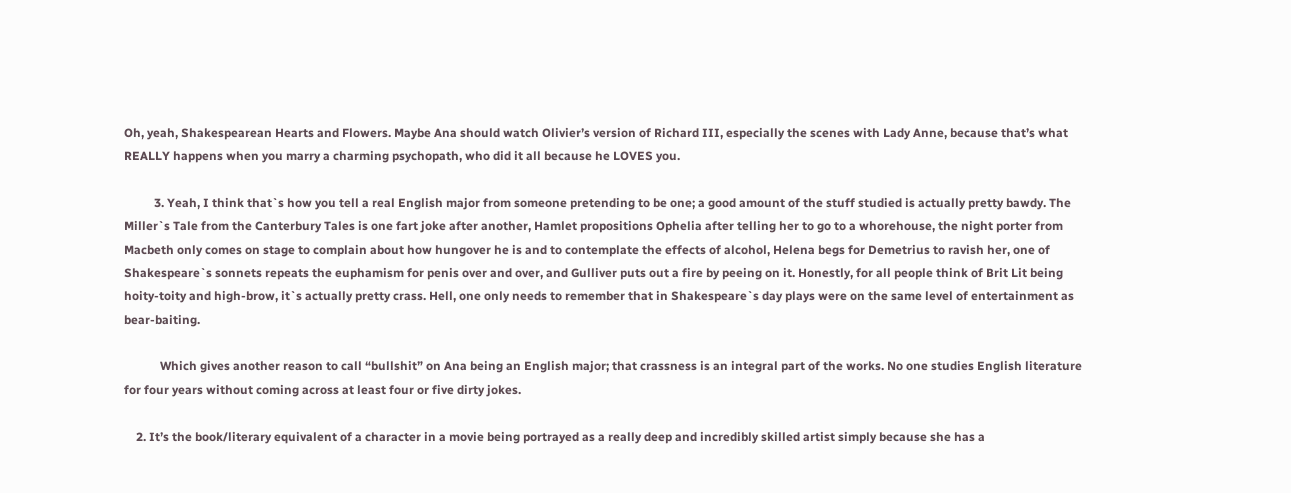Oh, yeah, Shakespearean Hearts and Flowers. Maybe Ana should watch Olivier’s version of Richard III, especially the scenes with Lady Anne, because that’s what REALLY happens when you marry a charming psychopath, who did it all because he LOVES you.

          3. Yeah, I think that`s how you tell a real English major from someone pretending to be one; a good amount of the stuff studied is actually pretty bawdy. The Miller`s Tale from the Canterbury Tales is one fart joke after another, Hamlet propositions Ophelia after telling her to go to a whorehouse, the night porter from Macbeth only comes on stage to complain about how hungover he is and to contemplate the effects of alcohol, Helena begs for Demetrius to ravish her, one of Shakespeare`s sonnets repeats the euphamism for penis over and over, and Gulliver puts out a fire by peeing on it. Honestly, for all people think of Brit Lit being hoity-toity and high-brow, it`s actually pretty crass. Hell, one only needs to remember that in Shakespeare`s day plays were on the same level of entertainment as bear-baiting.

            Which gives another reason to call “bullshit” on Ana being an English major; that crassness is an integral part of the works. No one studies English literature for four years without coming across at least four or five dirty jokes.

    2. It’s the book/literary equivalent of a character in a movie being portrayed as a really deep and incredibly skilled artist simply because she has a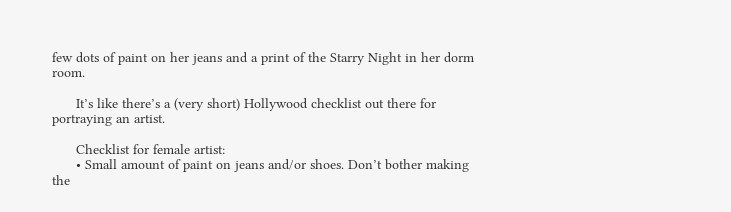few dots of paint on her jeans and a print of the Starry Night in her dorm room.

      It’s like there’s a (very short) Hollywood checklist out there for portraying an artist.

      Checklist for female artist:
      • Small amount of paint on jeans and/or shoes. Don’t bother making the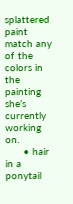splattered paint match any of the colors in the painting she’s currently working on.
      • hair in a ponytail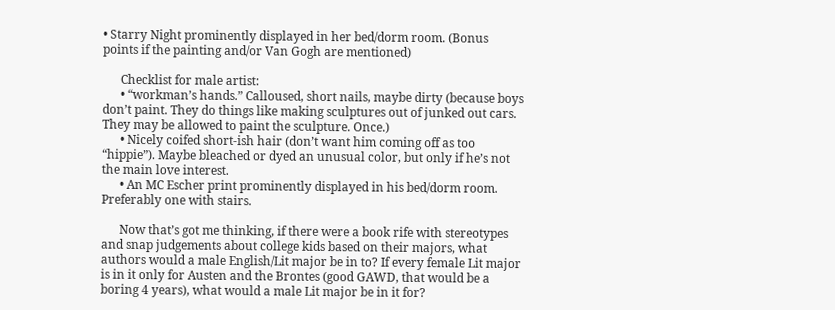• Starry Night prominently displayed in her bed/dorm room. (Bonus points if the painting and/or Van Gogh are mentioned)

      Checklist for male artist:
      • “workman’s hands.” Calloused, short nails, maybe dirty (because boys don’t paint. They do things like making sculptures out of junked out cars. They may be allowed to paint the sculpture. Once.)
      • Nicely coifed short-ish hair (don’t want him coming off as too “hippie”). Maybe bleached or dyed an unusual color, but only if he’s not the main love interest.
      • An MC Escher print prominently displayed in his bed/dorm room. Preferably one with stairs.

      Now that’s got me thinking, if there were a book rife with stereotypes and snap judgements about college kids based on their majors, what authors would a male English/Lit major be in to? If every female Lit major is in it only for Austen and the Brontes (good GAWD, that would be a boring 4 years), what would a male Lit major be in it for?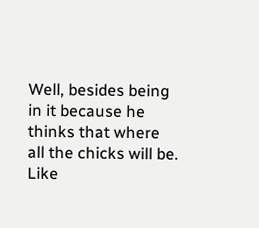Well, besides being in it because he thinks that where all the chicks will be. Like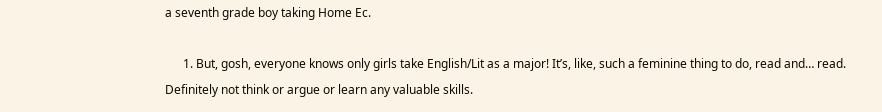a seventh grade boy taking Home Ec.

      1. But, gosh, everyone knows only girls take English/Lit as a major! It’s, like, such a feminine thing to do, read and… read. Definitely not think or argue or learn any valuable skills.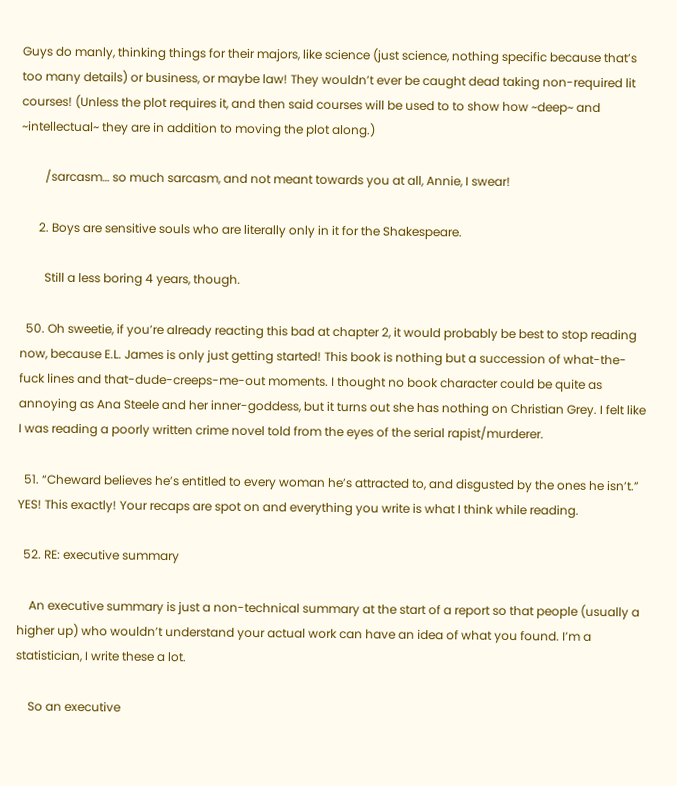Guys do manly, thinking things for their majors, like science (just science, nothing specific because that’s too many details) or business, or maybe law! They wouldn’t ever be caught dead taking non-required lit courses! (Unless the plot requires it, and then said courses will be used to to show how ~deep~ and ~intellectual~ they are in addition to moving the plot along.)

        /sarcasm… so much sarcasm, and not meant towards you at all, Annie, I swear!

      2. Boys are sensitive souls who are literally only in it for the Shakespeare.

        Still a less boring 4 years, though.

  50. Oh sweetie, if you’re already reacting this bad at chapter 2, it would probably be best to stop reading now, because E.L. James is only just getting started! This book is nothing but a succession of what-the-fuck lines and that-dude-creeps-me-out moments. I thought no book character could be quite as annoying as Ana Steele and her inner-goddess, but it turns out she has nothing on Christian Grey. I felt like I was reading a poorly written crime novel told from the eyes of the serial rapist/murderer.

  51. “Cheward believes he’s entitled to every woman he’s attracted to, and disgusted by the ones he isn’t.” YES! This exactly! Your recaps are spot on and everything you write is what I think while reading.

  52. RE: executive summary

    An executive summary is just a non-technical summary at the start of a report so that people (usually a higher up) who wouldn’t understand your actual work can have an idea of what you found. I’m a statistician, I write these a lot.

    So an executive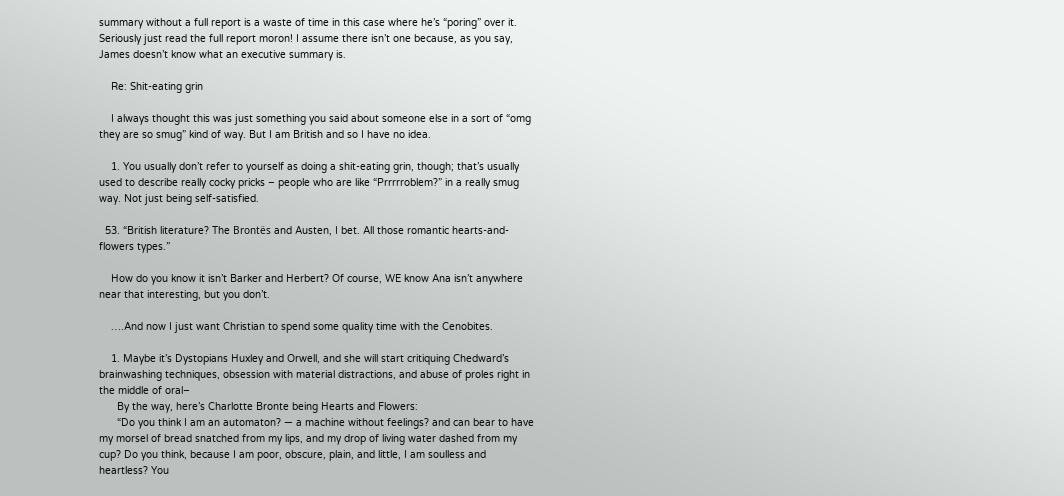summary without a full report is a waste of time in this case where he’s “poring” over it. Seriously just read the full report moron! I assume there isn’t one because, as you say, James doesn’t know what an executive summary is.

    Re: Shit-eating grin

    I always thought this was just something you said about someone else in a sort of “omg they are so smug” kind of way. But I am British and so I have no idea.

    1. You usually don’t refer to yourself as doing a shit-eating grin, though; that’s usually used to describe really cocky pricks – people who are like “Prrrrroblem?” in a really smug way. Not just being self-satisfied.

  53. “British literature? The Brontës and Austen, I bet. All those romantic hearts-and-flowers types.”

    How do you know it isn’t Barker and Herbert? Of course, WE know Ana isn’t anywhere near that interesting, but you don’t.

    ….And now I just want Christian to spend some quality time with the Cenobites.

    1. Maybe it’s Dystopians Huxley and Orwell, and she will start critiquing Chedward’s brainwashing techniques, obsession with material distractions, and abuse of proles right in the middle of oral–
      By the way, here’s Charlotte Bronte being Hearts and Flowers:
      “Do you think I am an automaton? — a machine without feelings? and can bear to have my morsel of bread snatched from my lips, and my drop of living water dashed from my cup? Do you think, because I am poor, obscure, plain, and little, I am soulless and heartless? You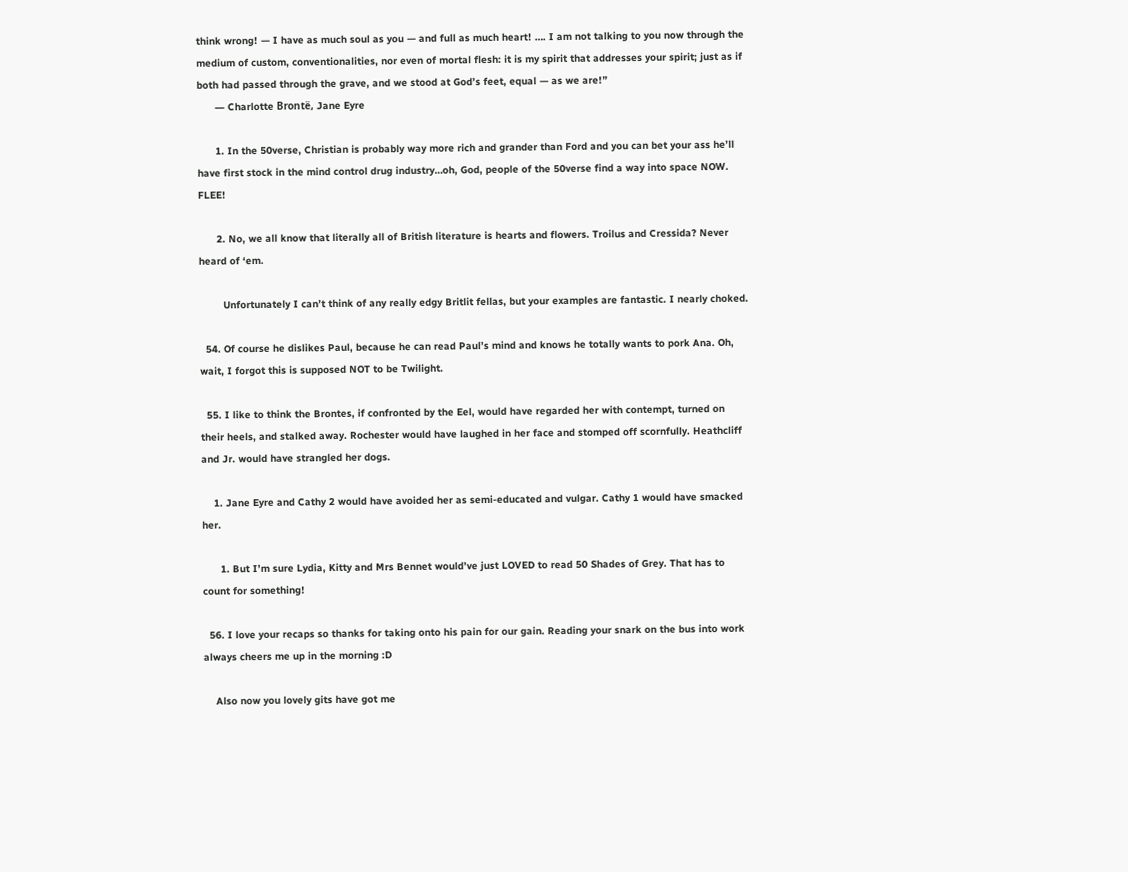think wrong! — I have as much soul as you — and full as much heart! …. I am not talking to you now through the medium of custom, conventionalities, nor even of mortal flesh: it is my spirit that addresses your spirit; just as if both had passed through the grave, and we stood at God’s feet, equal — as we are!”
      ― Charlotte Brontë, Jane Eyre

      1. In the 50verse, Christian is probably way more rich and grander than Ford and you can bet your ass he’ll have first stock in the mind control drug industry…oh, God, people of the 50verse find a way into space NOW. FLEE!

      2. No, we all know that literally all of British literature is hearts and flowers. Troilus and Cressida? Never heard of ‘em.

        Unfortunately I can’t think of any really edgy Britlit fellas, but your examples are fantastic. I nearly choked.

  54. Of course he dislikes Paul, because he can read Paul’s mind and knows he totally wants to pork Ana. Oh, wait, I forgot this is supposed NOT to be Twilight.

  55. I like to think the Brontes, if confronted by the Eel, would have regarded her with contempt, turned on their heels, and stalked away. Rochester would have laughed in her face and stomped off scornfully. Heathcliff and Jr. would have strangled her dogs.

    1. Jane Eyre and Cathy 2 would have avoided her as semi-educated and vulgar. Cathy 1 would have smacked her.

      1. But I’m sure Lydia, Kitty and Mrs Bennet would’ve just LOVED to read 50 Shades of Grey. That has to count for something!

  56. I love your recaps so thanks for taking onto his pain for our gain. Reading your snark on the bus into work always cheers me up in the morning :D

    Also now you lovely gits have got me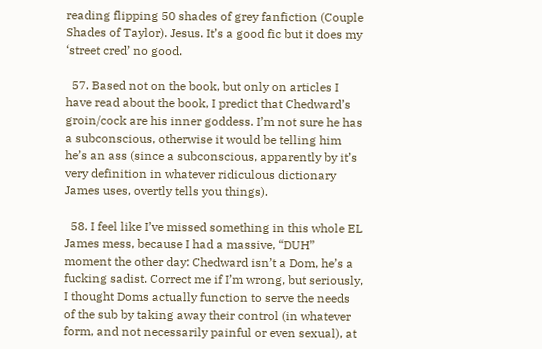reading flipping 50 shades of grey fanfiction (Couple Shades of Taylor). Jesus. It’s a good fic but it does my ‘street cred’ no good.

  57. Based not on the book, but only on articles I have read about the book, I predict that Chedward’s groin/cock are his inner goddess. I’m not sure he has a subconscious, otherwise it would be telling him he’s an ass (since a subconscious, apparently by it’s very definition in whatever ridiculous dictionary James uses, overtly tells you things).

  58. I feel like I’ve missed something in this whole EL James mess, because I had a massive, “DUH” moment the other day: Chedward isn’t a Dom, he’s a fucking sadist. Correct me if I’m wrong, but seriously, I thought Doms actually function to serve the needs of the sub by taking away their control (in whatever form, and not necessarily painful or even sexual), at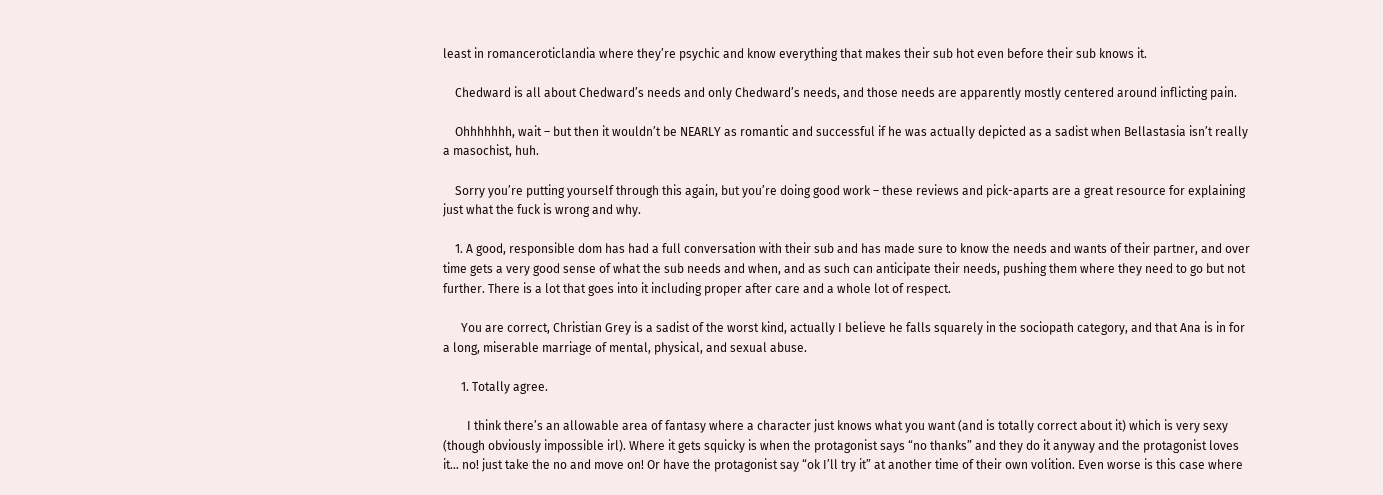least in romanceroticlandia where they’re psychic and know everything that makes their sub hot even before their sub knows it.

    Chedward is all about Chedward’s needs and only Chedward’s needs, and those needs are apparently mostly centered around inflicting pain.

    Ohhhhhhh, wait – but then it wouldn’t be NEARLY as romantic and successful if he was actually depicted as a sadist when Bellastasia isn’t really a masochist, huh.

    Sorry you’re putting yourself through this again, but you’re doing good work – these reviews and pick-aparts are a great resource for explaining just what the fuck is wrong and why.

    1. A good, responsible dom has had a full conversation with their sub and has made sure to know the needs and wants of their partner, and over time gets a very good sense of what the sub needs and when, and as such can anticipate their needs, pushing them where they need to go but not further. There is a lot that goes into it including proper after care and a whole lot of respect.

      You are correct, Christian Grey is a sadist of the worst kind, actually I believe he falls squarely in the sociopath category, and that Ana is in for a long, miserable marriage of mental, physical, and sexual abuse.

      1. Totally agree.

        I think there’s an allowable area of fantasy where a character just knows what you want (and is totally correct about it) which is very sexy (though obviously impossible irl). Where it gets squicky is when the protagonist says “no thanks” and they do it anyway and the protagonist loves it… no! just take the no and move on! Or have the protagonist say “ok I’ll try it” at another time of their own volition. Even worse is this case where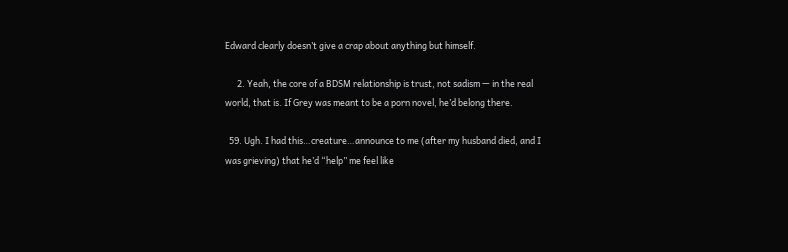Edward clearly doesn’t give a crap about anything but himself.

      2. Yeah, the core of a BDSM relationship is trust, not sadism — in the real world, that is. If Grey was meant to be a porn novel, he’d belong there.

  59. Ugh. I had this…creature…announce to me (after my husband died, and I was grieving) that he’d “help” me feel like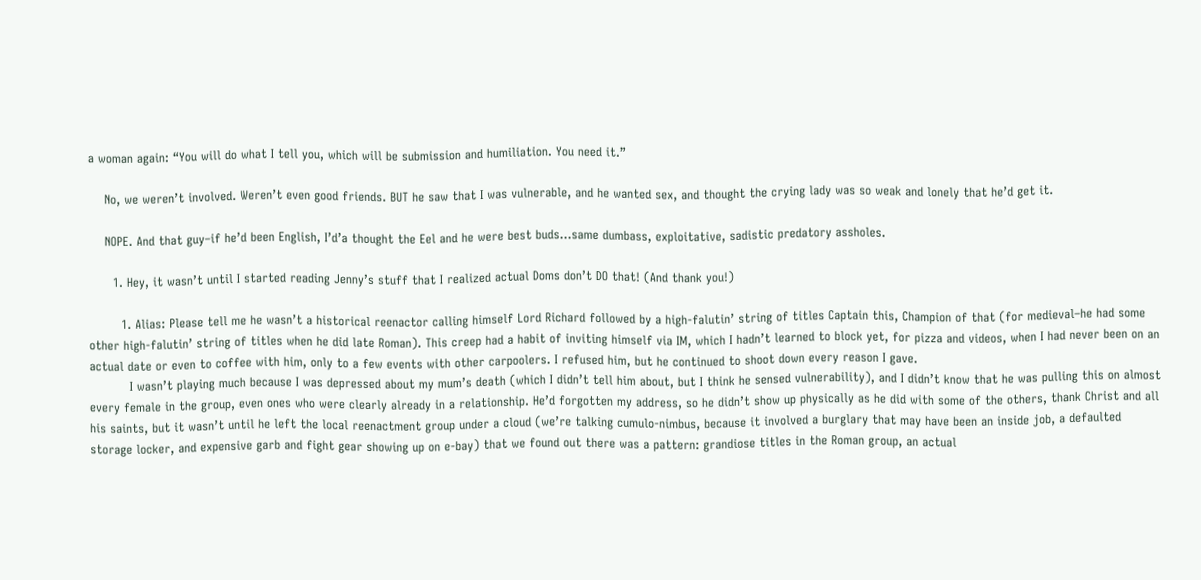a woman again: “You will do what I tell you, which will be submission and humiliation. You need it.”

    No, we weren’t involved. Weren’t even good friends. BUT he saw that I was vulnerable, and he wanted sex, and thought the crying lady was so weak and lonely that he’d get it.

    NOPE. And that guy–if he’d been English, I’d’a thought the Eel and he were best buds…same dumbass, exploitative, sadistic predatory assholes.

      1. Hey, it wasn’t until I started reading Jenny’s stuff that I realized actual Doms don’t DO that! (And thank you!)

        1. Alias: Please tell me he wasn’t a historical reenactor calling himself Lord Richard followed by a high-falutin’ string of titles Captain this, Champion of that (for medieval–he had some other high-falutin’ string of titles when he did late Roman). This creep had a habit of inviting himself via IM, which I hadn’t learned to block yet, for pizza and videos, when I had never been on an actual date or even to coffee with him, only to a few events with other carpoolers. I refused him, but he continued to shoot down every reason I gave.
          I wasn’t playing much because I was depressed about my mum’s death (which I didn’t tell him about, but I think he sensed vulnerability), and I didn’t know that he was pulling this on almost every female in the group, even ones who were clearly already in a relationship. He’d forgotten my address, so he didn’t show up physically as he did with some of the others, thank Christ and all his saints, but it wasn’t until he left the local reenactment group under a cloud (we’re talking cumulo-nimbus, because it involved a burglary that may have been an inside job, a defaulted storage locker, and expensive garb and fight gear showing up on e-bay) that we found out there was a pattern: grandiose titles in the Roman group, an actual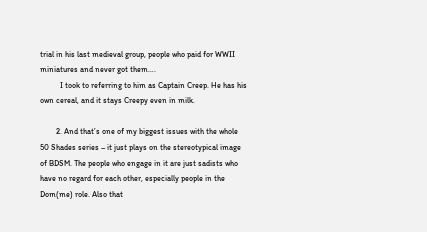trial in his last medieval group, people who paid for WWII miniatures and never got them….
          I took to referring to him as Captain Creep. He has his own cereal, and it stays Creepy even in milk.

        2. And that’s one of my biggest issues with the whole 50 Shades series – it just plays on the stereotypical image of BDSM. The people who engage in it are just sadists who have no regard for each other, especially people in the Dom(me) role. Also that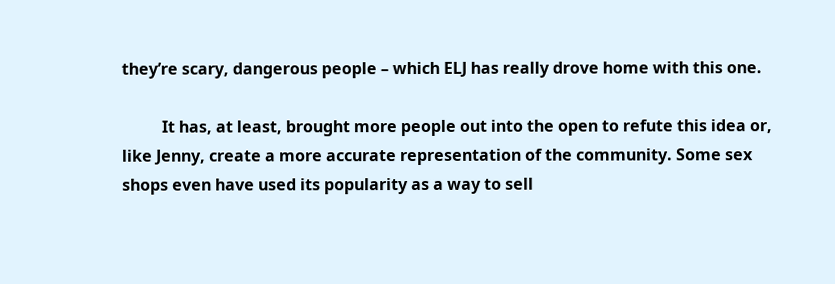they’re scary, dangerous people – which ELJ has really drove home with this one.

          It has, at least, brought more people out into the open to refute this idea or, like Jenny, create a more accurate representation of the community. Some sex shops even have used its popularity as a way to sell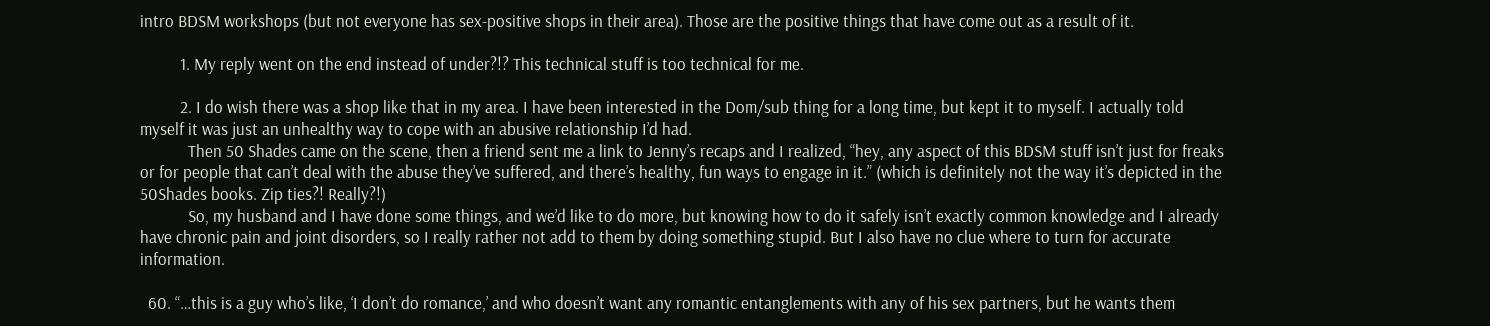intro BDSM workshops (but not everyone has sex-positive shops in their area). Those are the positive things that have come out as a result of it.

          1. My reply went on the end instead of under?!? This technical stuff is too technical for me.

          2. I do wish there was a shop like that in my area. I have been interested in the Dom/sub thing for a long time, but kept it to myself. I actually told myself it was just an unhealthy way to cope with an abusive relationship I’d had.
            Then 50 Shades came on the scene, then a friend sent me a link to Jenny’s recaps and I realized, “hey, any aspect of this BDSM stuff isn’t just for freaks or for people that can’t deal with the abuse they’ve suffered, and there’s healthy, fun ways to engage in it.” (which is definitely not the way it’s depicted in the 50Shades books. Zip ties?! Really?!)
            So, my husband and I have done some things, and we’d like to do more, but knowing how to do it safely isn’t exactly common knowledge and I already have chronic pain and joint disorders, so I really rather not add to them by doing something stupid. But I also have no clue where to turn for accurate information.

  60. “…this is a guy who’s like, ‘I don’t do romance,’ and who doesn’t want any romantic entanglements with any of his sex partners, but he wants them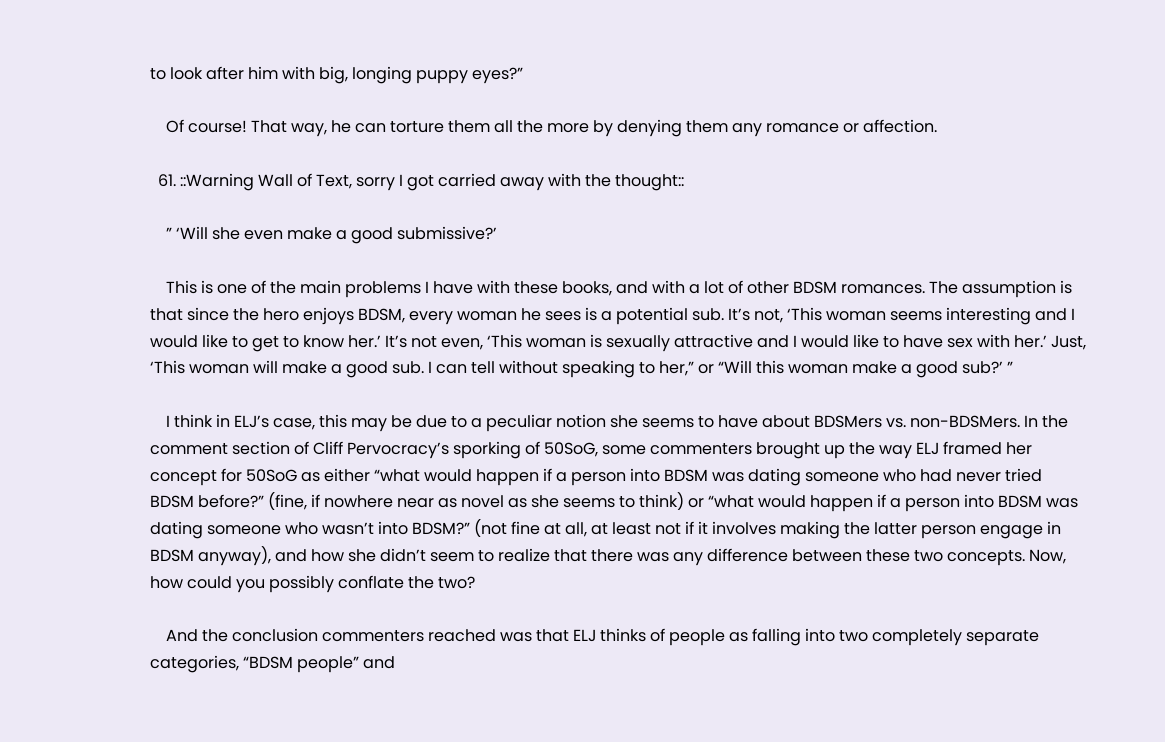to look after him with big, longing puppy eyes?”

    Of course! That way, he can torture them all the more by denying them any romance or affection.

  61. ::Warning Wall of Text, sorry I got carried away with the thought::

    ” ‘Will she even make a good submissive?’

    This is one of the main problems I have with these books, and with a lot of other BDSM romances. The assumption is that since the hero enjoys BDSM, every woman he sees is a potential sub. It’s not, ‘This woman seems interesting and I would like to get to know her.’ It’s not even, ‘This woman is sexually attractive and I would like to have sex with her.’ Just, ‘This woman will make a good sub. I can tell without speaking to her,” or “Will this woman make a good sub?’ ”

    I think in ELJ’s case, this may be due to a peculiar notion she seems to have about BDSMers vs. non-BDSMers. In the comment section of Cliff Pervocracy’s sporking of 50SoG, some commenters brought up the way ELJ framed her concept for 50SoG as either “what would happen if a person into BDSM was dating someone who had never tried BDSM before?” (fine, if nowhere near as novel as she seems to think) or “what would happen if a person into BDSM was dating someone who wasn’t into BDSM?” (not fine at all, at least not if it involves making the latter person engage in BDSM anyway), and how she didn’t seem to realize that there was any difference between these two concepts. Now, how could you possibly conflate the two?

    And the conclusion commenters reached was that ELJ thinks of people as falling into two completely separate categories, “BDSM people” and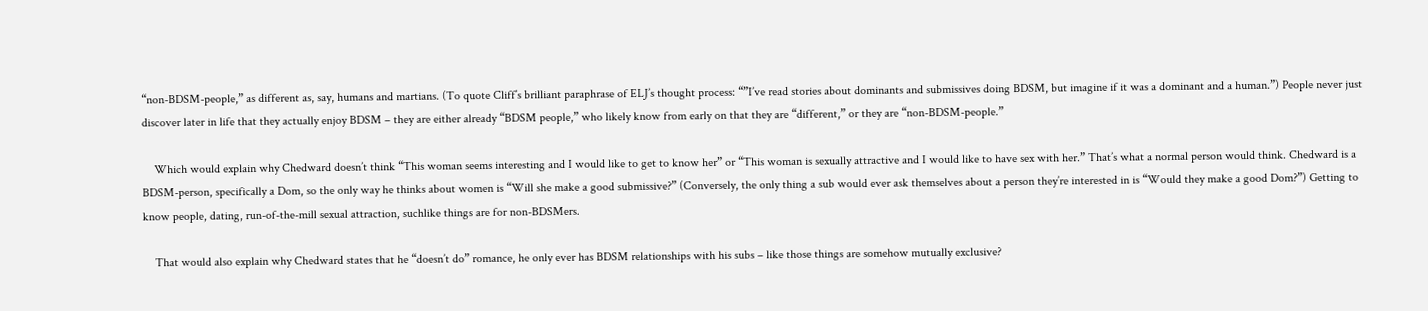“non-BDSM-people,” as different as, say, humans and martians. (To quote Cliff’s brilliant paraphrase of ELJ’s thought process: “”I’ve read stories about dominants and submissives doing BDSM, but imagine if it was a dominant and a human.”) People never just discover later in life that they actually enjoy BDSM – they are either already “BDSM people,” who likely know from early on that they are “different,” or they are “non-BDSM-people.”

    Which would explain why Chedward doesn’t think “This woman seems interesting and I would like to get to know her” or “This woman is sexually attractive and I would like to have sex with her.” That’s what a normal person would think. Chedward is a BDSM-person, specifically a Dom, so the only way he thinks about women is “Will she make a good submissive?” (Conversely, the only thing a sub would ever ask themselves about a person they’re interested in is “Would they make a good Dom?”) Getting to know people, dating, run-of-the-mill sexual attraction, suchlike things are for non-BDSMers.

    That would also explain why Chedward states that he “doesn’t do” romance, he only ever has BDSM relationships with his subs – like those things are somehow mutually exclusive?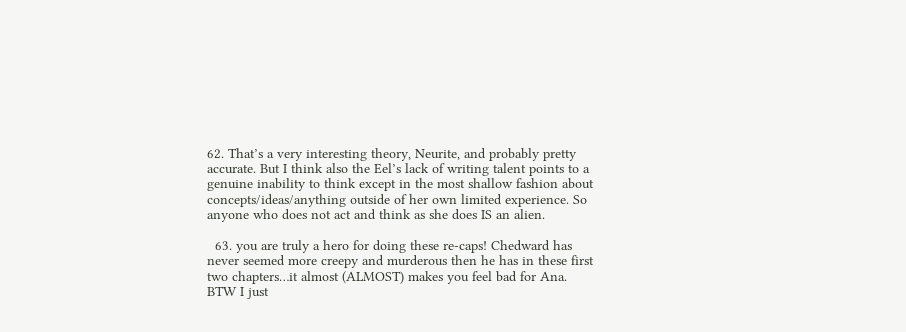62. That’s a very interesting theory, Neurite, and probably pretty accurate. But I think also the Eel’s lack of writing talent points to a genuine inability to think except in the most shallow fashion about concepts/ideas/anything outside of her own limited experience. So anyone who does not act and think as she does IS an alien.

  63. you are truly a hero for doing these re-caps! Chedward has never seemed more creepy and murderous then he has in these first two chapters…it almost (ALMOST) makes you feel bad for Ana. BTW I just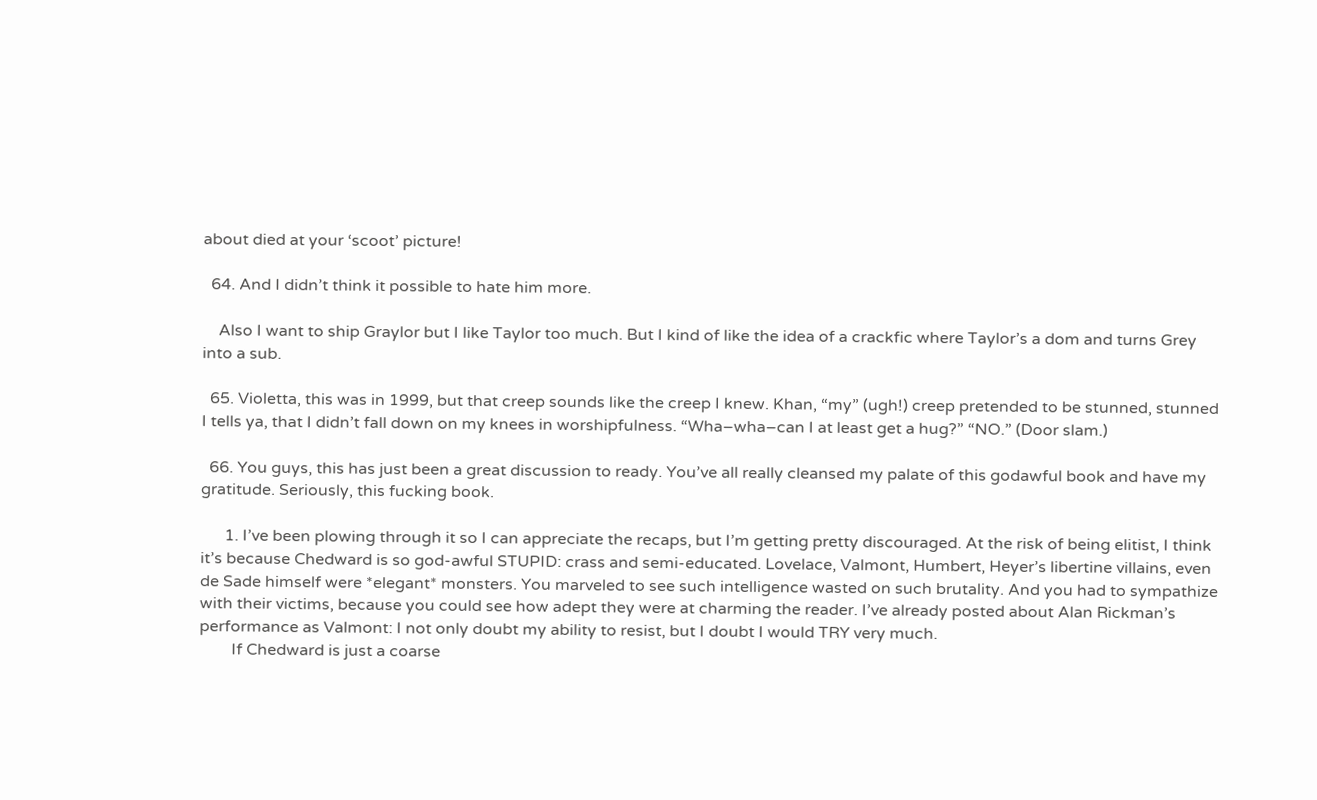about died at your ‘scoot’ picture!

  64. And I didn’t think it possible to hate him more.

    Also I want to ship Graylor but I like Taylor too much. But I kind of like the idea of a crackfic where Taylor’s a dom and turns Grey into a sub.

  65. Violetta, this was in 1999, but that creep sounds like the creep I knew. Khan, “my” (ugh!) creep pretended to be stunned, stunned I tells ya, that I didn’t fall down on my knees in worshipfulness. “Wha–wha–can I at least get a hug?” “NO.” (Door slam.)

  66. You guys, this has just been a great discussion to ready. You’ve all really cleansed my palate of this godawful book and have my gratitude. Seriously, this fucking book.

      1. I’ve been plowing through it so I can appreciate the recaps, but I’m getting pretty discouraged. At the risk of being elitist, I think it’s because Chedward is so god-awful STUPID: crass and semi-educated. Lovelace, Valmont, Humbert, Heyer’s libertine villains, even de Sade himself were *elegant* monsters. You marveled to see such intelligence wasted on such brutality. And you had to sympathize with their victims, because you could see how adept they were at charming the reader. I’ve already posted about Alan Rickman’s performance as Valmont: I not only doubt my ability to resist, but I doubt I would TRY very much.
        If Chedward is just a coarse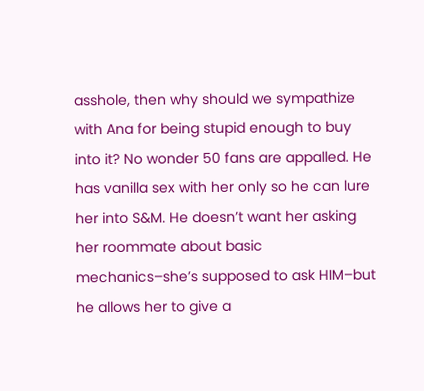asshole, then why should we sympathize with Ana for being stupid enough to buy into it? No wonder 50 fans are appalled. He has vanilla sex with her only so he can lure her into S&M. He doesn’t want her asking her roommate about basic mechanics–she’s supposed to ask HIM–but he allows her to give a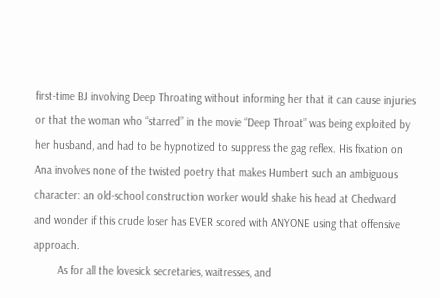first-time BJ involving Deep Throating without informing her that it can cause injuries or that the woman who “starred” in the movie “Deep Throat” was being exploited by her husband, and had to be hypnotized to suppress the gag reflex. His fixation on Ana involves none of the twisted poetry that makes Humbert such an ambiguous character: an old-school construction worker would shake his head at Chedward and wonder if this crude loser has EVER scored with ANYONE using that offensive approach.
        As for all the lovesick secretaries, waitresses, and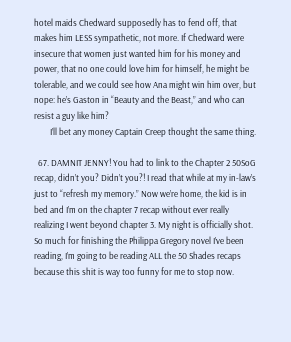hotel maids Chedward supposedly has to fend off, that makes him LESS sympathetic, not more. If Chedward were insecure that women just wanted him for his money and power, that no one could love him for himself, he might be tolerable, and we could see how Ana might win him over, but nope: he’s Gaston in “Beauty and the Beast,” and who can resist a guy like him?
        I’ll bet any money Captain Creep thought the same thing.

  67. DAMNIT JENNY! You had to link to the Chapter 2 50SoG recap, didn’t you? Didn’t you?! I read that while at my in-law’s just to “refresh my memory.” Now we’re home, the kid is in bed and I’m on the chapter 7 recap without ever really realizing I went beyond chapter 3. My night is officially shot. So much for finishing the Philippa Gregory novel I’ve been reading, I’m going to be reading ALL the 50 Shades recaps because this shit is way too funny for me to stop now.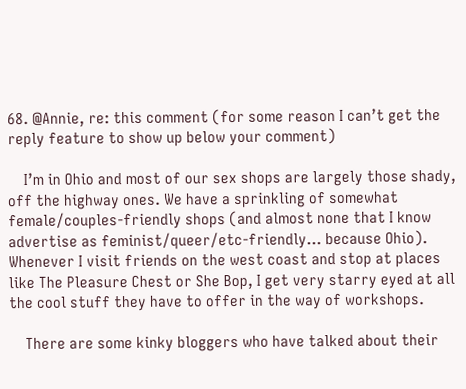68. @Annie, re: this comment (for some reason I can’t get the reply feature to show up below your comment)

    I’m in Ohio and most of our sex shops are largely those shady, off the highway ones. We have a sprinkling of somewhat female/couples-friendly shops (and almost none that I know advertise as feminist/queer/etc-friendly… because Ohio). Whenever I visit friends on the west coast and stop at places like The Pleasure Chest or She Bop, I get very starry eyed at all the cool stuff they have to offer in the way of workshops.

    There are some kinky bloggers who have talked about their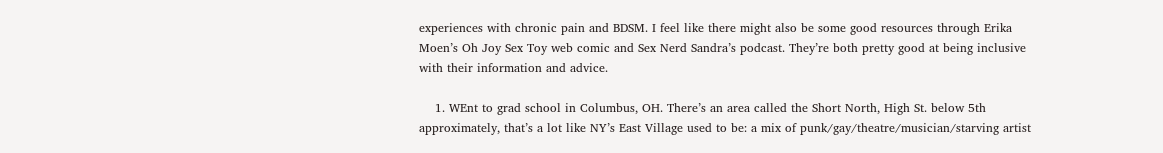experiences with chronic pain and BDSM. I feel like there might also be some good resources through Erika Moen’s Oh Joy Sex Toy web comic and Sex Nerd Sandra’s podcast. They’re both pretty good at being inclusive with their information and advice.

    1. WEnt to grad school in Columbus, OH. There’s an area called the Short North, High St. below 5th approximately, that’s a lot like NY’s East Village used to be: a mix of punk/gay/theatre/musician/starving artist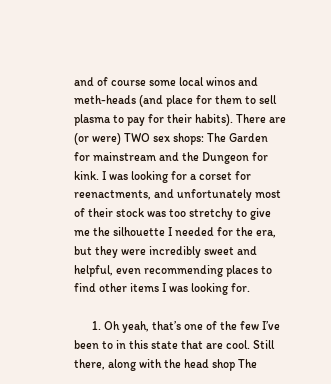and of course some local winos and meth-heads (and place for them to sell plasma to pay for their habits). There are (or were) TWO sex shops: The Garden for mainstream and the Dungeon for kink. I was looking for a corset for reenactments, and unfortunately most of their stock was too stretchy to give me the silhouette I needed for the era, but they were incredibly sweet and helpful, even recommending places to find other items I was looking for.

      1. Oh yeah, that’s one of the few I’ve been to in this state that are cool. Still there, along with the head shop The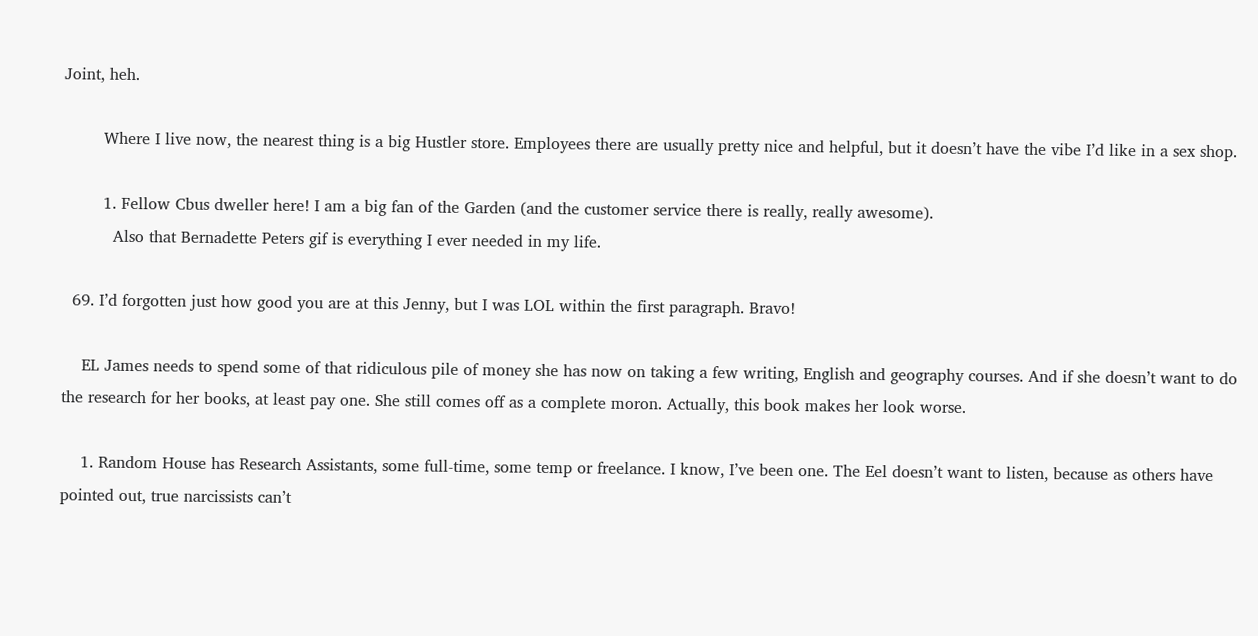Joint, heh.

        Where I live now, the nearest thing is a big Hustler store. Employees there are usually pretty nice and helpful, but it doesn’t have the vibe I’d like in a sex shop.

        1. Fellow Cbus dweller here! I am a big fan of the Garden (and the customer service there is really, really awesome).
          Also that Bernadette Peters gif is everything I ever needed in my life.

  69. I’d forgotten just how good you are at this Jenny, but I was LOL within the first paragraph. Bravo!

    EL James needs to spend some of that ridiculous pile of money she has now on taking a few writing, English and geography courses. And if she doesn’t want to do the research for her books, at least pay one. She still comes off as a complete moron. Actually, this book makes her look worse.

    1. Random House has Research Assistants, some full-time, some temp or freelance. I know, I’ve been one. The Eel doesn’t want to listen, because as others have pointed out, true narcissists can’t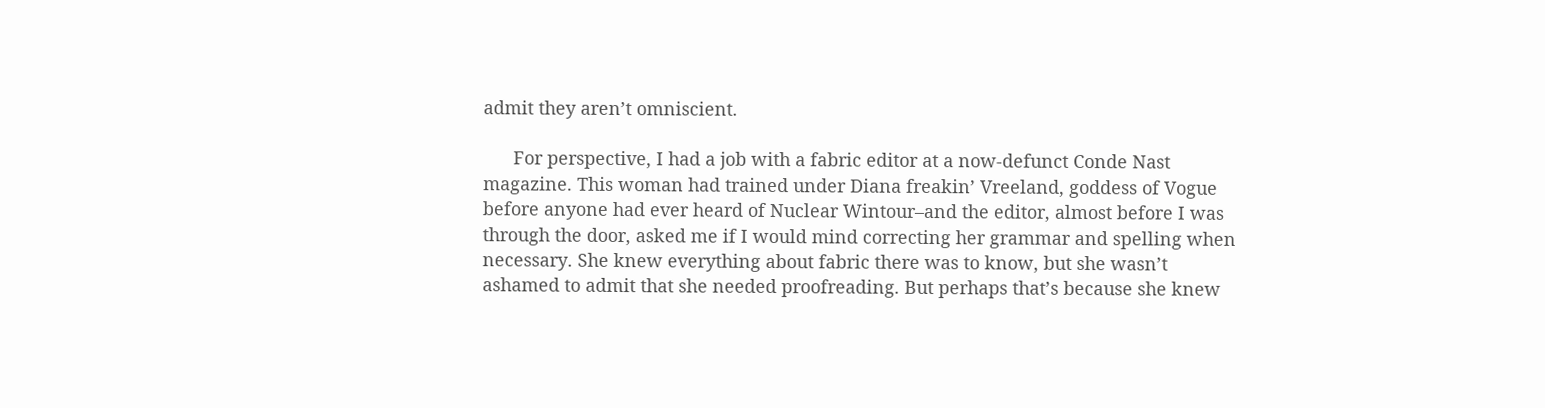admit they aren’t omniscient.

      For perspective, I had a job with a fabric editor at a now-defunct Conde Nast magazine. This woman had trained under Diana freakin’ Vreeland, goddess of Vogue before anyone had ever heard of Nuclear Wintour–and the editor, almost before I was through the door, asked me if I would mind correcting her grammar and spelling when necessary. She knew everything about fabric there was to know, but she wasn’t ashamed to admit that she needed proofreading. But perhaps that’s because she knew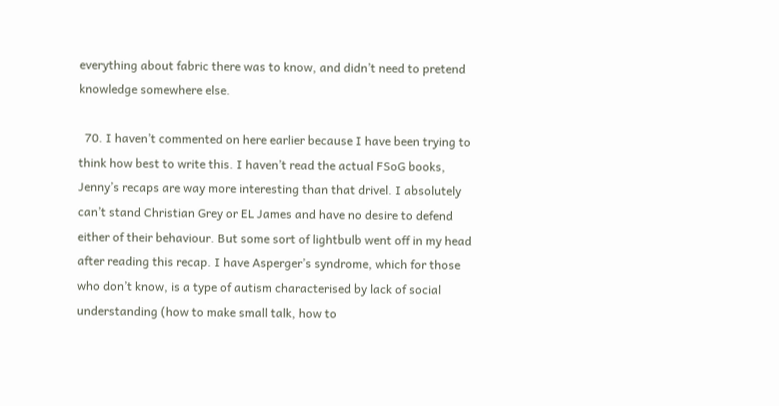everything about fabric there was to know, and didn’t need to pretend knowledge somewhere else.

  70. I haven’t commented on here earlier because I have been trying to think how best to write this. I haven’t read the actual FSoG books, Jenny’s recaps are way more interesting than that drivel. I absolutely can’t stand Christian Grey or EL James and have no desire to defend either of their behaviour. But some sort of lightbulb went off in my head after reading this recap. I have Asperger’s syndrome, which for those who don’t know, is a type of autism characterised by lack of social understanding (how to make small talk, how to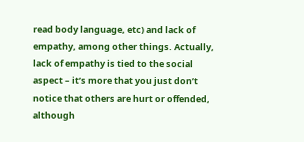read body language, etc) and lack of empathy, among other things. Actually, lack of empathy is tied to the social aspect – it’s more that you just don’t notice that others are hurt or offended, although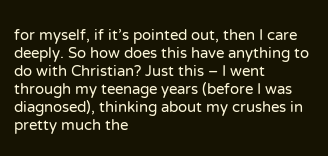for myself, if it’s pointed out, then I care deeply. So how does this have anything to do with Christian? Just this – I went through my teenage years (before I was diagnosed), thinking about my crushes in pretty much the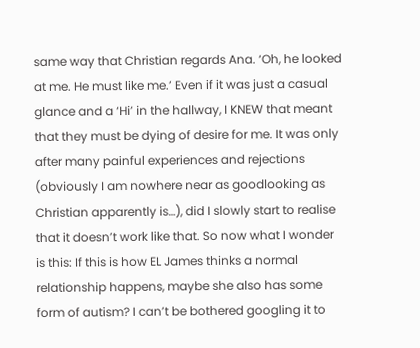same way that Christian regards Ana. ‘Oh, he looked at me. He must like me.’ Even if it was just a casual glance and a ‘Hi’ in the hallway, I KNEW that meant that they must be dying of desire for me. It was only after many painful experiences and rejections (obviously I am nowhere near as goodlooking as Christian apparently is…), did I slowly start to realise that it doesn’t work like that. So now what I wonder is this: If this is how EL James thinks a normal relationship happens, maybe she also has some form of autism? I can’t be bothered googling it to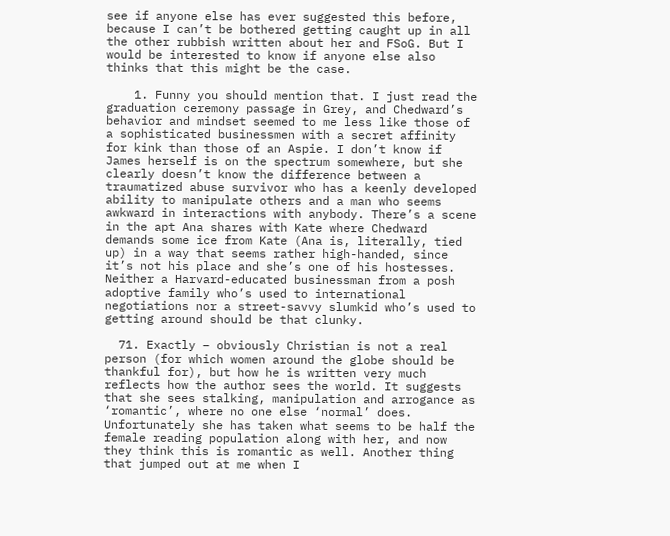see if anyone else has ever suggested this before, because I can’t be bothered getting caught up in all the other rubbish written about her and FSoG. But I would be interested to know if anyone else also thinks that this might be the case.

    1. Funny you should mention that. I just read the graduation ceremony passage in Grey, and Chedward’s behavior and mindset seemed to me less like those of a sophisticated businessmen with a secret affinity for kink than those of an Aspie. I don’t know if James herself is on the spectrum somewhere, but she clearly doesn’t know the difference between a traumatized abuse survivor who has a keenly developed ability to manipulate others and a man who seems awkward in interactions with anybody. There’s a scene in the apt Ana shares with Kate where Chedward demands some ice from Kate (Ana is, literally, tied up) in a way that seems rather high-handed, since it’s not his place and she’s one of his hostesses. Neither a Harvard-educated businessman from a posh adoptive family who’s used to international negotiations nor a street-savvy slumkid who’s used to getting around should be that clunky.

  71. Exactly – obviously Christian is not a real person (for which women around the globe should be thankful for), but how he is written very much reflects how the author sees the world. It suggests that she sees stalking, manipulation and arrogance as ‘romantic’, where no one else ‘normal’ does. Unfortunately she has taken what seems to be half the female reading population along with her, and now they think this is romantic as well. Another thing that jumped out at me when I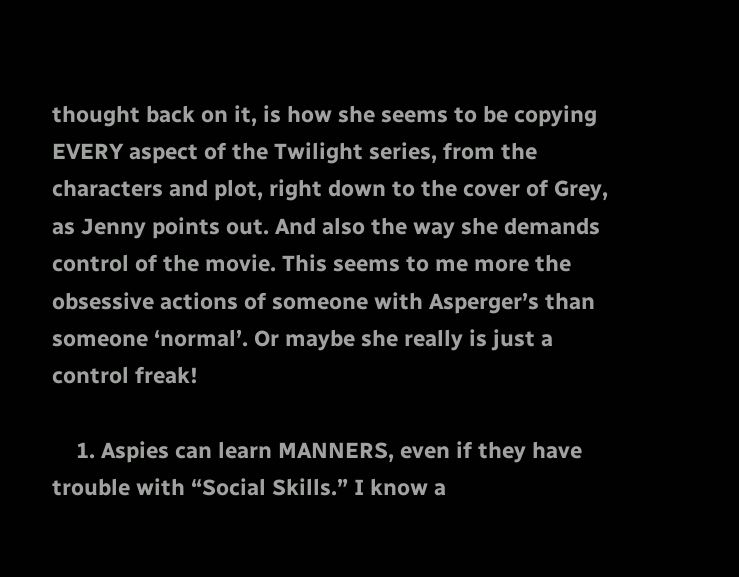thought back on it, is how she seems to be copying EVERY aspect of the Twilight series, from the characters and plot, right down to the cover of Grey, as Jenny points out. And also the way she demands control of the movie. This seems to me more the obsessive actions of someone with Asperger’s than someone ‘normal’. Or maybe she really is just a control freak!

    1. Aspies can learn MANNERS, even if they have trouble with “Social Skills.” I know a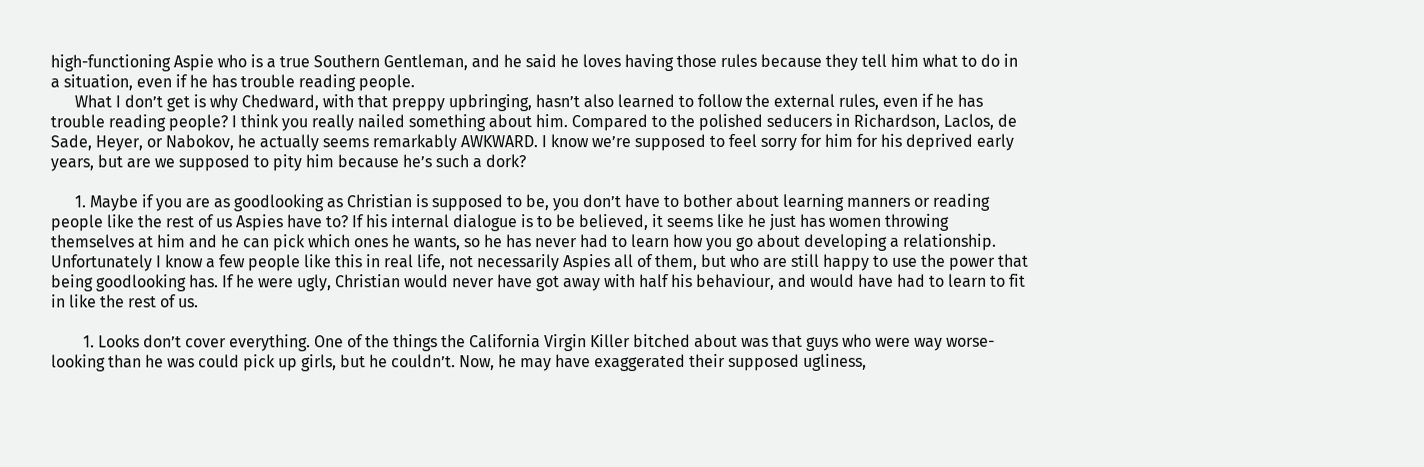high-functioning Aspie who is a true Southern Gentleman, and he said he loves having those rules because they tell him what to do in a situation, even if he has trouble reading people.
      What I don’t get is why Chedward, with that preppy upbringing, hasn’t also learned to follow the external rules, even if he has trouble reading people? I think you really nailed something about him. Compared to the polished seducers in Richardson, Laclos, de Sade, Heyer, or Nabokov, he actually seems remarkably AWKWARD. I know we’re supposed to feel sorry for him for his deprived early years, but are we supposed to pity him because he’s such a dork?

      1. Maybe if you are as goodlooking as Christian is supposed to be, you don’t have to bother about learning manners or reading people like the rest of us Aspies have to? If his internal dialogue is to be believed, it seems like he just has women throwing themselves at him and he can pick which ones he wants, so he has never had to learn how you go about developing a relationship. Unfortunately I know a few people like this in real life, not necessarily Aspies all of them, but who are still happy to use the power that being goodlooking has. If he were ugly, Christian would never have got away with half his behaviour, and would have had to learn to fit in like the rest of us.

        1. Looks don’t cover everything. One of the things the California Virgin Killer bitched about was that guys who were way worse-looking than he was could pick up girls, but he couldn’t. Now, he may have exaggerated their supposed ugliness,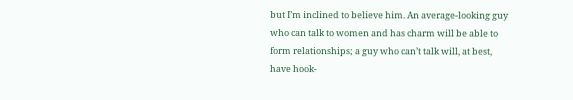but I’m inclined to believe him. An average-looking guy who can talk to women and has charm will be able to form relationships; a guy who can’t talk will, at best, have hook-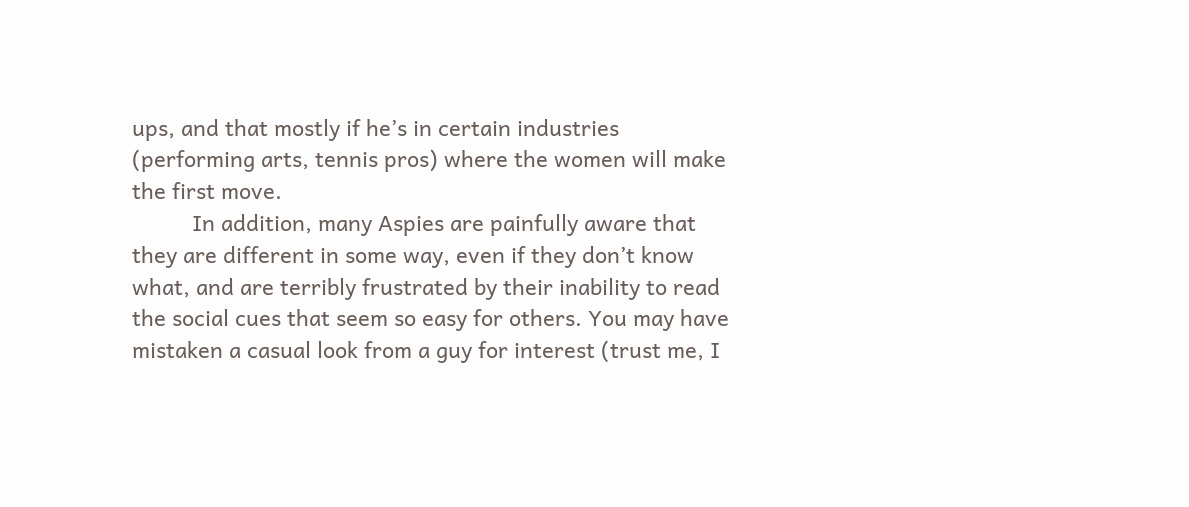ups, and that mostly if he’s in certain industries (performing arts, tennis pros) where the women will make the first move.
          In addition, many Aspies are painfully aware that they are different in some way, even if they don’t know what, and are terribly frustrated by their inability to read the social cues that seem so easy for others. You may have mistaken a casual look from a guy for interest (trust me, I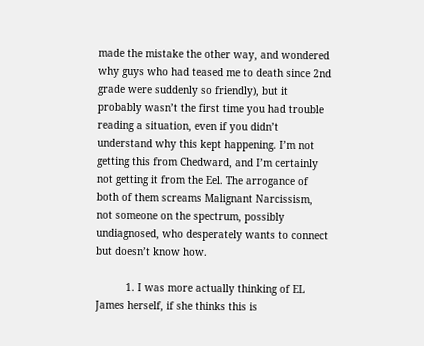made the mistake the other way, and wondered why guys who had teased me to death since 2nd grade were suddenly so friendly), but it probably wasn’t the first time you had trouble reading a situation, even if you didn’t understand why this kept happening. I’m not getting this from Chedward, and I’m certainly not getting it from the Eel. The arrogance of both of them screams Malignant Narcissism, not someone on the spectrum, possibly undiagnosed, who desperately wants to connect but doesn’t know how.

          1. I was more actually thinking of EL James herself, if she thinks this is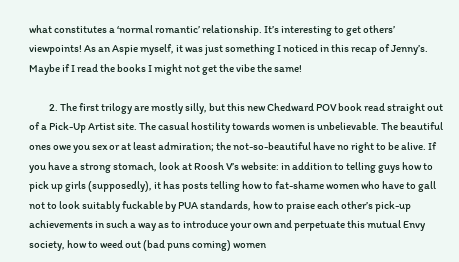what constitutes a ‘normal romantic’ relationship. It’s interesting to get others’ viewpoints! As an Aspie myself, it was just something I noticed in this recap of Jenny’s. Maybe if I read the books I might not get the vibe the same!

          2. The first trilogy are mostly silly, but this new Chedward POV book read straight out of a Pick-Up Artist site. The casual hostility towards women is unbelievable. The beautiful ones owe you sex or at least admiration; the not-so-beautiful have no right to be alive. If you have a strong stomach, look at Roosh V’s website: in addition to telling guys how to pick up girls (supposedly), it has posts telling how to fat-shame women who have to gall not to look suitably fuckable by PUA standards, how to praise each other’s pick-up achievements in such a way as to introduce your own and perpetuate this mutual Envy society, how to weed out (bad puns coming) women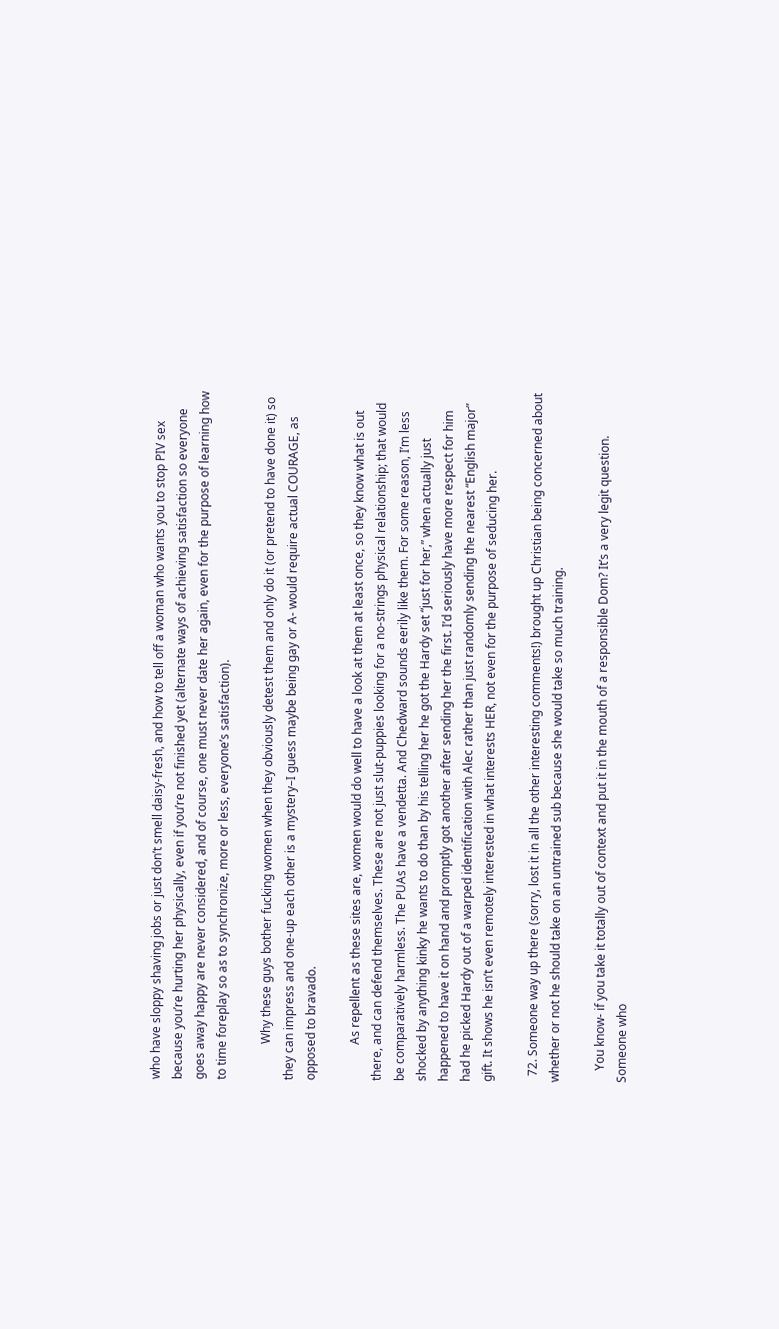who have sloppy shaving jobs or just don’t smell daisy-fresh, and how to tell off a woman who wants you to stop PIV sex because you’re hurting her physically, even if you’re not finished yet (alternate ways of achieving satisfaction so everyone goes away happy are never considered, and of course, one must never date her again, even for the purpose of learning how to time foreplay so as to synchronize, more or less, everyone’s satisfaction).

            Why these guys bother fucking women when they obviously detest them and only do it (or pretend to have done it) so they can impress and one-up each other is a mystery–I guess maybe being gay or A- would require actual COURAGE, as opposed to bravado.

            As repellent as these sites are, women would do well to have a look at them at least once, so they know what is out there, and can defend themselves. These are not just slut-puppies looking for a no-strings physical relationship; that would be comparatively harmless. The PUAs have a vendetta. And Chedward sounds eerily like them. For some reason, I’m less shocked by anything kinky he wants to do than by his telling her he got the Hardy set “just for her,” when actually just happened to have it on hand and promptly got another after sending her the first. I’d seriously have more respect for him had he picked Hardy out of a warped identification with Alec rather than just randomly sending the nearest “English major” gift. It shows he isn’t even remotely interested in what interests HER, not even for the purpose of seducing her.

  72. Someone way up there (sorry, lost it in all the other interesting comments!) brought up Christian being concerned about whether or not he should take on an untrained sub because she would take so much training.

    You know- if you take it totally out of context and put it in the mouth of a responsible Dom? It’s a very legit question. Someone who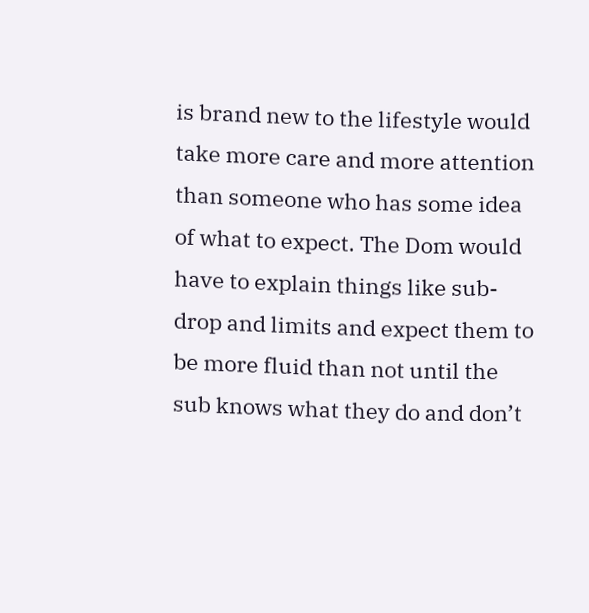is brand new to the lifestyle would take more care and more attention than someone who has some idea of what to expect. The Dom would have to explain things like sub-drop and limits and expect them to be more fluid than not until the sub knows what they do and don’t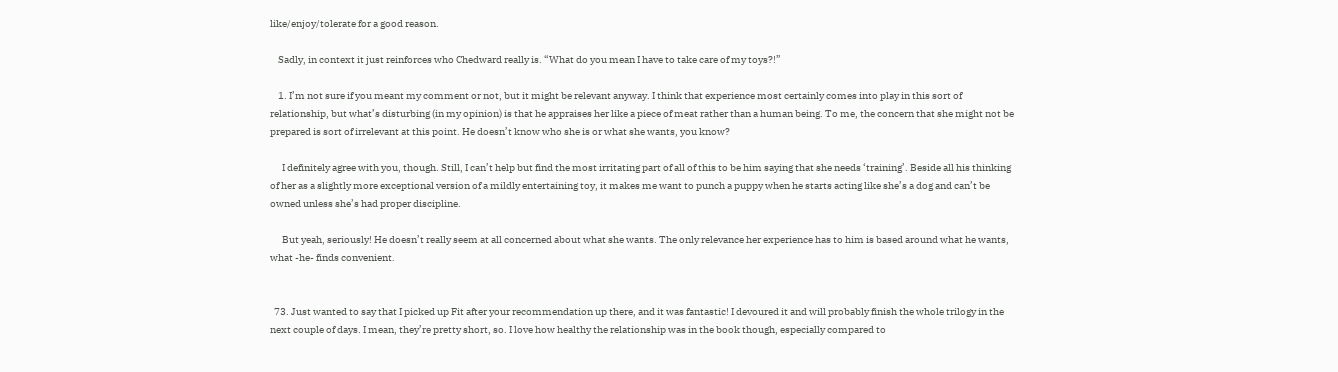like/enjoy/tolerate for a good reason.

    Sadly, in context it just reinforces who Chedward really is. “What do you mean I have to take care of my toys?!”

    1. I’m not sure if you meant my comment or not, but it might be relevant anyway. I think that experience most certainly comes into play in this sort of relationship, but what’s disturbing (in my opinion) is that he appraises her like a piece of meat rather than a human being. To me, the concern that she might not be prepared is sort of irrelevant at this point. He doesn’t know who she is or what she wants, you know?

      I definitely agree with you, though. Still, I can’t help but find the most irritating part of all of this to be him saying that she needs ‘training’. Beside all his thinking of her as a slightly more exceptional version of a mildly entertaining toy, it makes me want to punch a puppy when he starts acting like she’s a dog and can’t be owned unless she’s had proper discipline.

      But yeah, seriously! He doesn’t really seem at all concerned about what she wants. The only relevance her experience has to him is based around what he wants, what -he- finds convenient.


  73. Just wanted to say that I picked up Fit after your recommendation up there, and it was fantastic! I devoured it and will probably finish the whole trilogy in the next couple of days. I mean, they’re pretty short, so. I love how healthy the relationship was in the book though, especially compared to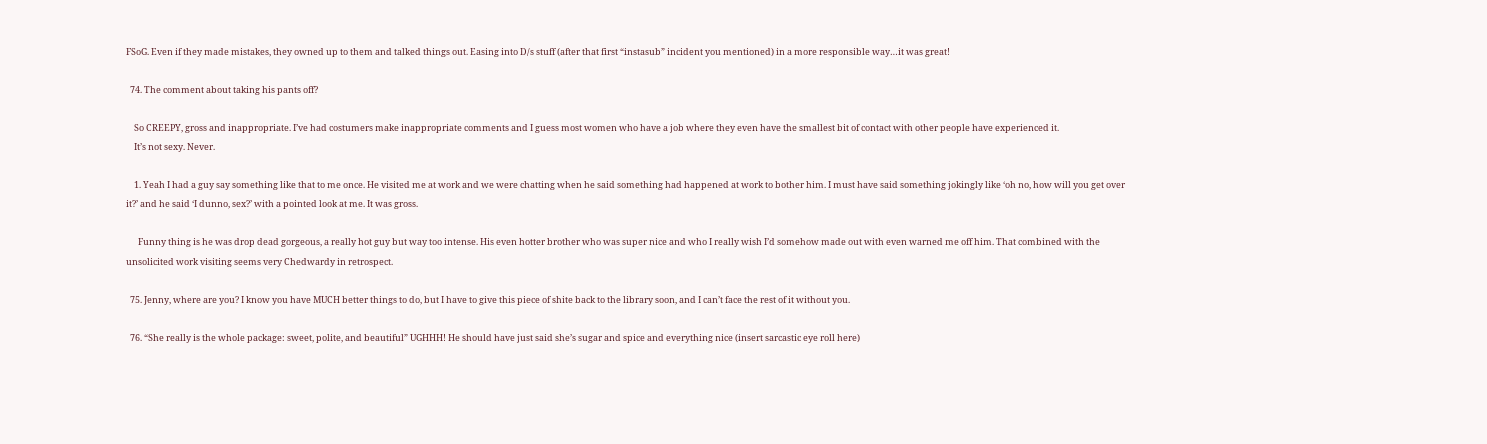FSoG. Even if they made mistakes, they owned up to them and talked things out. Easing into D/s stuff (after that first “instasub” incident you mentioned) in a more responsible way…it was great!

  74. The comment about taking his pants off?

    So CREEPY, gross and inappropriate. I’ve had costumers make inappropriate comments and I guess most women who have a job where they even have the smallest bit of contact with other people have experienced it.
    It’s not sexy. Never.

    1. Yeah I had a guy say something like that to me once. He visited me at work and we were chatting when he said something had happened at work to bother him. I must have said something jokingly like ‘oh no, how will you get over it?’ and he said ‘I dunno, sex?’ with a pointed look at me. It was gross.

      Funny thing is he was drop dead gorgeous, a really hot guy but way too intense. His even hotter brother who was super nice and who I really wish I’d somehow made out with even warned me off him. That combined with the unsolicited work visiting seems very Chedwardy in retrospect.

  75. Jenny, where are you? I know you have MUCH better things to do, but I have to give this piece of shite back to the library soon, and I can’t face the rest of it without you.

  76. “She really is the whole package: sweet, polite, and beautiful” UGHHH! He should have just said she’s sugar and spice and everything nice (insert sarcastic eye roll here)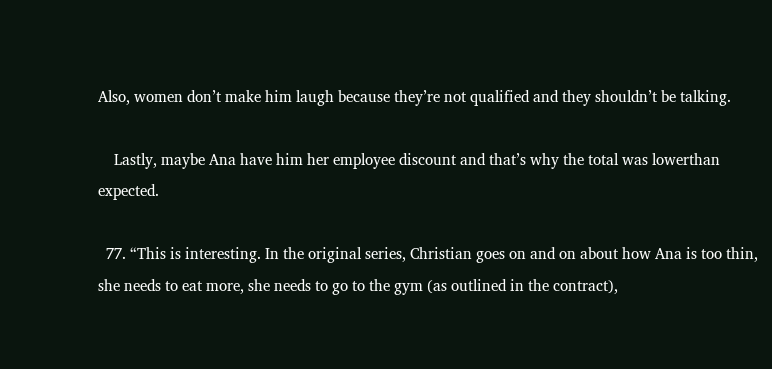Also, women don’t make him laugh because they’re not qualified and they shouldn’t be talking.

    Lastly, maybe Ana have him her employee discount and that’s why the total was lowerthan expected.

  77. “This is interesting. In the original series, Christian goes on and on about how Ana is too thin, she needs to eat more, she needs to go to the gym (as outlined in the contract),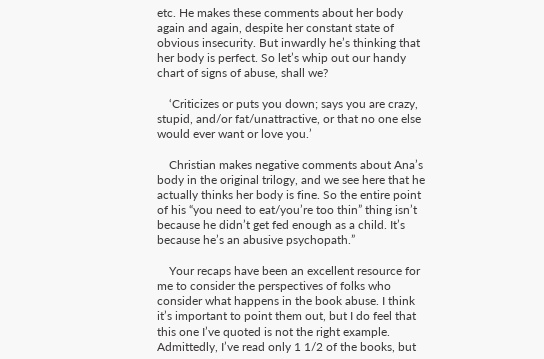etc. He makes these comments about her body again and again, despite her constant state of obvious insecurity. But inwardly he’s thinking that her body is perfect. So let’s whip out our handy chart of signs of abuse, shall we?

    ‘Criticizes or puts you down; says you are crazy, stupid, and/or fat/unattractive, or that no one else would ever want or love you.’

    Christian makes negative comments about Ana’s body in the original trilogy, and we see here that he actually thinks her body is fine. So the entire point of his “you need to eat/you’re too thin” thing isn’t because he didn’t get fed enough as a child. It’s because he’s an abusive psychopath.”

    Your recaps have been an excellent resource for me to consider the perspectives of folks who consider what happens in the book abuse. I think it’s important to point them out, but I do feel that this one I’ve quoted is not the right example. Admittedly, I’ve read only 1 1/2 of the books, but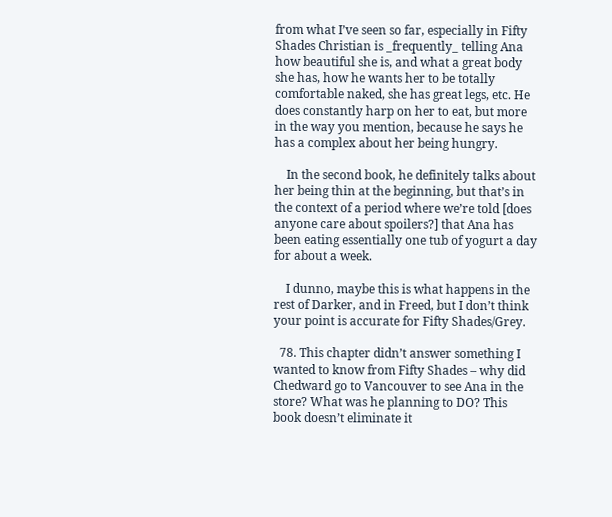from what I’ve seen so far, especially in Fifty Shades Christian is _frequently_ telling Ana how beautiful she is, and what a great body she has, how he wants her to be totally comfortable naked, she has great legs, etc. He does constantly harp on her to eat, but more in the way you mention, because he says he has a complex about her being hungry.

    In the second book, he definitely talks about her being thin at the beginning, but that’s in the context of a period where we’re told [does anyone care about spoilers?] that Ana has been eating essentially one tub of yogurt a day for about a week.

    I dunno, maybe this is what happens in the rest of Darker, and in Freed, but I don’t think your point is accurate for Fifty Shades/Grey.

  78. This chapter didn’t answer something I wanted to know from Fifty Shades – why did Chedward go to Vancouver to see Ana in the store? What was he planning to DO? This book doesn’t eliminate it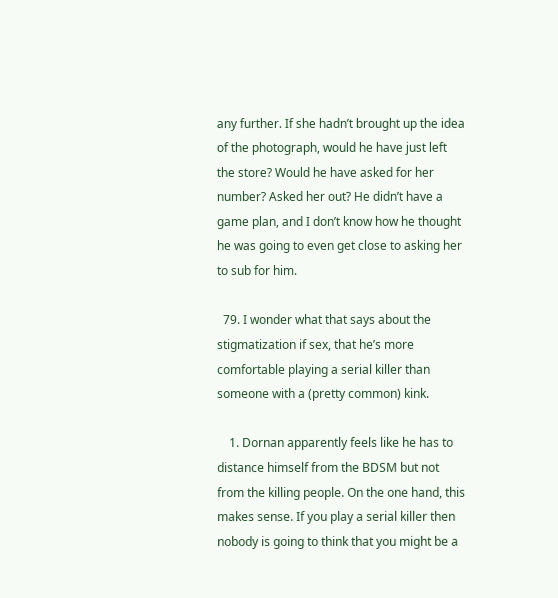any further. If she hadn’t brought up the idea of the photograph, would he have just left the store? Would he have asked for her number? Asked her out? He didn’t have a game plan, and I don’t know how he thought he was going to even get close to asking her to sub for him.

  79. I wonder what that says about the stigmatization if sex, that he’s more comfortable playing a serial killer than someone with a (pretty common) kink.

    1. Dornan apparently feels like he has to distance himself from the BDSM but not from the killing people. On the one hand, this makes sense. If you play a serial killer then nobody is going to think that you might be a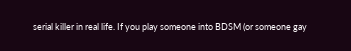serial killer in real life. If you play someone into BDSM (or someone gay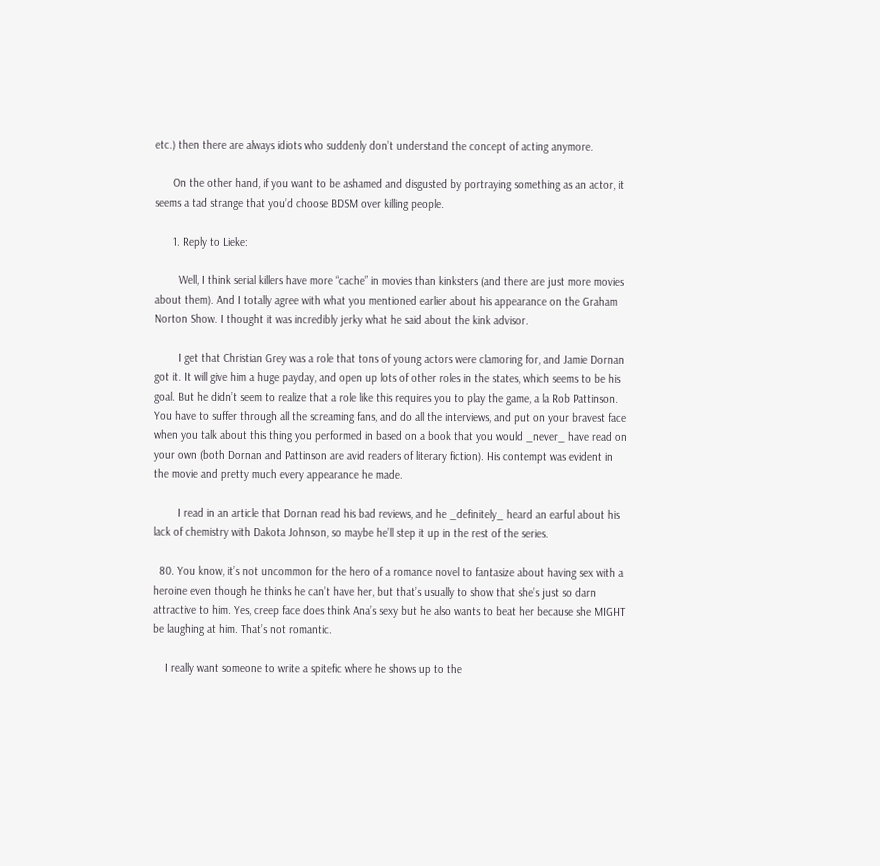etc.) then there are always idiots who suddenly don’t understand the concept of acting anymore.

      On the other hand, if you want to be ashamed and disgusted by portraying something as an actor, it seems a tad strange that you’d choose BDSM over killing people.

      1. Reply to Lieke:

        Well, I think serial killers have more “cache” in movies than kinksters (and there are just more movies about them). And I totally agree with what you mentioned earlier about his appearance on the Graham Norton Show. I thought it was incredibly jerky what he said about the kink advisor.

        I get that Christian Grey was a role that tons of young actors were clamoring for, and Jamie Dornan got it. It will give him a huge payday, and open up lots of other roles in the states, which seems to be his goal. But he didn’t seem to realize that a role like this requires you to play the game, a la Rob Pattinson. You have to suffer through all the screaming fans, and do all the interviews, and put on your bravest face when you talk about this thing you performed in based on a book that you would _never_ have read on your own (both Dornan and Pattinson are avid readers of literary fiction). His contempt was evident in the movie and pretty much every appearance he made.

        I read in an article that Dornan read his bad reviews, and he _definitely_ heard an earful about his lack of chemistry with Dakota Johnson, so maybe he’ll step it up in the rest of the series.

  80. You know, it’s not uncommon for the hero of a romance novel to fantasize about having sex with a heroine even though he thinks he can’t have her, but that’s usually to show that she’s just so darn attractive to him. Yes, creep face does think Ana’s sexy but he also wants to beat her because she MIGHT be laughing at him. That’s not romantic.

    I really want someone to write a spitefic where he shows up to the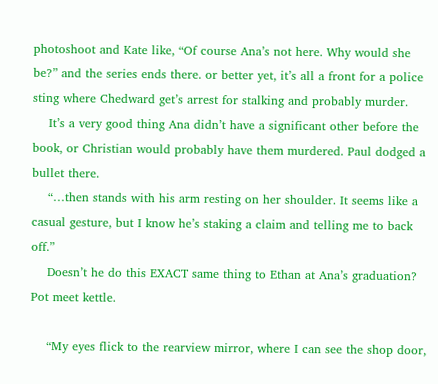photoshoot and Kate like, “Of course Ana’s not here. Why would she be?” and the series ends there. or better yet, it’s all a front for a police sting where Chedward get’s arrest for stalking and probably murder.
    It’s a very good thing Ana didn’t have a significant other before the book, or Christian would probably have them murdered. Paul dodged a bullet there.
    “…then stands with his arm resting on her shoulder. It seems like a casual gesture, but I know he’s staking a claim and telling me to back off.”
    Doesn’t he do this EXACT same thing to Ethan at Ana’s graduation? Pot meet kettle.

    “My eyes flick to the rearview mirror, where I can see the shop door,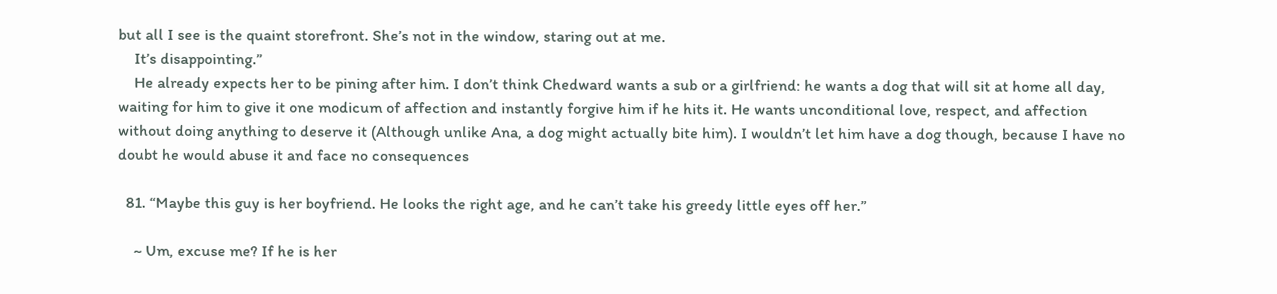but all I see is the quaint storefront. She’s not in the window, staring out at me.
    It’s disappointing.”
    He already expects her to be pining after him. I don’t think Chedward wants a sub or a girlfriend: he wants a dog that will sit at home all day, waiting for him to give it one modicum of affection and instantly forgive him if he hits it. He wants unconditional love, respect, and affection without doing anything to deserve it (Although unlike Ana, a dog might actually bite him). I wouldn’t let him have a dog though, because I have no doubt he would abuse it and face no consequences

  81. “Maybe this guy is her boyfriend. He looks the right age, and he can’t take his greedy little eyes off her.”

    ~ Um, excuse me? If he is her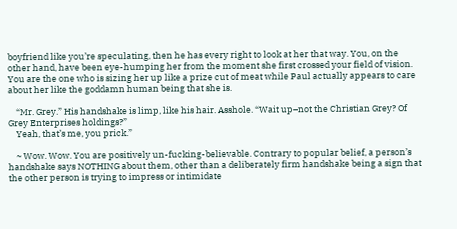boyfriend like you’re speculating, then he has every right to look at her that way. You, on the other hand, have been eye-humping her from the moment she first crossed your field of vision. You are the one who is sizing her up like a prize cut of meat while Paul actually appears to care about her like the goddamn human being that she is.

    “Mr. Grey.” His handshake is limp, like his hair. Asshole. “Wait up–not the Christian Grey? Of Grey Enterprises holdings?”
    Yeah, that’s me, you prick.”

    ~ Wow. Wow. You are positively un-fucking-believable. Contrary to popular belief, a person’s handshake says NOTHING about them, other than a deliberately firm handshake being a sign that the other person is trying to impress or intimidate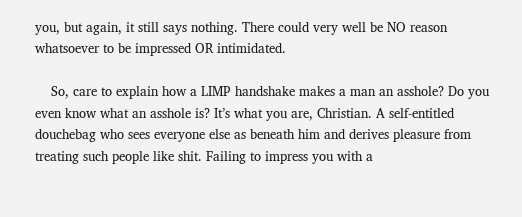you, but again, it still says nothing. There could very well be NO reason whatsoever to be impressed OR intimidated.

    So, care to explain how a LIMP handshake makes a man an asshole? Do you even know what an asshole is? It’s what you are, Christian. A self-entitled douchebag who sees everyone else as beneath him and derives pleasure from treating such people like shit. Failing to impress you with a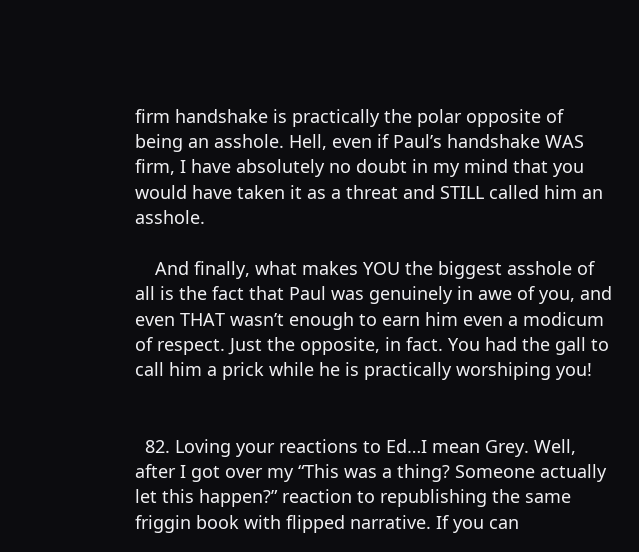firm handshake is practically the polar opposite of being an asshole. Hell, even if Paul’s handshake WAS firm, I have absolutely no doubt in my mind that you would have taken it as a threat and STILL called him an asshole.

    And finally, what makes YOU the biggest asshole of all is the fact that Paul was genuinely in awe of you, and even THAT wasn’t enough to earn him even a modicum of respect. Just the opposite, in fact. You had the gall to call him a prick while he is practically worshiping you!


  82. Loving your reactions to Ed…I mean Grey. Well, after I got over my “This was a thing? Someone actually let this happen?” reaction to republishing the same friggin book with flipped narrative. If you can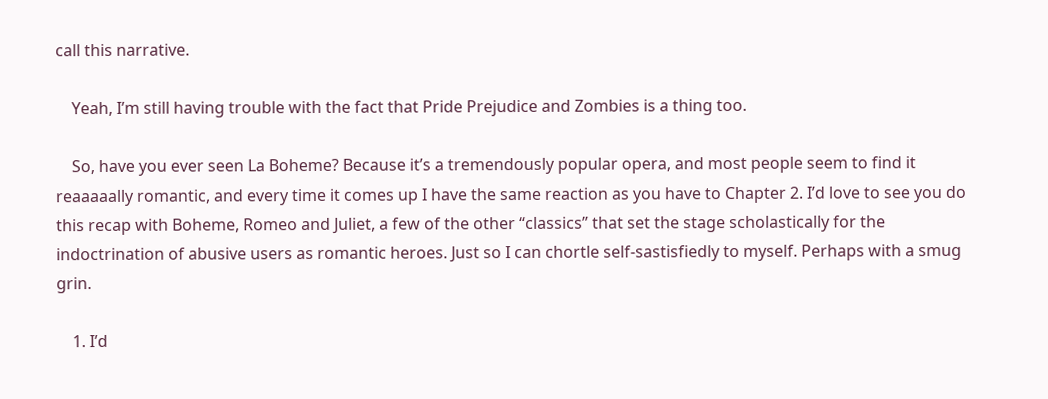call this narrative.

    Yeah, I’m still having trouble with the fact that Pride Prejudice and Zombies is a thing too.

    So, have you ever seen La Boheme? Because it’s a tremendously popular opera, and most people seem to find it reaaaaally romantic, and every time it comes up I have the same reaction as you have to Chapter 2. I’d love to see you do this recap with Boheme, Romeo and Juliet, a few of the other “classics” that set the stage scholastically for the indoctrination of abusive users as romantic heroes. Just so I can chortle self-sastisfiedly to myself. Perhaps with a smug grin.

    1. I’d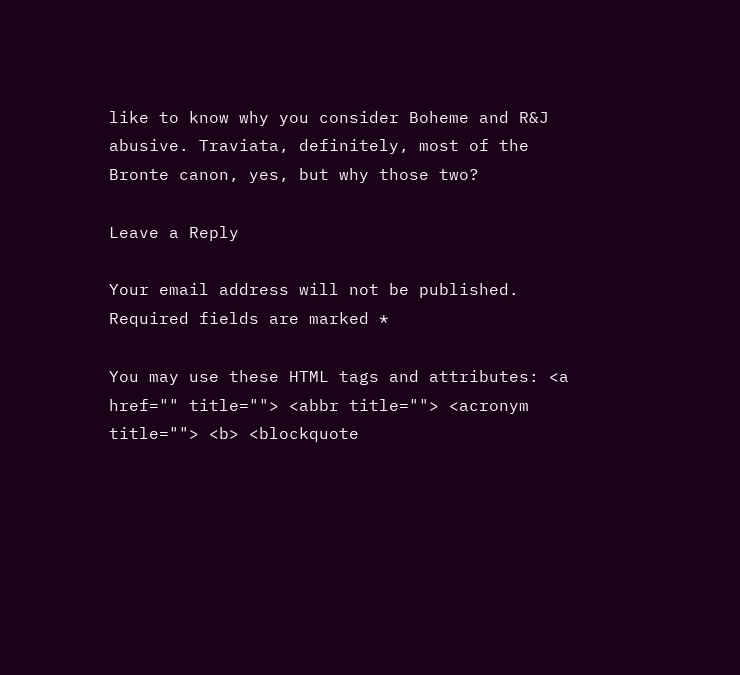like to know why you consider Boheme and R&J abusive. Traviata, definitely, most of the Bronte canon, yes, but why those two?

Leave a Reply

Your email address will not be published. Required fields are marked *

You may use these HTML tags and attributes: <a href="" title=""> <abbr title=""> <acronym title=""> <b> <blockquote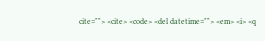cite=""> <cite> <code> <del datetime=""> <em> <i> <q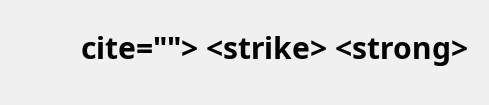cite=""> <strike> <strong>